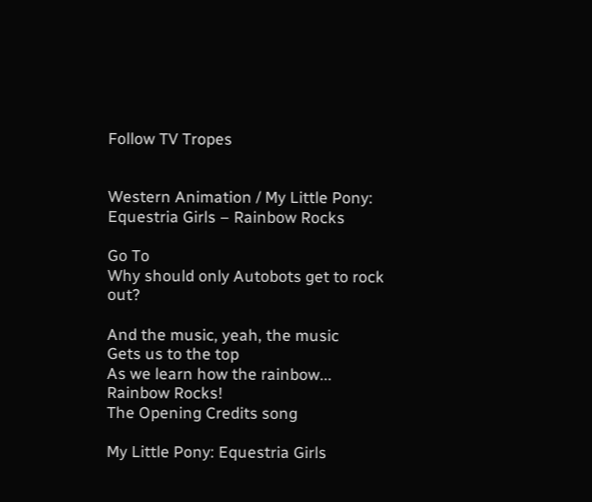Follow TV Tropes


Western Animation / My Little Pony: Equestria Girls – Rainbow Rocks

Go To
Why should only Autobots get to rock out?

And the music, yeah, the music
Gets us to the top
As we learn how the rainbow...
Rainbow Rocks!
The Opening Credits song

My Little Pony: Equestria Girls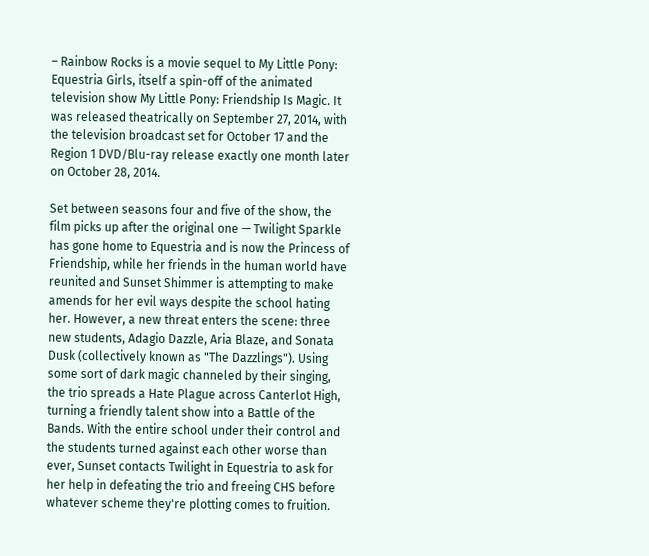– Rainbow Rocks is a movie sequel to My Little Pony: Equestria Girls, itself a spin-off of the animated television show My Little Pony: Friendship Is Magic. It was released theatrically on September 27, 2014, with the television broadcast set for October 17 and the Region 1 DVD/Blu-ray release exactly one month later on October 28, 2014.

Set between seasons four and five of the show, the film picks up after the original one — Twilight Sparkle has gone home to Equestria and is now the Princess of Friendship, while her friends in the human world have reunited and Sunset Shimmer is attempting to make amends for her evil ways despite the school hating her. However, a new threat enters the scene: three new students, Adagio Dazzle, Aria Blaze, and Sonata Dusk (collectively known as "The Dazzlings"). Using some sort of dark magic channeled by their singing, the trio spreads a Hate Plague across Canterlot High, turning a friendly talent show into a Battle of the Bands. With the entire school under their control and the students turned against each other worse than ever, Sunset contacts Twilight in Equestria to ask for her help in defeating the trio and freeing CHS before whatever scheme they're plotting comes to fruition.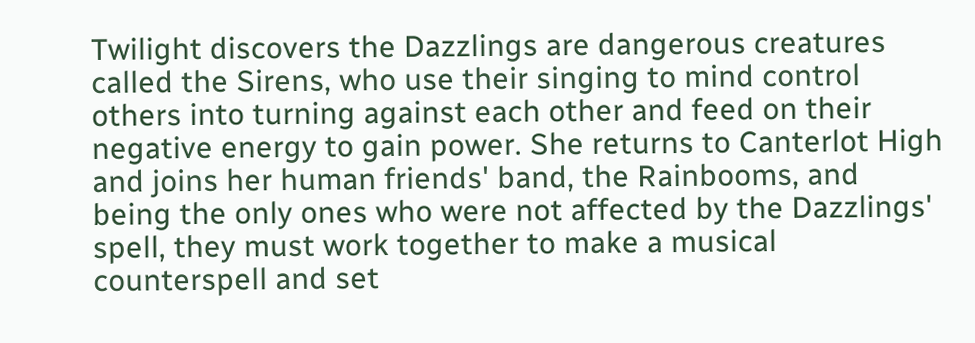Twilight discovers the Dazzlings are dangerous creatures called the Sirens, who use their singing to mind control others into turning against each other and feed on their negative energy to gain power. She returns to Canterlot High and joins her human friends' band, the Rainbooms, and being the only ones who were not affected by the Dazzlings' spell, they must work together to make a musical counterspell and set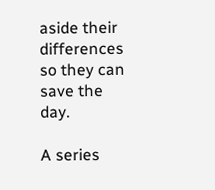aside their differences so they can save the day.

A series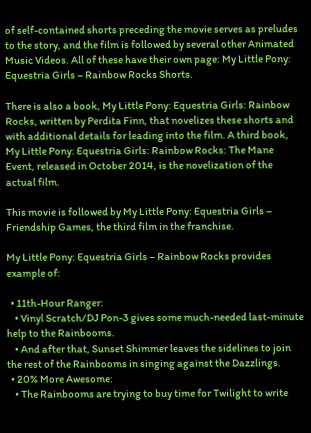of self-contained shorts preceding the movie serves as preludes to the story, and the film is followed by several other Animated Music Videos. All of these have their own page: My Little Pony: Equestria Girls – Rainbow Rocks Shorts.

There is also a book, My Little Pony: Equestria Girls: Rainbow Rocks, written by Perdita Finn, that novelizes these shorts and with additional details for leading into the film. A third book, My Little Pony: Equestria Girls: Rainbow Rocks: The Mane Event, released in October 2014, is the novelization of the actual film.

This movie is followed by My Little Pony: Equestria Girls – Friendship Games, the third film in the franchise.

My Little Pony: Equestria Girls – Rainbow Rocks provides example of:

  • 11th-Hour Ranger:
    • Vinyl Scratch/DJ Pon-3 gives some much-needed last-minute help to the Rainbooms.
    • And after that, Sunset Shimmer leaves the sidelines to join the rest of the Rainbooms in singing against the Dazzlings.
  • 20% More Awesome:
    • The Rainbooms are trying to buy time for Twilight to write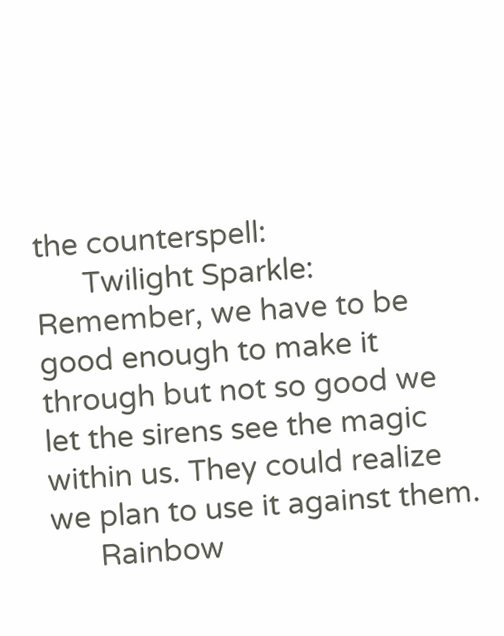the counterspell:
      Twilight Sparkle: Remember, we have to be good enough to make it through but not so good we let the sirens see the magic within us. They could realize we plan to use it against them.
      Rainbow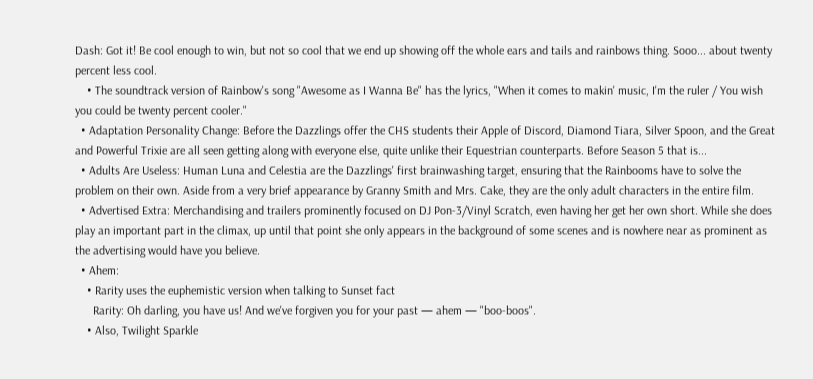Dash: Got it! Be cool enough to win, but not so cool that we end up showing off the whole ears and tails and rainbows thing. Sooo... about twenty percent less cool.
    • The soundtrack version of Rainbow's song "Awesome as I Wanna Be" has the lyrics, "When it comes to makin' music, I'm the ruler / You wish you could be twenty percent cooler."
  • Adaptation Personality Change: Before the Dazzlings offer the CHS students their Apple of Discord, Diamond Tiara, Silver Spoon, and the Great and Powerful Trixie are all seen getting along with everyone else, quite unlike their Equestrian counterparts. Before Season 5 that is...
  • Adults Are Useless: Human Luna and Celestia are the Dazzlings' first brainwashing target, ensuring that the Rainbooms have to solve the problem on their own. Aside from a very brief appearance by Granny Smith and Mrs. Cake, they are the only adult characters in the entire film.
  • Advertised Extra: Merchandising and trailers prominently focused on DJ Pon-3/Vinyl Scratch, even having her get her own short. While she does play an important part in the climax, up until that point she only appears in the background of some scenes and is nowhere near as prominent as the advertising would have you believe.
  • Ahem:
    • Rarity uses the euphemistic version when talking to Sunset fact
      Rarity: Oh darling, you have us! And we've forgiven you for your past — ahem — "boo-boos".
    • Also, Twilight Sparkle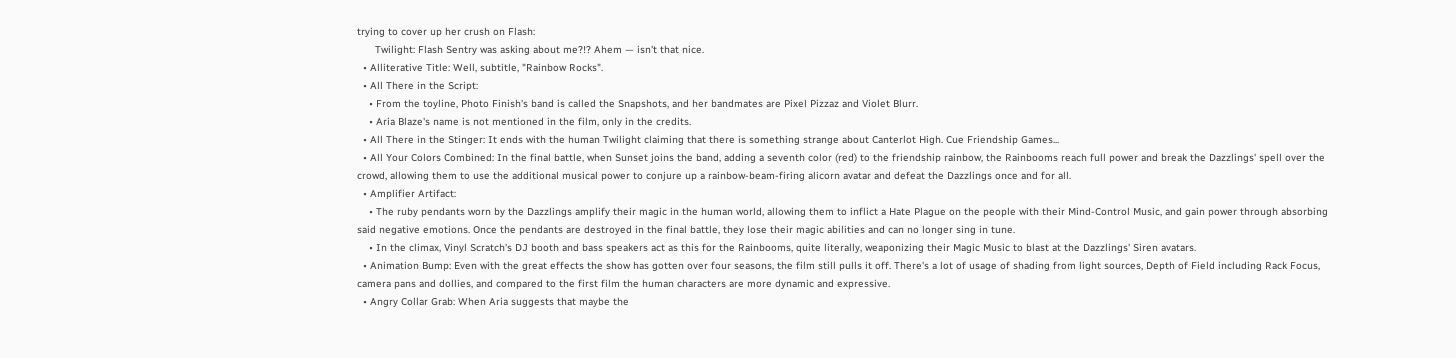trying to cover up her crush on Flash:
      Twilight: Flash Sentry was asking about me?!? Ahem — isn't that nice.
  • Alliterative Title: Well, subtitle, "Rainbow Rocks".
  • All There in the Script:
    • From the toyline, Photo Finish's band is called the Snapshots, and her bandmates are Pixel Pizzaz and Violet Blurr.
    • Aria Blaze's name is not mentioned in the film, only in the credits.
  • All There in the Stinger: It ends with the human Twilight claiming that there is something strange about Canterlot High. Cue Friendship Games...
  • All Your Colors Combined: In the final battle, when Sunset joins the band, adding a seventh color (red) to the friendship rainbow, the Rainbooms reach full power and break the Dazzlings' spell over the crowd, allowing them to use the additional musical power to conjure up a rainbow-beam-firing alicorn avatar and defeat the Dazzlings once and for all.
  • Amplifier Artifact:
    • The ruby pendants worn by the Dazzlings amplify their magic in the human world, allowing them to inflict a Hate Plague on the people with their Mind-Control Music, and gain power through absorbing said negative emotions. Once the pendants are destroyed in the final battle, they lose their magic abilities and can no longer sing in tune.
    • In the climax, Vinyl Scratch's DJ booth and bass speakers act as this for the Rainbooms, quite literally, weaponizing their Magic Music to blast at the Dazzlings' Siren avatars.
  • Animation Bump: Even with the great effects the show has gotten over four seasons, the film still pulls it off. There's a lot of usage of shading from light sources, Depth of Field including Rack Focus, camera pans and dollies, and compared to the first film the human characters are more dynamic and expressive.
  • Angry Collar Grab: When Aria suggests that maybe the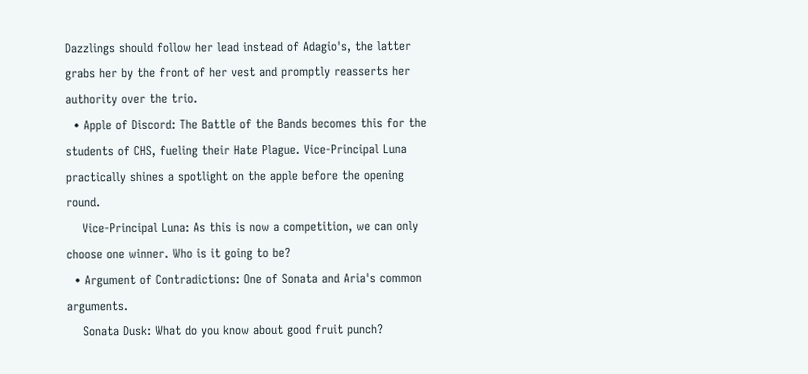Dazzlings should follow her lead instead of Adagio's, the latter grabs her by the front of her vest and promptly reasserts her authority over the trio.
  • Apple of Discord: The Battle of the Bands becomes this for the students of CHS, fueling their Hate Plague. Vice-Principal Luna practically shines a spotlight on the apple before the opening round.
    Vice-Principal Luna: As this is now a competition, we can only choose one winner. Who is it going to be?
  • Argument of Contradictions: One of Sonata and Aria's common arguments.
    Sonata Dusk: What do you know about good fruit punch?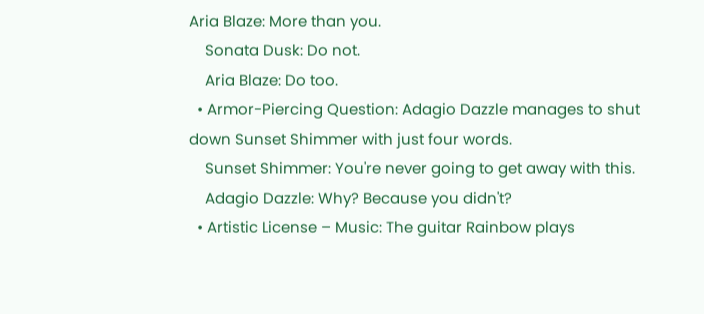Aria Blaze: More than you.
    Sonata Dusk: Do not.
    Aria Blaze: Do too.
  • Armor-Piercing Question: Adagio Dazzle manages to shut down Sunset Shimmer with just four words.
    Sunset Shimmer: You're never going to get away with this.
    Adagio Dazzle: Why? Because you didn't?
  • Artistic License – Music: The guitar Rainbow plays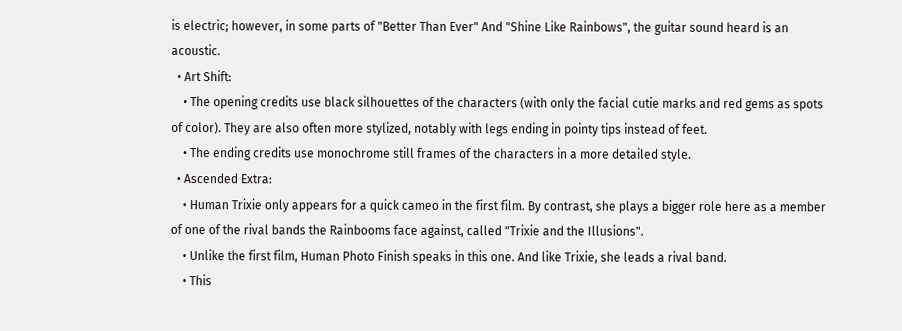is electric; however, in some parts of "Better Than Ever" And "Shine Like Rainbows", the guitar sound heard is an acoustic.
  • Art Shift:
    • The opening credits use black silhouettes of the characters (with only the facial cutie marks and red gems as spots of color). They are also often more stylized, notably with legs ending in pointy tips instead of feet.
    • The ending credits use monochrome still frames of the characters in a more detailed style.
  • Ascended Extra:
    • Human Trixie only appears for a quick cameo in the first film. By contrast, she plays a bigger role here as a member of one of the rival bands the Rainbooms face against, called "Trixie and the Illusions".
    • Unlike the first film, Human Photo Finish speaks in this one. And like Trixie, she leads a rival band.
    • This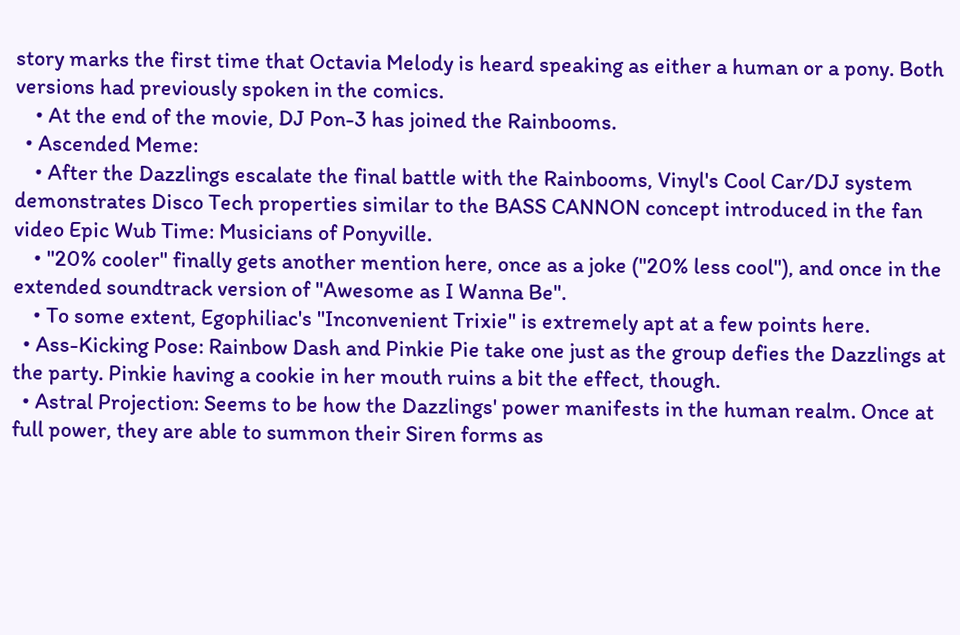story marks the first time that Octavia Melody is heard speaking as either a human or a pony. Both versions had previously spoken in the comics.
    • At the end of the movie, DJ Pon-3 has joined the Rainbooms.
  • Ascended Meme:
    • After the Dazzlings escalate the final battle with the Rainbooms, Vinyl's Cool Car/DJ system demonstrates Disco Tech properties similar to the BASS CANNON concept introduced in the fan video Epic Wub Time: Musicians of Ponyville.
    • "20% cooler" finally gets another mention here, once as a joke ("20% less cool"), and once in the extended soundtrack version of "Awesome as I Wanna Be".
    • To some extent, Egophiliac's "Inconvenient Trixie" is extremely apt at a few points here.
  • Ass-Kicking Pose: Rainbow Dash and Pinkie Pie take one just as the group defies the Dazzlings at the party. Pinkie having a cookie in her mouth ruins a bit the effect, though.
  • Astral Projection: Seems to be how the Dazzlings' power manifests in the human realm. Once at full power, they are able to summon their Siren forms as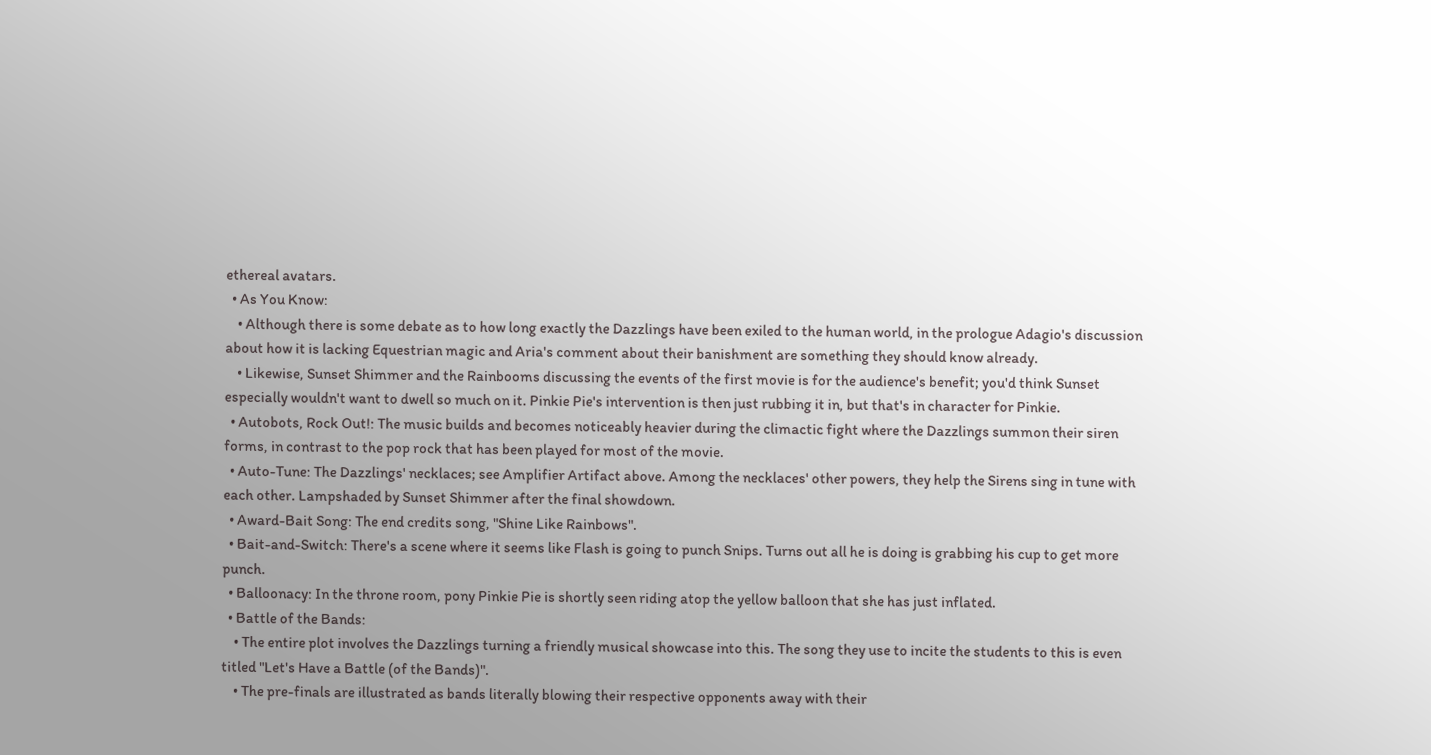ethereal avatars.
  • As You Know:
    • Although there is some debate as to how long exactly the Dazzlings have been exiled to the human world, in the prologue Adagio's discussion about how it is lacking Equestrian magic and Aria's comment about their banishment are something they should know already.
    • Likewise, Sunset Shimmer and the Rainbooms discussing the events of the first movie is for the audience's benefit; you'd think Sunset especially wouldn't want to dwell so much on it. Pinkie Pie's intervention is then just rubbing it in, but that's in character for Pinkie.
  • Autobots, Rock Out!: The music builds and becomes noticeably heavier during the climactic fight where the Dazzlings summon their siren forms, in contrast to the pop rock that has been played for most of the movie.
  • Auto-Tune: The Dazzlings' necklaces; see Amplifier Artifact above. Among the necklaces' other powers, they help the Sirens sing in tune with each other. Lampshaded by Sunset Shimmer after the final showdown.
  • Award-Bait Song: The end credits song, "Shine Like Rainbows".
  • Bait-and-Switch: There's a scene where it seems like Flash is going to punch Snips. Turns out all he is doing is grabbing his cup to get more punch.
  • Balloonacy: In the throne room, pony Pinkie Pie is shortly seen riding atop the yellow balloon that she has just inflated.
  • Battle of the Bands:
    • The entire plot involves the Dazzlings turning a friendly musical showcase into this. The song they use to incite the students to this is even titled "Let's Have a Battle (of the Bands)".
    • The pre-finals are illustrated as bands literally blowing their respective opponents away with their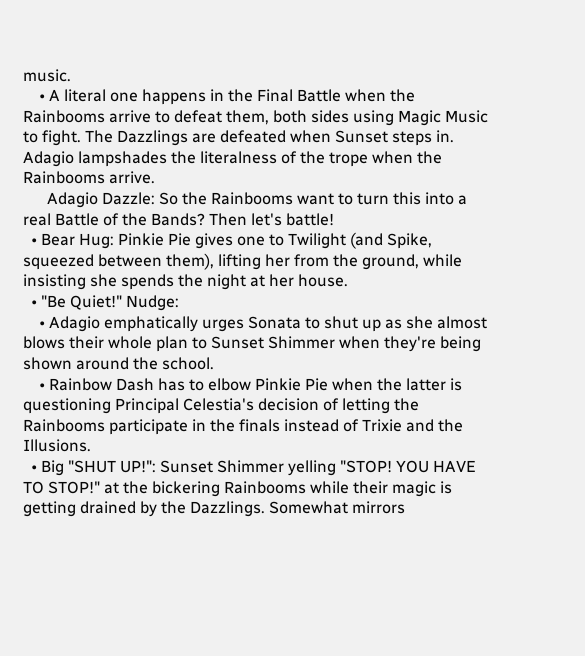music.
    • A literal one happens in the Final Battle when the Rainbooms arrive to defeat them, both sides using Magic Music to fight. The Dazzlings are defeated when Sunset steps in. Adagio lampshades the literalness of the trope when the Rainbooms arrive.
      Adagio Dazzle: So the Rainbooms want to turn this into a real Battle of the Bands? Then let's battle!
  • Bear Hug: Pinkie Pie gives one to Twilight (and Spike, squeezed between them), lifting her from the ground, while insisting she spends the night at her house.
  • "Be Quiet!" Nudge:
    • Adagio emphatically urges Sonata to shut up as she almost blows their whole plan to Sunset Shimmer when they're being shown around the school.
    • Rainbow Dash has to elbow Pinkie Pie when the latter is questioning Principal Celestia's decision of letting the Rainbooms participate in the finals instead of Trixie and the Illusions.
  • Big "SHUT UP!": Sunset Shimmer yelling "STOP! YOU HAVE TO STOP!" at the bickering Rainbooms while their magic is getting drained by the Dazzlings. Somewhat mirrors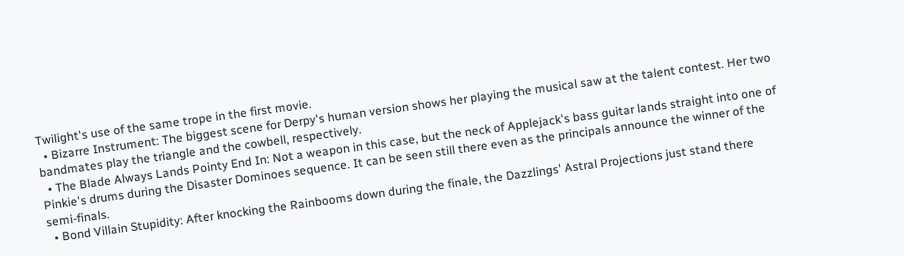Twilight's use of the same trope in the first movie.
  • Bizarre Instrument: The biggest scene for Derpy's human version shows her playing the musical saw at the talent contest. Her two bandmates play the triangle and the cowbell, respectively.
  • The Blade Always Lands Pointy End In: Not a weapon in this case, but the neck of Applejack's bass guitar lands straight into one of Pinkie's drums during the Disaster Dominoes sequence. It can be seen still there even as the principals announce the winner of the semi-finals.
  • Bond Villain Stupidity: After knocking the Rainbooms down during the finale, the Dazzlings' Astral Projections just stand there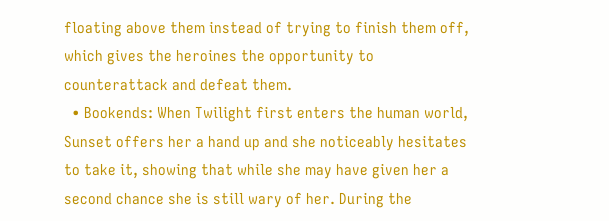floating above them instead of trying to finish them off, which gives the heroines the opportunity to counterattack and defeat them.
  • Bookends: When Twilight first enters the human world, Sunset offers her a hand up and she noticeably hesitates to take it, showing that while she may have given her a second chance she is still wary of her. During the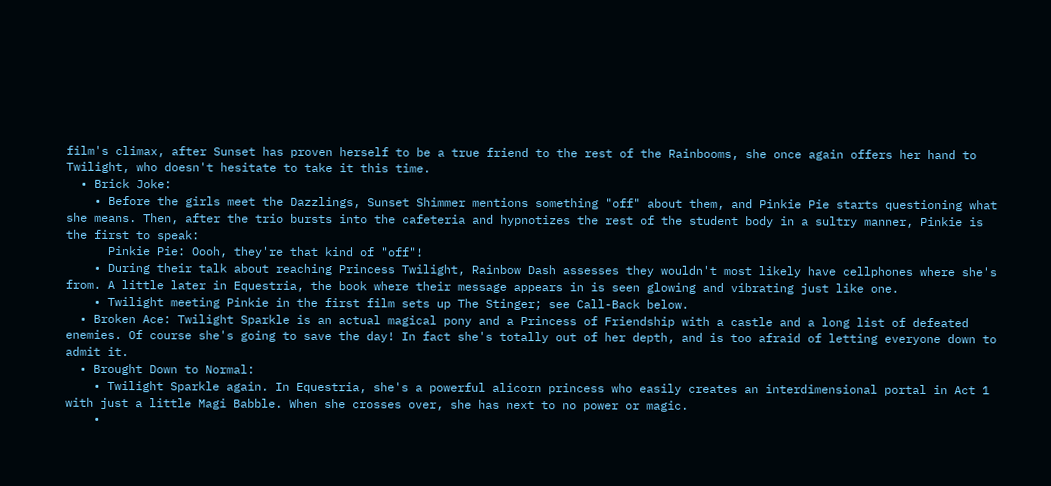film's climax, after Sunset has proven herself to be a true friend to the rest of the Rainbooms, she once again offers her hand to Twilight, who doesn't hesitate to take it this time.
  • Brick Joke:
    • Before the girls meet the Dazzlings, Sunset Shimmer mentions something "off" about them, and Pinkie Pie starts questioning what she means. Then, after the trio bursts into the cafeteria and hypnotizes the rest of the student body in a sultry manner, Pinkie is the first to speak:
      Pinkie Pie: Oooh, they're that kind of "off"!
    • During their talk about reaching Princess Twilight, Rainbow Dash assesses they wouldn't most likely have cellphones where she's from. A little later in Equestria, the book where their message appears in is seen glowing and vibrating just like one.
    • Twilight meeting Pinkie in the first film sets up The Stinger; see Call-Back below.
  • Broken Ace: Twilight Sparkle is an actual magical pony and a Princess of Friendship with a castle and a long list of defeated enemies. Of course she's going to save the day! In fact she's totally out of her depth, and is too afraid of letting everyone down to admit it.
  • Brought Down to Normal:
    • Twilight Sparkle again. In Equestria, she's a powerful alicorn princess who easily creates an interdimensional portal in Act 1 with just a little Magi Babble. When she crosses over, she has next to no power or magic.
    •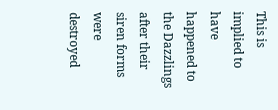This is implied to have happened to the Dazzlings after their siren forms were destroyed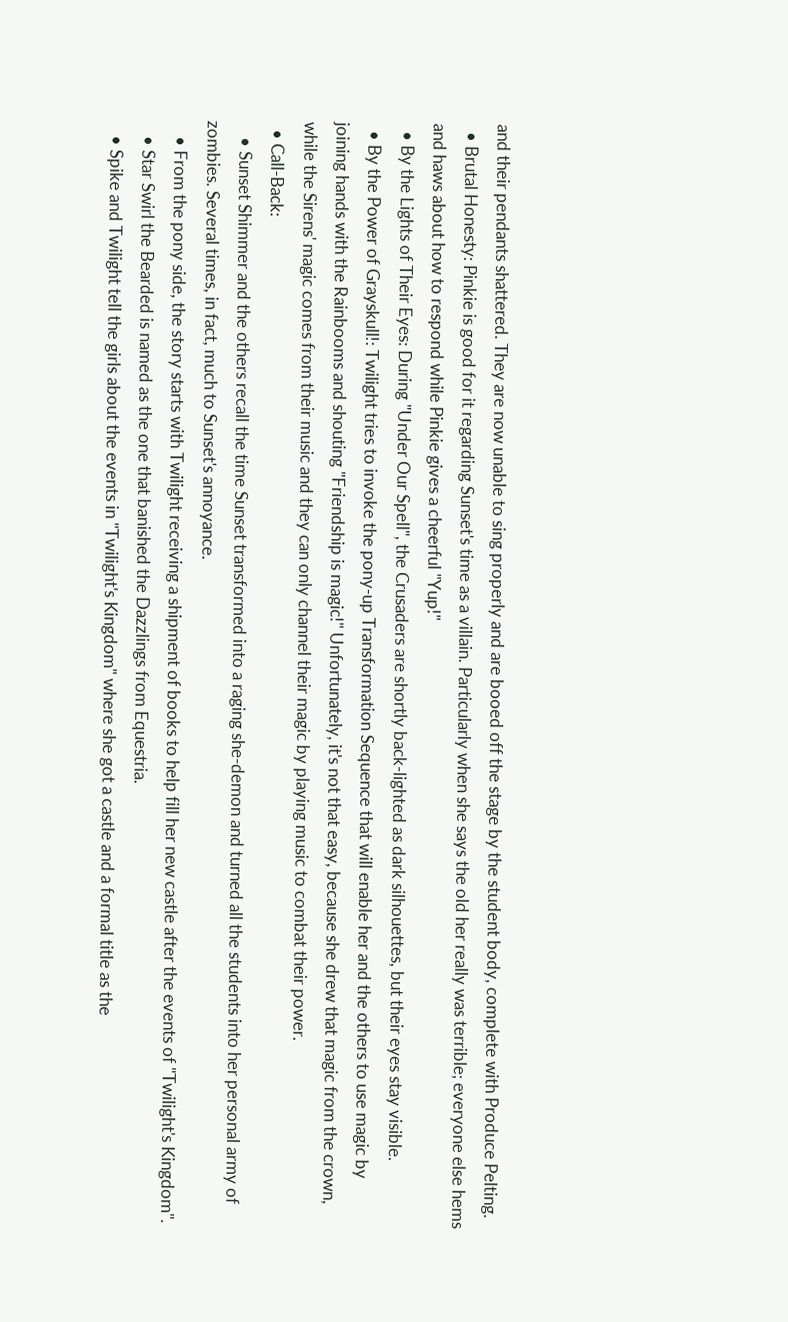and their pendants shattered. They are now unable to sing properly and are booed off the stage by the student body, complete with Produce Pelting.
  • Brutal Honesty: Pinkie is good for it regarding Sunset's time as a villain. Particularly when she says the old her really was terrible; everyone else hems and haws about how to respond while Pinkie gives a cheerful "Yup!"
  • By the Lights of Their Eyes: During "Under Our Spell", the Crusaders are shortly back-lighted as dark silhouettes, but their eyes stay visible.
  • By the Power of Grayskull!: Twilight tries to invoke the pony-up Transformation Sequence that will enable her and the others to use magic by joining hands with the Rainbooms and shouting "Friendship is magic!" Unfortunately, it's not that easy, because she drew that magic from the crown, while the Sirens' magic comes from their music and they can only channel their magic by playing music to combat their power.
  • Call-Back:
    • Sunset Shimmer and the others recall the time Sunset transformed into a raging she-demon and turned all the students into her personal army of zombies. Several times, in fact, much to Sunset's annoyance.
    • From the pony side, the story starts with Twilight receiving a shipment of books to help fill her new castle after the events of "Twilight's Kingdom".
    • Star Swirl the Bearded is named as the one that banished the Dazzlings from Equestria.
    • Spike and Twilight tell the girls about the events in "Twilight's Kingdom" where she got a castle and a formal title as the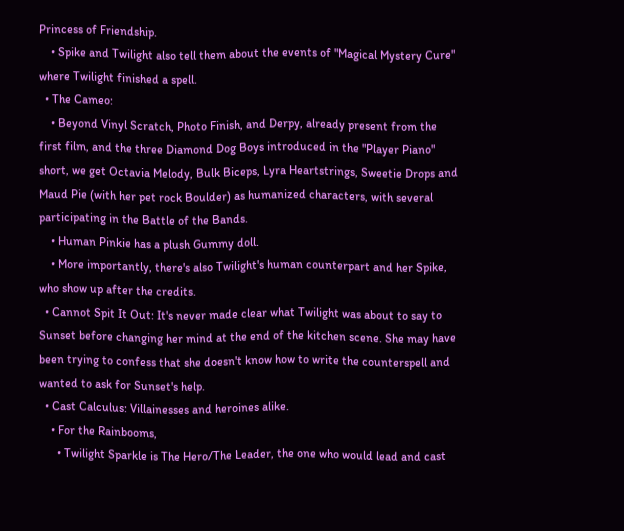Princess of Friendship.
    • Spike and Twilight also tell them about the events of "Magical Mystery Cure" where Twilight finished a spell.
  • The Cameo:
    • Beyond Vinyl Scratch, Photo Finish, and Derpy, already present from the first film, and the three Diamond Dog Boys introduced in the "Player Piano" short, we get Octavia Melody, Bulk Biceps, Lyra Heartstrings, Sweetie Drops and Maud Pie (with her pet rock Boulder) as humanized characters, with several participating in the Battle of the Bands.
    • Human Pinkie has a plush Gummy doll.
    • More importantly, there's also Twilight's human counterpart and her Spike, who show up after the credits.
  • Cannot Spit It Out: It's never made clear what Twilight was about to say to Sunset before changing her mind at the end of the kitchen scene. She may have been trying to confess that she doesn't know how to write the counterspell and wanted to ask for Sunset's help.
  • Cast Calculus: Villainesses and heroines alike.
    • For the Rainbooms,
      • Twilight Sparkle is The Hero/The Leader, the one who would lead and cast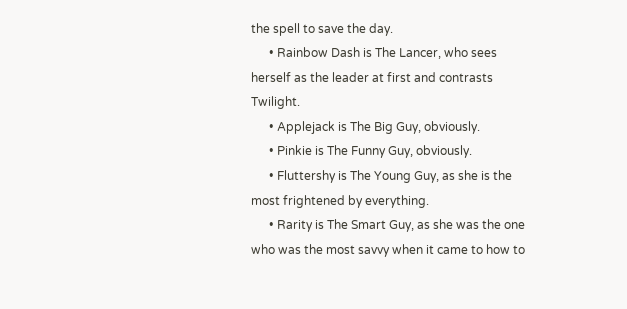the spell to save the day.
      • Rainbow Dash is The Lancer, who sees herself as the leader at first and contrasts Twilight.
      • Applejack is The Big Guy, obviously.
      • Pinkie is The Funny Guy, obviously.
      • Fluttershy is The Young Guy, as she is the most frightened by everything.
      • Rarity is The Smart Guy, as she was the one who was the most savvy when it came to how to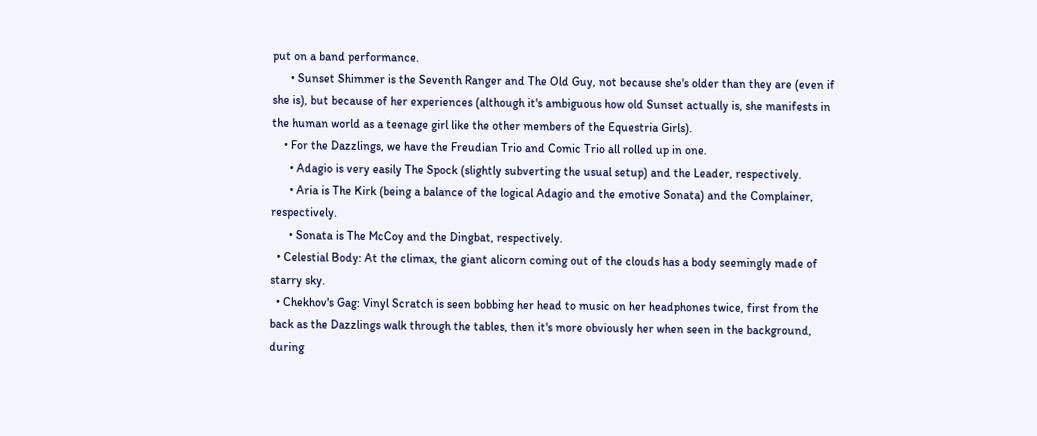put on a band performance.
      • Sunset Shimmer is the Seventh Ranger and The Old Guy, not because she's older than they are (even if she is), but because of her experiences (although it's ambiguous how old Sunset actually is, she manifests in the human world as a teenage girl like the other members of the Equestria Girls).
    • For the Dazzlings, we have the Freudian Trio and Comic Trio all rolled up in one.
      • Adagio is very easily The Spock (slightly subverting the usual setup) and the Leader, respectively.
      • Aria is The Kirk (being a balance of the logical Adagio and the emotive Sonata) and the Complainer, respectively.
      • Sonata is The McCoy and the Dingbat, respectively.
  • Celestial Body: At the climax, the giant alicorn coming out of the clouds has a body seemingly made of starry sky.
  • Chekhov's Gag: Vinyl Scratch is seen bobbing her head to music on her headphones twice, first from the back as the Dazzlings walk through the tables, then it's more obviously her when seen in the background, during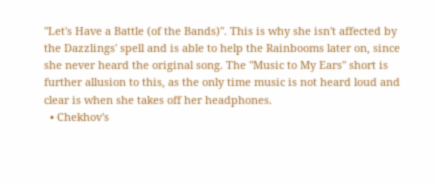"Let's Have a Battle (of the Bands)". This is why she isn't affected by the Dazzlings' spell and is able to help the Rainbooms later on, since she never heard the original song. The "Music to My Ears" short is further allusion to this, as the only time music is not heard loud and clear is when she takes off her headphones.
  • Chekhov's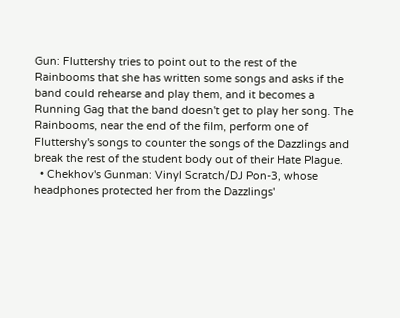Gun: Fluttershy tries to point out to the rest of the Rainbooms that she has written some songs and asks if the band could rehearse and play them, and it becomes a Running Gag that the band doesn't get to play her song. The Rainbooms, near the end of the film, perform one of Fluttershy's songs to counter the songs of the Dazzlings and break the rest of the student body out of their Hate Plague.
  • Chekhov's Gunman: Vinyl Scratch/DJ Pon-3, whose headphones protected her from the Dazzlings'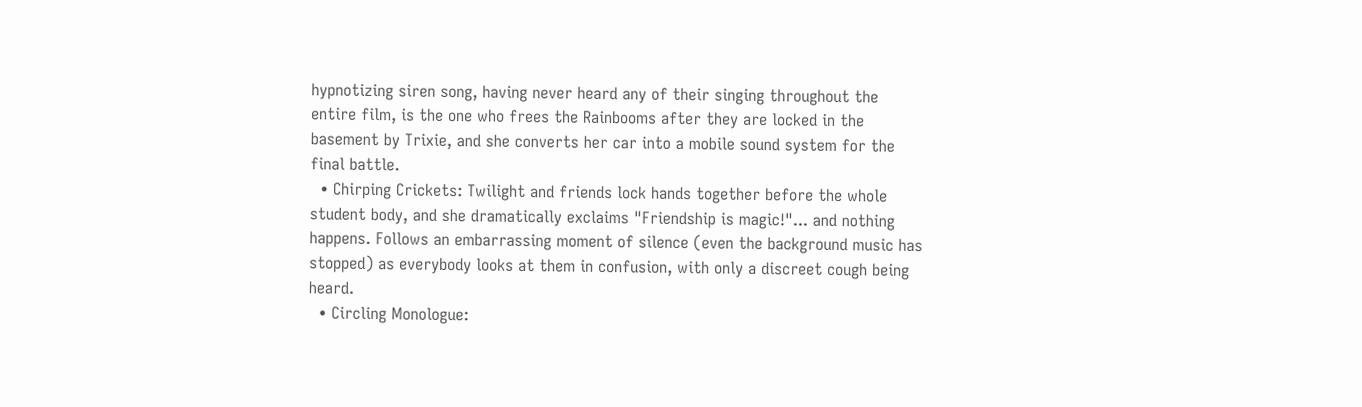hypnotizing siren song, having never heard any of their singing throughout the entire film, is the one who frees the Rainbooms after they are locked in the basement by Trixie, and she converts her car into a mobile sound system for the final battle.
  • Chirping Crickets: Twilight and friends lock hands together before the whole student body, and she dramatically exclaims "Friendship is magic!"... and nothing happens. Follows an embarrassing moment of silence (even the background music has stopped) as everybody looks at them in confusion, with only a discreet cough being heard.
  • Circling Monologue: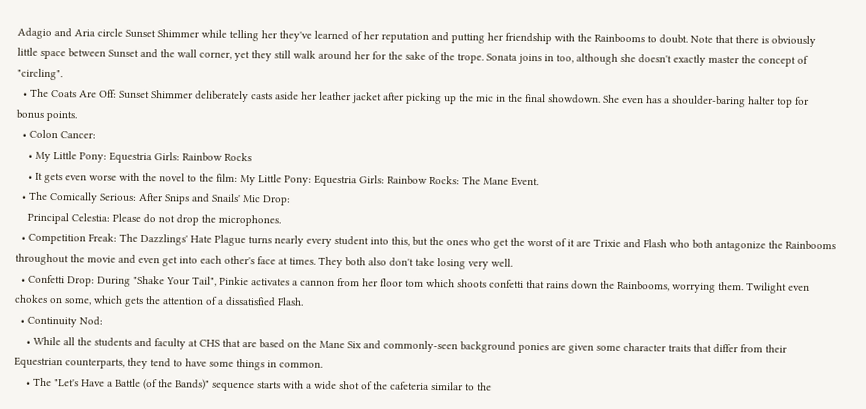Adagio and Aria circle Sunset Shimmer while telling her they've learned of her reputation and putting her friendship with the Rainbooms to doubt. Note that there is obviously little space between Sunset and the wall corner, yet they still walk around her for the sake of the trope. Sonata joins in too, although she doesn't exactly master the concept of "circling".
  • The Coats Are Off: Sunset Shimmer deliberately casts aside her leather jacket after picking up the mic in the final showdown. She even has a shoulder-baring halter top for bonus points.
  • Colon Cancer:
    • My Little Pony: Equestria Girls: Rainbow Rocks
    • It gets even worse with the novel to the film: My Little Pony: Equestria Girls: Rainbow Rocks: The Mane Event.
  • The Comically Serious: After Snips and Snails' Mic Drop:
    Principal Celestia: Please do not drop the microphones.
  • Competition Freak: The Dazzlings' Hate Plague turns nearly every student into this, but the ones who get the worst of it are Trixie and Flash who both antagonize the Rainbooms throughout the movie and even get into each other's face at times. They both also don't take losing very well.
  • Confetti Drop: During "Shake Your Tail", Pinkie activates a cannon from her floor tom which shoots confetti that rains down the Rainbooms, worrying them. Twilight even chokes on some, which gets the attention of a dissatisfied Flash.
  • Continuity Nod:
    • While all the students and faculty at CHS that are based on the Mane Six and commonly-seen background ponies are given some character traits that differ from their Equestrian counterparts, they tend to have some things in common.
    • The "Let's Have a Battle (of the Bands)" sequence starts with a wide shot of the cafeteria similar to the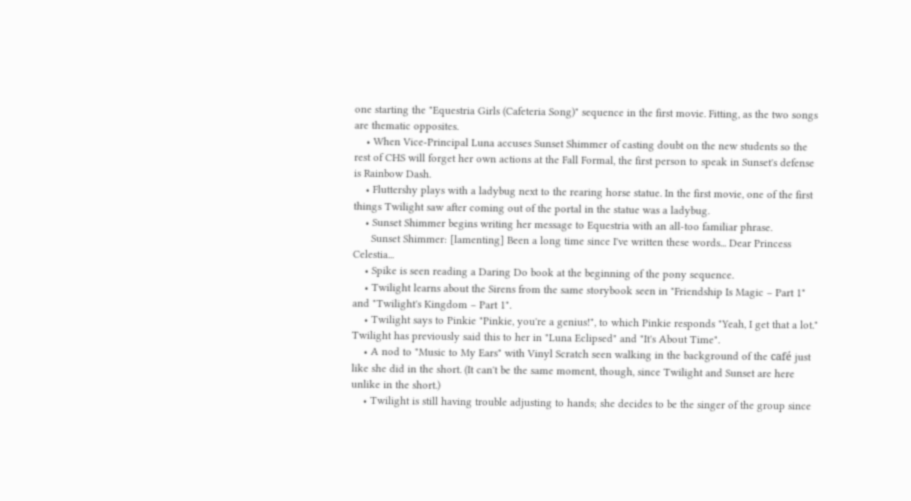one starting the "Equestria Girls (Cafeteria Song)" sequence in the first movie. Fitting, as the two songs are thematic opposites.
    • When Vice-Principal Luna accuses Sunset Shimmer of casting doubt on the new students so the rest of CHS will forget her own actions at the Fall Formal, the first person to speak in Sunset's defense is Rainbow Dash.
    • Fluttershy plays with a ladybug next to the rearing horse statue. In the first movie, one of the first things Twilight saw after coming out of the portal in the statue was a ladybug.
    • Sunset Shimmer begins writing her message to Equestria with an all-too familiar phrase.
      Sunset Shimmer: [lamenting] Been a long time since I've written these words... Dear Princess Celestia...
    • Spike is seen reading a Daring Do book at the beginning of the pony sequence.
    • Twilight learns about the Sirens from the same storybook seen in "Friendship Is Magic – Part 1" and "Twilight's Kingdom – Part 1".
    • Twilight says to Pinkie "Pinkie, you're a genius!", to which Pinkie responds "Yeah, I get that a lot." Twilight has previously said this to her in "Luna Eclipsed" and "It's About Time".
    • A nod to "Music to My Ears" with Vinyl Scratch seen walking in the background of the café just like she did in the short. (It can't be the same moment, though, since Twilight and Sunset are here unlike in the short.)
    • Twilight is still having trouble adjusting to hands; she decides to be the singer of the group since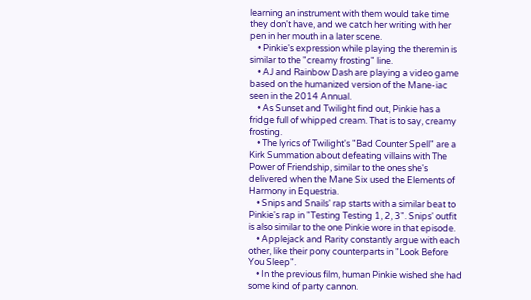learning an instrument with them would take time they don't have, and we catch her writing with her pen in her mouth in a later scene.
    • Pinkie's expression while playing the theremin is similar to the "creamy frosting" line.
    • AJ and Rainbow Dash are playing a video game based on the humanized version of the Mane-iac seen in the 2014 Annual.
    • As Sunset and Twilight find out, Pinkie has a fridge full of whipped cream. That is to say, creamy frosting.
    • The lyrics of Twilight's "Bad Counter Spell" are a Kirk Summation about defeating villains with The Power of Friendship, similar to the ones she's delivered when the Mane Six used the Elements of Harmony in Equestria.
    • Snips and Snails' rap starts with a similar beat to Pinkie's rap in "Testing Testing 1, 2, 3". Snips' outfit is also similar to the one Pinkie wore in that episode.
    • Applejack and Rarity constantly argue with each other, like their pony counterparts in "Look Before You Sleep".
    • In the previous film, human Pinkie wished she had some kind of party cannon.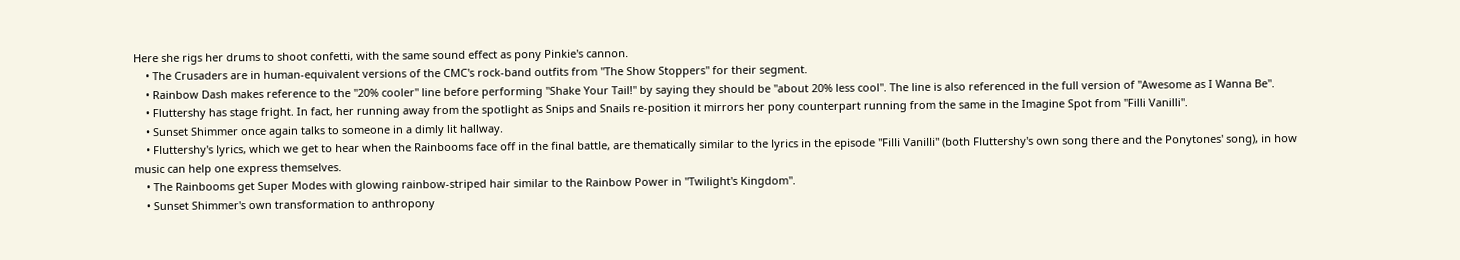Here she rigs her drums to shoot confetti, with the same sound effect as pony Pinkie's cannon.
    • The Crusaders are in human-equivalent versions of the CMC's rock-band outfits from "The Show Stoppers" for their segment.
    • Rainbow Dash makes reference to the "20% cooler" line before performing "Shake Your Tail!" by saying they should be "about 20% less cool". The line is also referenced in the full version of "Awesome as I Wanna Be".
    • Fluttershy has stage fright. In fact, her running away from the spotlight as Snips and Snails re-position it mirrors her pony counterpart running from the same in the Imagine Spot from "Filli Vanilli".
    • Sunset Shimmer once again talks to someone in a dimly lit hallway.
    • Fluttershy's lyrics, which we get to hear when the Rainbooms face off in the final battle, are thematically similar to the lyrics in the episode "Filli Vanilli" (both Fluttershy's own song there and the Ponytones' song), in how music can help one express themselves.
    • The Rainbooms get Super Modes with glowing rainbow-striped hair similar to the Rainbow Power in "Twilight's Kingdom".
    • Sunset Shimmer's own transformation to anthropony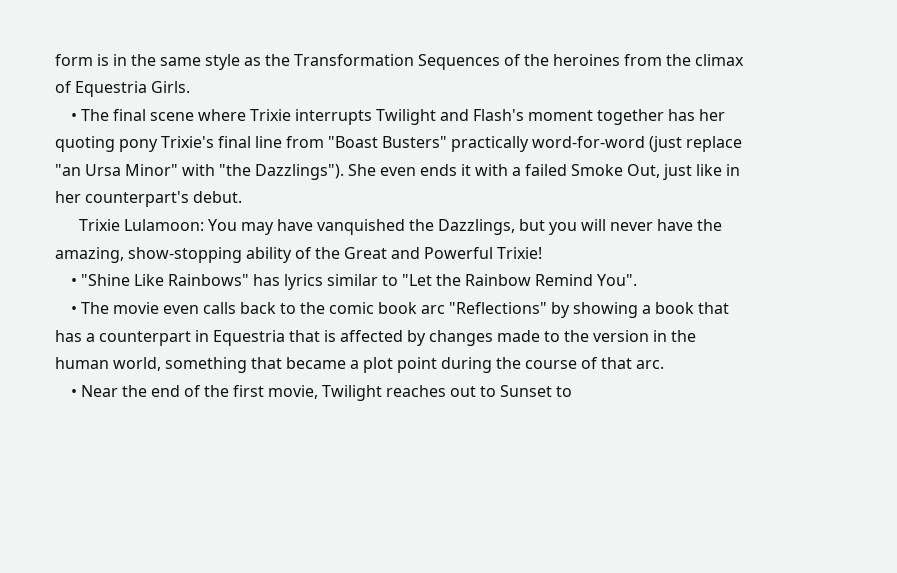form is in the same style as the Transformation Sequences of the heroines from the climax of Equestria Girls.
    • The final scene where Trixie interrupts Twilight and Flash's moment together has her quoting pony Trixie's final line from "Boast Busters" practically word-for-word (just replace "an Ursa Minor" with "the Dazzlings"). She even ends it with a failed Smoke Out, just like in her counterpart's debut.
      Trixie Lulamoon: You may have vanquished the Dazzlings, but you will never have the amazing, show-stopping ability of the Great and Powerful Trixie!
    • "Shine Like Rainbows" has lyrics similar to "Let the Rainbow Remind You".
    • The movie even calls back to the comic book arc "Reflections" by showing a book that has a counterpart in Equestria that is affected by changes made to the version in the human world, something that became a plot point during the course of that arc.
    • Near the end of the first movie, Twilight reaches out to Sunset to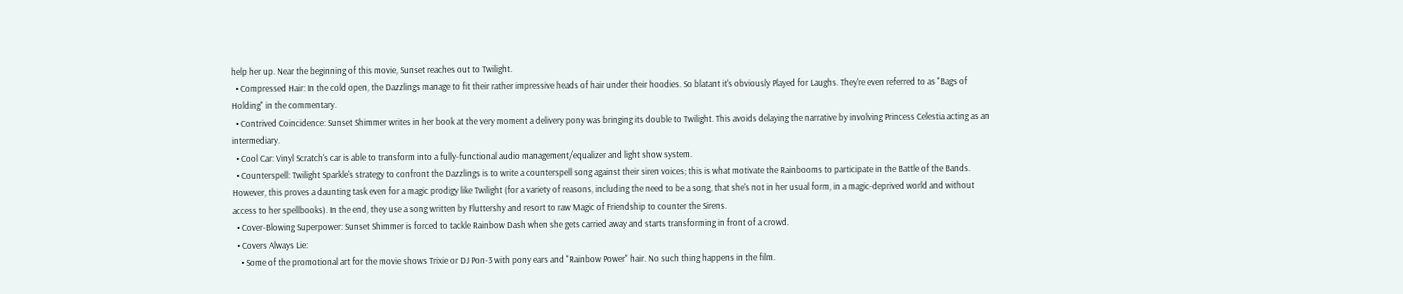help her up. Near the beginning of this movie, Sunset reaches out to Twilight.
  • Compressed Hair: In the cold open, the Dazzlings manage to fit their rather impressive heads of hair under their hoodies. So blatant it's obviously Played for Laughs. They're even referred to as "Bags of Holding" in the commentary.
  • Contrived Coincidence: Sunset Shimmer writes in her book at the very moment a delivery pony was bringing its double to Twilight. This avoids delaying the narrative by involving Princess Celestia acting as an intermediary.
  • Cool Car: Vinyl Scratch's car is able to transform into a fully-functional audio management/equalizer and light show system.
  • Counterspell: Twilight Sparkle's strategy to confront the Dazzlings is to write a counterspell song against their siren voices; this is what motivate the Rainbooms to participate in the Battle of the Bands. However, this proves a daunting task even for a magic prodigy like Twilight (for a variety of reasons, including the need to be a song, that she's not in her usual form, in a magic-deprived world and without access to her spellbooks). In the end, they use a song written by Fluttershy and resort to raw Magic of Friendship to counter the Sirens.
  • Cover-Blowing Superpower: Sunset Shimmer is forced to tackle Rainbow Dash when she gets carried away and starts transforming in front of a crowd.
  • Covers Always Lie:
    • Some of the promotional art for the movie shows Trixie or DJ Pon-3 with pony ears and "Rainbow Power" hair. No such thing happens in the film.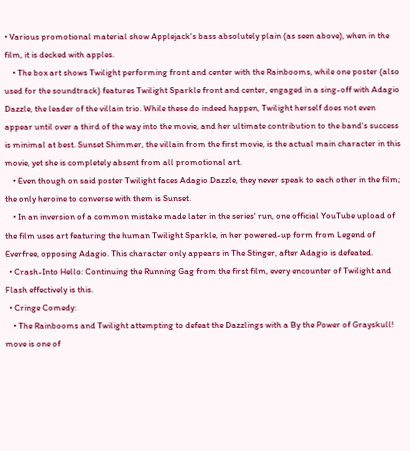• Various promotional material show Applejack's bass absolutely plain (as seen above), when in the film, it is decked with apples.
    • The box art shows Twilight performing front and center with the Rainbooms, while one poster (also used for the soundtrack) features Twilight Sparkle front and center, engaged in a sing-off with Adagio Dazzle, the leader of the villain trio. While these do indeed happen, Twilight herself does not even appear until over a third of the way into the movie, and her ultimate contribution to the band's success is minimal at best. Sunset Shimmer, the villain from the first movie, is the actual main character in this movie, yet she is completely absent from all promotional art.
    • Even though on said poster Twilight faces Adagio Dazzle, they never speak to each other in the film; the only heroine to converse with them is Sunset.
    • In an inversion of a common mistake made later in the series' run, one official YouTube upload of the film uses art featuring the human Twilight Sparkle, in her powered-up form from Legend of Everfree, opposing Adagio. This character only appears in The Stinger, after Adagio is defeated.
  • Crash-Into Hello: Continuing the Running Gag from the first film, every encounter of Twilight and Flash effectively is this.
  • Cringe Comedy:
    • The Rainbooms and Twilight attempting to defeat the Dazzlings with a By the Power of Grayskull! move is one of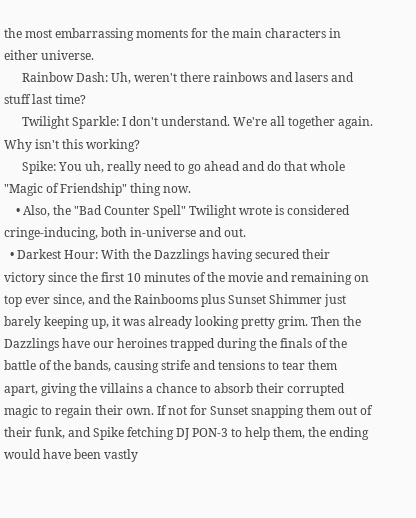the most embarrassing moments for the main characters in either universe.
      Rainbow Dash: Uh, weren't there rainbows and lasers and stuff last time?
      Twilight Sparkle: I don't understand. We're all together again. Why isn't this working?
      Spike: You uh, really need to go ahead and do that whole "Magic of Friendship" thing now.
    • Also, the "Bad Counter Spell" Twilight wrote is considered cringe-inducing, both in-universe and out.
  • Darkest Hour: With the Dazzlings having secured their victory since the first 10 minutes of the movie and remaining on top ever since, and the Rainbooms plus Sunset Shimmer just barely keeping up, it was already looking pretty grim. Then the Dazzlings have our heroines trapped during the finals of the battle of the bands, causing strife and tensions to tear them apart, giving the villains a chance to absorb their corrupted magic to regain their own. If not for Sunset snapping them out of their funk, and Spike fetching DJ PON-3 to help them, the ending would have been vastly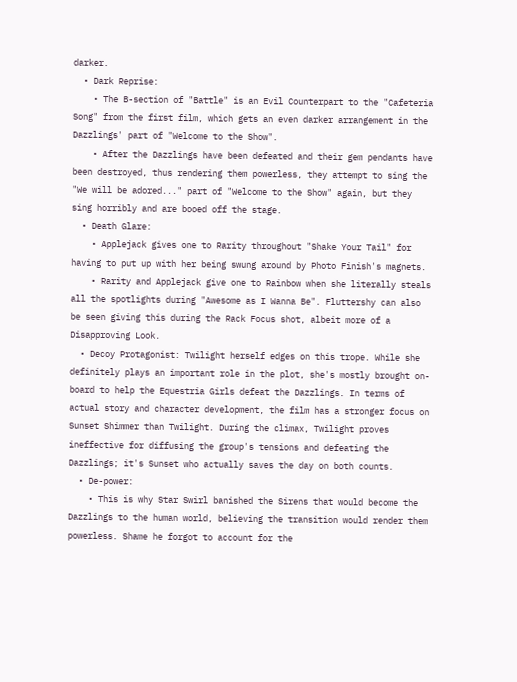darker.
  • Dark Reprise:
    • The B-section of "Battle" is an Evil Counterpart to the "Cafeteria Song" from the first film, which gets an even darker arrangement in the Dazzlings' part of "Welcome to the Show".
    • After the Dazzlings have been defeated and their gem pendants have been destroyed, thus rendering them powerless, they attempt to sing the "We will be adored..." part of "Welcome to the Show" again, but they sing horribly and are booed off the stage.
  • Death Glare:
    • Applejack gives one to Rarity throughout "Shake Your Tail" for having to put up with her being swung around by Photo Finish's magnets.
    • Rarity and Applejack give one to Rainbow when she literally steals all the spotlights during "Awesome as I Wanna Be". Fluttershy can also be seen giving this during the Rack Focus shot, albeit more of a Disapproving Look.
  • Decoy Protagonist: Twilight herself edges on this trope. While she definitely plays an important role in the plot, she's mostly brought on-board to help the Equestria Girls defeat the Dazzlings. In terms of actual story and character development, the film has a stronger focus on Sunset Shimmer than Twilight. During the climax, Twilight proves ineffective for diffusing the group's tensions and defeating the Dazzlings; it's Sunset who actually saves the day on both counts.
  • De-power:
    • This is why Star Swirl banished the Sirens that would become the Dazzlings to the human world, believing the transition would render them powerless. Shame he forgot to account for the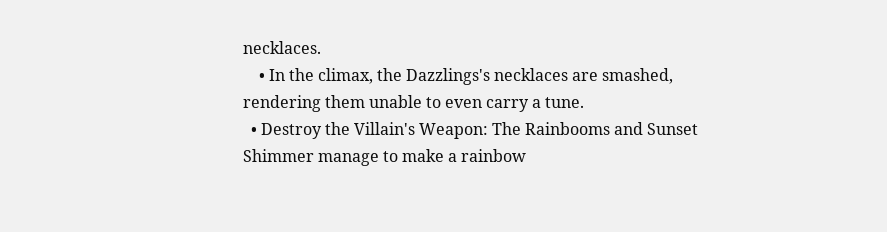necklaces.
    • In the climax, the Dazzlings's necklaces are smashed, rendering them unable to even carry a tune.
  • Destroy the Villain's Weapon: The Rainbooms and Sunset Shimmer manage to make a rainbow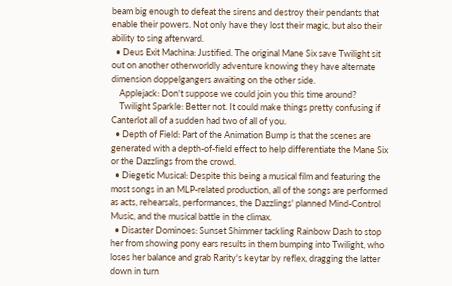beam big enough to defeat the sirens and destroy their pendants that enable their powers. Not only have they lost their magic, but also their ability to sing afterward.
  • Deus Exit Machina: Justified. The original Mane Six save Twilight sit out on another otherworldly adventure knowing they have alternate dimension doppelgangers awaiting on the other side.
    Applejack: Don't suppose we could join you this time around?
    Twilight Sparkle: Better not. It could make things pretty confusing if Canterlot all of a sudden had two of all of you.
  • Depth of Field: Part of the Animation Bump is that the scenes are generated with a depth-of-field effect to help differentiate the Mane Six or the Dazzlings from the crowd.
  • Diegetic Musical: Despite this being a musical film and featuring the most songs in an MLP-related production, all of the songs are performed as acts, rehearsals, performances, the Dazzlings' planned Mind-Control Music, and the musical battle in the climax.
  • Disaster Dominoes: Sunset Shimmer tackling Rainbow Dash to stop her from showing pony ears results in them bumping into Twilight, who loses her balance and grab Rarity's keytar by reflex, dragging the latter down in turn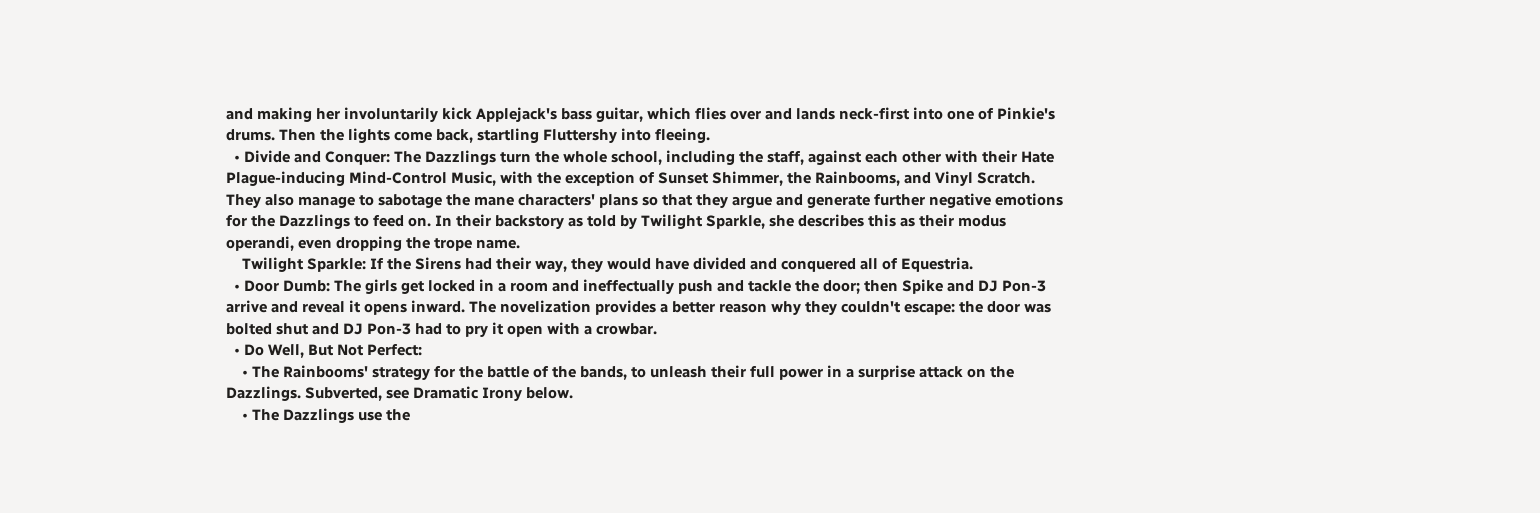and making her involuntarily kick Applejack's bass guitar, which flies over and lands neck-first into one of Pinkie's drums. Then the lights come back, startling Fluttershy into fleeing.
  • Divide and Conquer: The Dazzlings turn the whole school, including the staff, against each other with their Hate Plague-inducing Mind-Control Music, with the exception of Sunset Shimmer, the Rainbooms, and Vinyl Scratch. They also manage to sabotage the mane characters' plans so that they argue and generate further negative emotions for the Dazzlings to feed on. In their backstory as told by Twilight Sparkle, she describes this as their modus operandi, even dropping the trope name.
    Twilight Sparkle: If the Sirens had their way, they would have divided and conquered all of Equestria.
  • Door Dumb: The girls get locked in a room and ineffectually push and tackle the door; then Spike and DJ Pon-3 arrive and reveal it opens inward. The novelization provides a better reason why they couldn't escape: the door was bolted shut and DJ Pon-3 had to pry it open with a crowbar.
  • Do Well, But Not Perfect:
    • The Rainbooms' strategy for the battle of the bands, to unleash their full power in a surprise attack on the Dazzlings. Subverted, see Dramatic Irony below.
    • The Dazzlings use the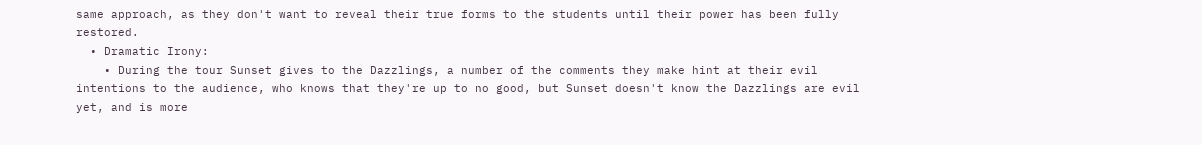same approach, as they don't want to reveal their true forms to the students until their power has been fully restored.
  • Dramatic Irony:
    • During the tour Sunset gives to the Dazzlings, a number of the comments they make hint at their evil intentions to the audience, who knows that they're up to no good, but Sunset doesn't know the Dazzlings are evil yet, and is more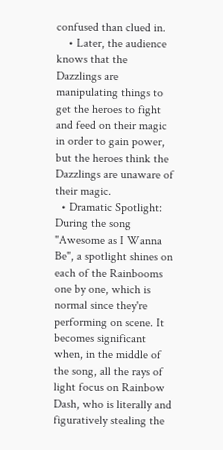confused than clued in.
    • Later, the audience knows that the Dazzlings are manipulating things to get the heroes to fight and feed on their magic in order to gain power, but the heroes think the Dazzlings are unaware of their magic.
  • Dramatic Spotlight: During the song "Awesome as I Wanna Be", a spotlight shines on each of the Rainbooms one by one, which is normal since they're performing on scene. It becomes significant when, in the middle of the song, all the rays of light focus on Rainbow Dash, who is literally and figuratively stealing the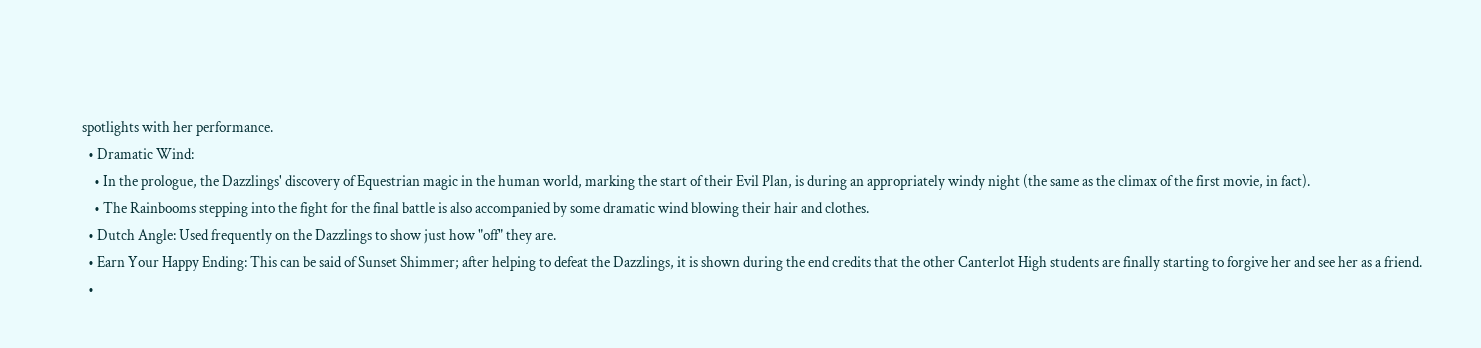spotlights with her performance.
  • Dramatic Wind:
    • In the prologue, the Dazzlings' discovery of Equestrian magic in the human world, marking the start of their Evil Plan, is during an appropriately windy night (the same as the climax of the first movie, in fact).
    • The Rainbooms stepping into the fight for the final battle is also accompanied by some dramatic wind blowing their hair and clothes.
  • Dutch Angle: Used frequently on the Dazzlings to show just how "off" they are.
  • Earn Your Happy Ending: This can be said of Sunset Shimmer; after helping to defeat the Dazzlings, it is shown during the end credits that the other Canterlot High students are finally starting to forgive her and see her as a friend.
  •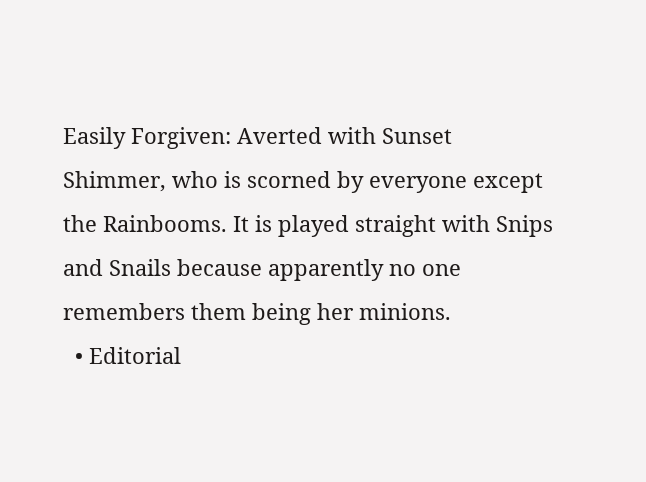Easily Forgiven: Averted with Sunset Shimmer, who is scorned by everyone except the Rainbooms. It is played straight with Snips and Snails because apparently no one remembers them being her minions.
  • Editorial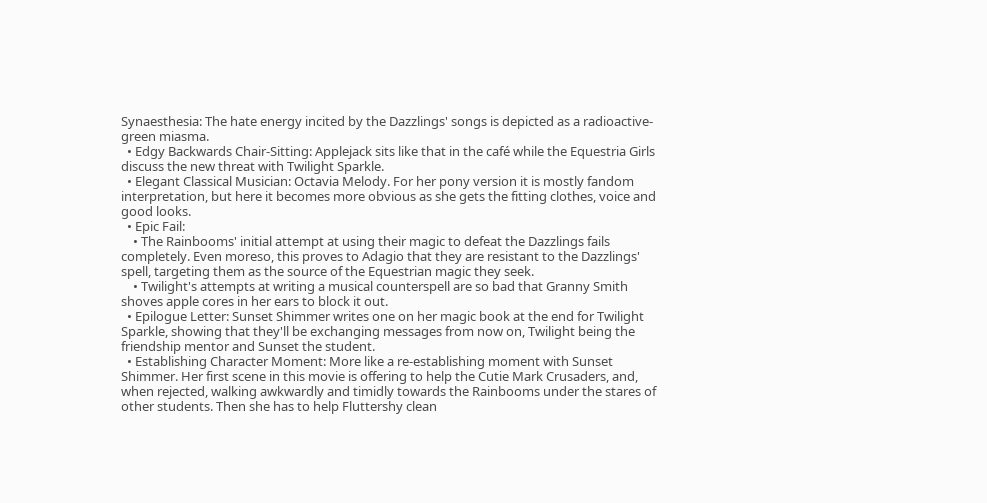Synaesthesia: The hate energy incited by the Dazzlings' songs is depicted as a radioactive-green miasma.
  • Edgy Backwards Chair-Sitting: Applejack sits like that in the café while the Equestria Girls discuss the new threat with Twilight Sparkle.
  • Elegant Classical Musician: Octavia Melody. For her pony version it is mostly fandom interpretation, but here it becomes more obvious as she gets the fitting clothes, voice and good looks.
  • Epic Fail:
    • The Rainbooms' initial attempt at using their magic to defeat the Dazzlings fails completely. Even moreso, this proves to Adagio that they are resistant to the Dazzlings' spell, targeting them as the source of the Equestrian magic they seek.
    • Twilight's attempts at writing a musical counterspell are so bad that Granny Smith shoves apple cores in her ears to block it out.
  • Epilogue Letter: Sunset Shimmer writes one on her magic book at the end for Twilight Sparkle, showing that they'll be exchanging messages from now on, Twilight being the friendship mentor and Sunset the student.
  • Establishing Character Moment: More like a re-establishing moment with Sunset Shimmer. Her first scene in this movie is offering to help the Cutie Mark Crusaders, and, when rejected, walking awkwardly and timidly towards the Rainbooms under the stares of other students. Then she has to help Fluttershy clean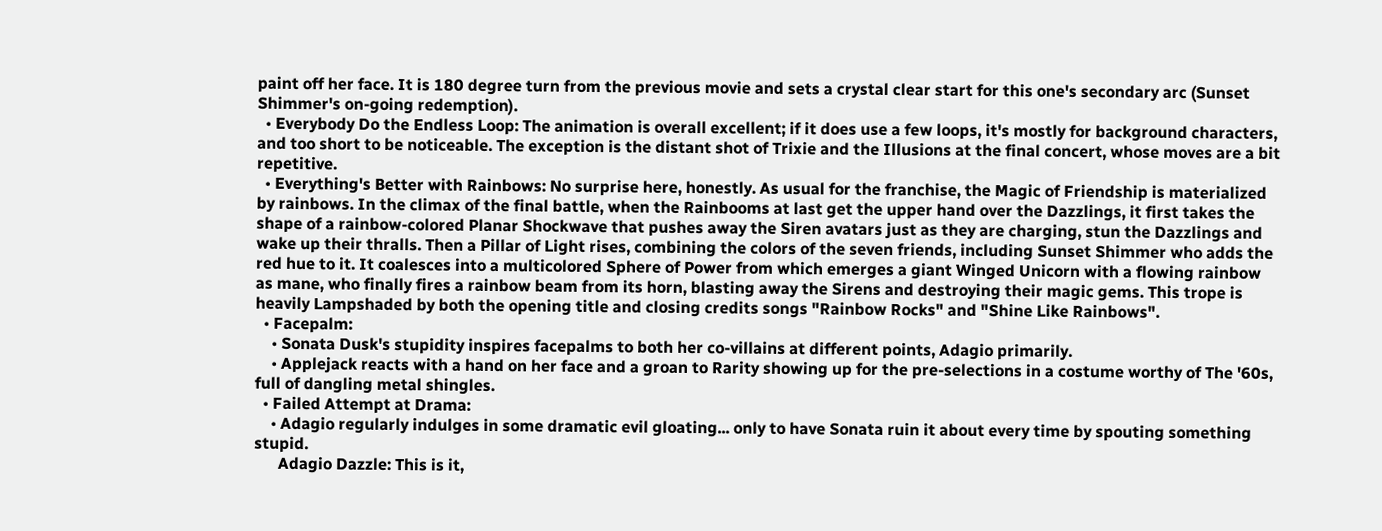paint off her face. It is 180 degree turn from the previous movie and sets a crystal clear start for this one's secondary arc (Sunset Shimmer's on-going redemption).
  • Everybody Do the Endless Loop: The animation is overall excellent; if it does use a few loops, it's mostly for background characters, and too short to be noticeable. The exception is the distant shot of Trixie and the Illusions at the final concert, whose moves are a bit repetitive.
  • Everything's Better with Rainbows: No surprise here, honestly. As usual for the franchise, the Magic of Friendship is materialized by rainbows. In the climax of the final battle, when the Rainbooms at last get the upper hand over the Dazzlings, it first takes the shape of a rainbow-colored Planar Shockwave that pushes away the Siren avatars just as they are charging, stun the Dazzlings and wake up their thralls. Then a Pillar of Light rises, combining the colors of the seven friends, including Sunset Shimmer who adds the red hue to it. It coalesces into a multicolored Sphere of Power from which emerges a giant Winged Unicorn with a flowing rainbow as mane, who finally fires a rainbow beam from its horn, blasting away the Sirens and destroying their magic gems. This trope is heavily Lampshaded by both the opening title and closing credits songs "Rainbow Rocks" and "Shine Like Rainbows".
  • Facepalm:
    • Sonata Dusk's stupidity inspires facepalms to both her co-villains at different points, Adagio primarily.
    • Applejack reacts with a hand on her face and a groan to Rarity showing up for the pre-selections in a costume worthy of The '60s, full of dangling metal shingles.
  • Failed Attempt at Drama:
    • Adagio regularly indulges in some dramatic evil gloating... only to have Sonata ruin it about every time by spouting something stupid.
      Adagio Dazzle: This is it,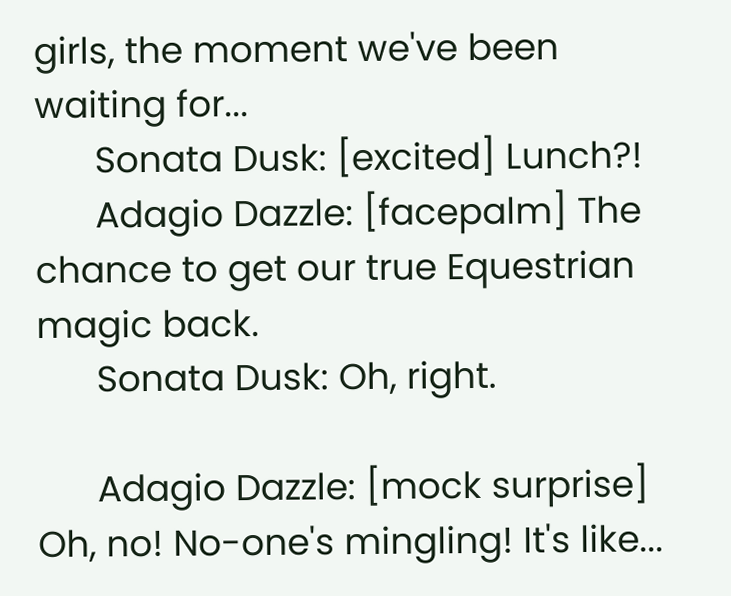girls, the moment we've been waiting for...
      Sonata Dusk: [excited] Lunch?!
      Adagio Dazzle: [facepalm] The chance to get our true Equestrian magic back.
      Sonata Dusk: Oh, right.

      Adagio Dazzle: [mock surprise] Oh, no! No-one's mingling! It's like...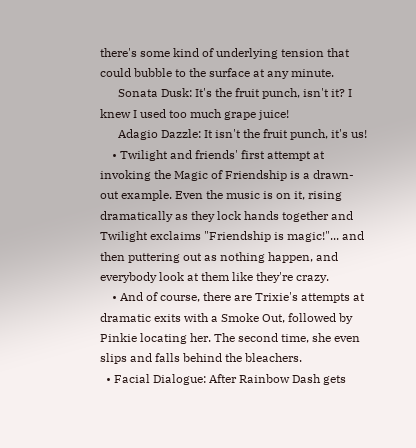there's some kind of underlying tension that could bubble to the surface at any minute.
      Sonata Dusk: It's the fruit punch, isn't it? I knew I used too much grape juice!
      Adagio Dazzle: It isn't the fruit punch, it's us!
    • Twilight and friends' first attempt at invoking the Magic of Friendship is a drawn-out example. Even the music is on it, rising dramatically as they lock hands together and Twilight exclaims "Friendship is magic!"... and then puttering out as nothing happen, and everybody look at them like they're crazy.
    • And of course, there are Trixie's attempts at dramatic exits with a Smoke Out, followed by Pinkie locating her. The second time, she even slips and falls behind the bleachers.
  • Facial Dialogue: After Rainbow Dash gets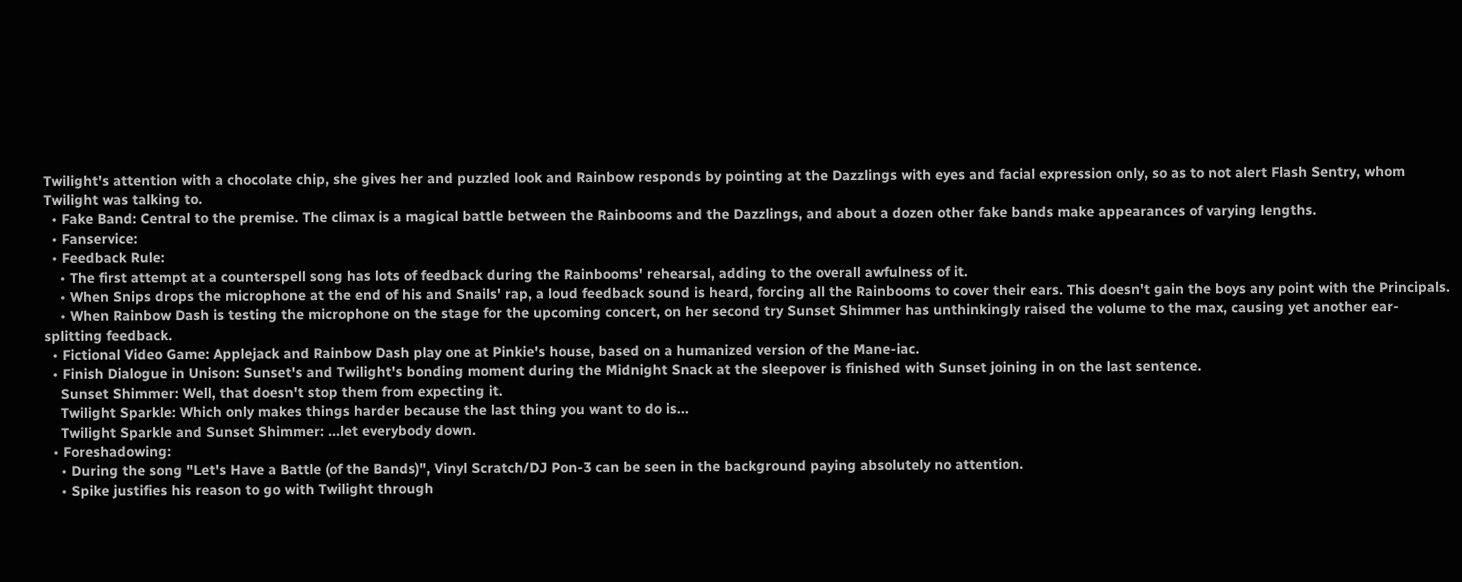Twilight's attention with a chocolate chip, she gives her and puzzled look and Rainbow responds by pointing at the Dazzlings with eyes and facial expression only, so as to not alert Flash Sentry, whom Twilight was talking to.
  • Fake Band: Central to the premise. The climax is a magical battle between the Rainbooms and the Dazzlings, and about a dozen other fake bands make appearances of varying lengths.
  • Fanservice:
  • Feedback Rule:
    • The first attempt at a counterspell song has lots of feedback during the Rainbooms' rehearsal, adding to the overall awfulness of it.
    • When Snips drops the microphone at the end of his and Snails' rap, a loud feedback sound is heard, forcing all the Rainbooms to cover their ears. This doesn't gain the boys any point with the Principals.
    • When Rainbow Dash is testing the microphone on the stage for the upcoming concert, on her second try Sunset Shimmer has unthinkingly raised the volume to the max, causing yet another ear-splitting feedback.
  • Fictional Video Game: Applejack and Rainbow Dash play one at Pinkie's house, based on a humanized version of the Mane-iac.
  • Finish Dialogue in Unison: Sunset's and Twilight's bonding moment during the Midnight Snack at the sleepover is finished with Sunset joining in on the last sentence.
    Sunset Shimmer: Well, that doesn't stop them from expecting it.
    Twilight Sparkle: Which only makes things harder because the last thing you want to do is...
    Twilight Sparkle and Sunset Shimmer: ...let everybody down.
  • Foreshadowing:
    • During the song "Let's Have a Battle (of the Bands)", Vinyl Scratch/DJ Pon-3 can be seen in the background paying absolutely no attention.
    • Spike justifies his reason to go with Twilight through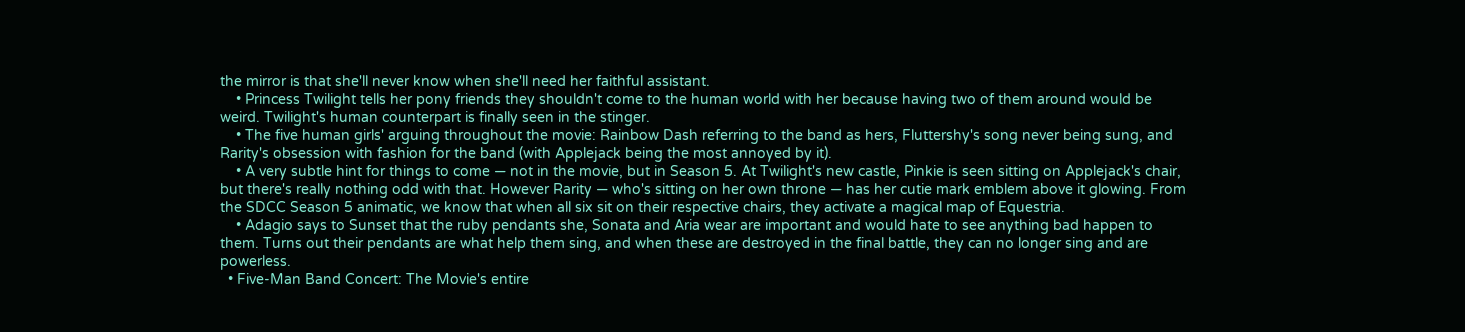the mirror is that she'll never know when she'll need her faithful assistant.
    • Princess Twilight tells her pony friends they shouldn't come to the human world with her because having two of them around would be weird. Twilight's human counterpart is finally seen in the stinger.
    • The five human girls' arguing throughout the movie: Rainbow Dash referring to the band as hers, Fluttershy's song never being sung, and Rarity's obsession with fashion for the band (with Applejack being the most annoyed by it).
    • A very subtle hint for things to come — not in the movie, but in Season 5. At Twilight's new castle, Pinkie is seen sitting on Applejack's chair, but there's really nothing odd with that. However Rarity — who's sitting on her own throne — has her cutie mark emblem above it glowing. From the SDCC Season 5 animatic, we know that when all six sit on their respective chairs, they activate a magical map of Equestria.
    • Adagio says to Sunset that the ruby pendants she, Sonata and Aria wear are important and would hate to see anything bad happen to them. Turns out their pendants are what help them sing, and when these are destroyed in the final battle, they can no longer sing and are powerless.
  • Five-Man Band Concert: The Movie's entire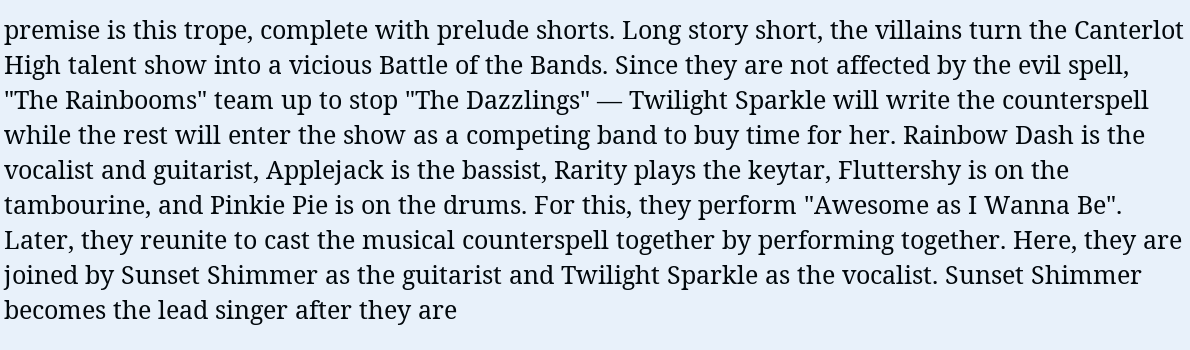premise is this trope, complete with prelude shorts. Long story short, the villains turn the Canterlot High talent show into a vicious Battle of the Bands. Since they are not affected by the evil spell, "The Rainbooms" team up to stop "The Dazzlings" — Twilight Sparkle will write the counterspell while the rest will enter the show as a competing band to buy time for her. Rainbow Dash is the vocalist and guitarist, Applejack is the bassist, Rarity plays the keytar, Fluttershy is on the tambourine, and Pinkie Pie is on the drums. For this, they perform "Awesome as I Wanna Be". Later, they reunite to cast the musical counterspell together by performing together. Here, they are joined by Sunset Shimmer as the guitarist and Twilight Sparkle as the vocalist. Sunset Shimmer becomes the lead singer after they are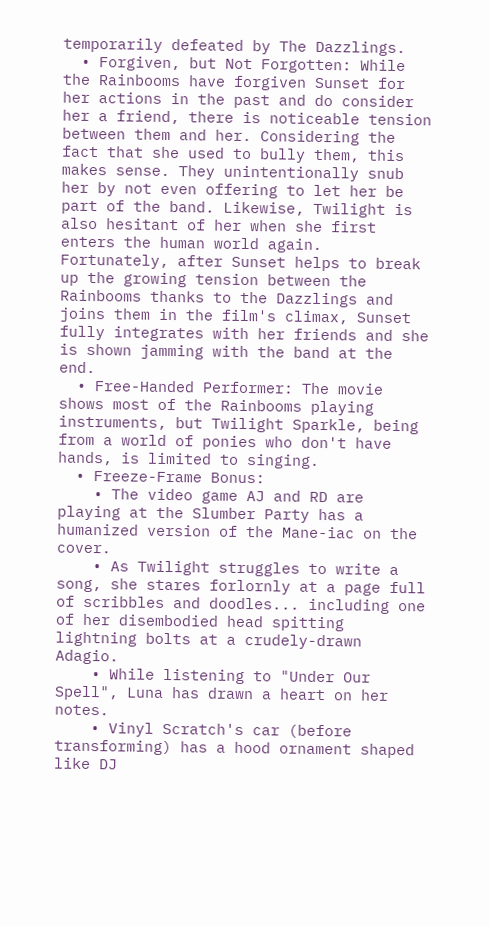temporarily defeated by The Dazzlings.
  • Forgiven, but Not Forgotten: While the Rainbooms have forgiven Sunset for her actions in the past and do consider her a friend, there is noticeable tension between them and her. Considering the fact that she used to bully them, this makes sense. They unintentionally snub her by not even offering to let her be part of the band. Likewise, Twilight is also hesitant of her when she first enters the human world again. Fortunately, after Sunset helps to break up the growing tension between the Rainbooms thanks to the Dazzlings and joins them in the film's climax, Sunset fully integrates with her friends and she is shown jamming with the band at the end.
  • Free-Handed Performer: The movie shows most of the Rainbooms playing instruments, but Twilight Sparkle, being from a world of ponies who don't have hands, is limited to singing.
  • Freeze-Frame Bonus:
    • The video game AJ and RD are playing at the Slumber Party has a humanized version of the Mane-iac on the cover.
    • As Twilight struggles to write a song, she stares forlornly at a page full of scribbles and doodles... including one of her disembodied head spitting lightning bolts at a crudely-drawn Adagio.
    • While listening to "Under Our Spell", Luna has drawn a heart on her notes.
    • Vinyl Scratch's car (before transforming) has a hood ornament shaped like DJ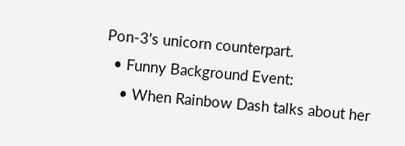Pon-3's unicorn counterpart.
  • Funny Background Event:
    • When Rainbow Dash talks about her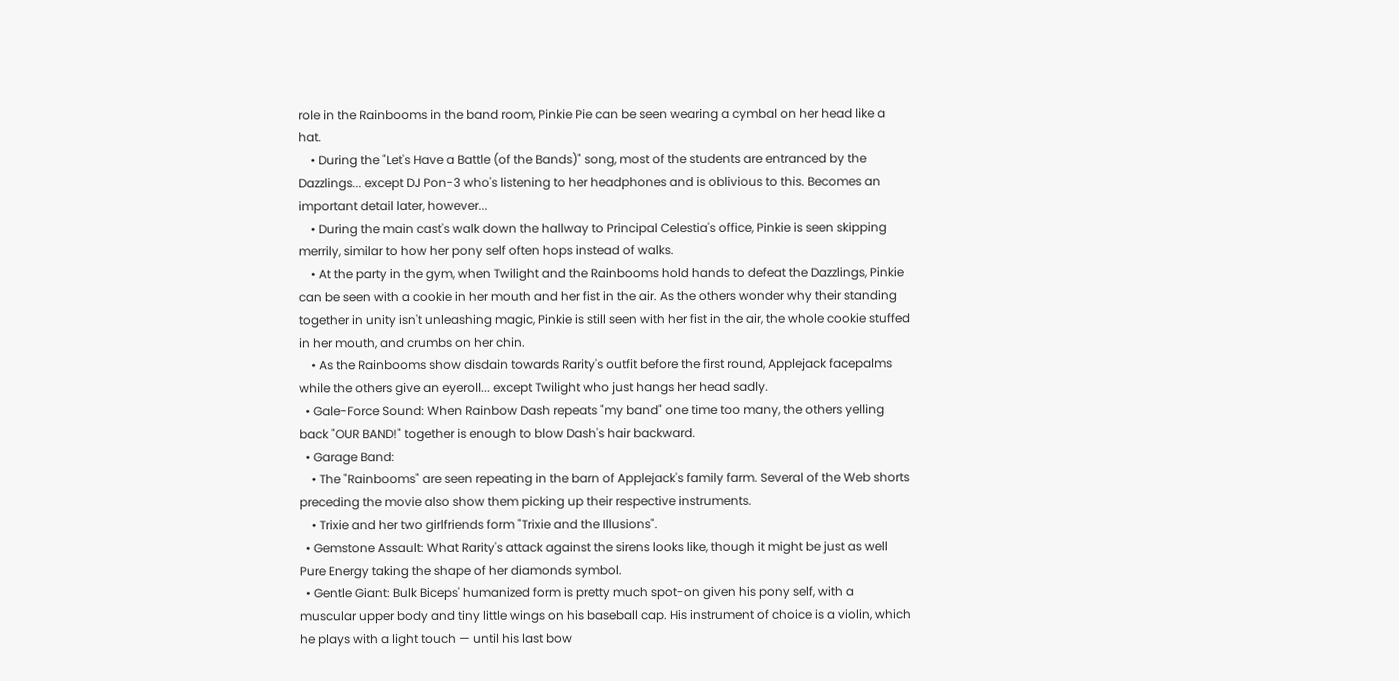role in the Rainbooms in the band room, Pinkie Pie can be seen wearing a cymbal on her head like a hat.
    • During the "Let's Have a Battle (of the Bands)" song, most of the students are entranced by the Dazzlings... except DJ Pon-3 who's listening to her headphones and is oblivious to this. Becomes an important detail later, however...
    • During the main cast's walk down the hallway to Principal Celestia's office, Pinkie is seen skipping merrily, similar to how her pony self often hops instead of walks.
    • At the party in the gym, when Twilight and the Rainbooms hold hands to defeat the Dazzlings, Pinkie can be seen with a cookie in her mouth and her fist in the air. As the others wonder why their standing together in unity isn't unleashing magic, Pinkie is still seen with her fist in the air, the whole cookie stuffed in her mouth, and crumbs on her chin.
    • As the Rainbooms show disdain towards Rarity's outfit before the first round, Applejack facepalms while the others give an eyeroll... except Twilight who just hangs her head sadly.
  • Gale-Force Sound: When Rainbow Dash repeats "my band" one time too many, the others yelling back "OUR BAND!" together is enough to blow Dash's hair backward.
  • Garage Band:
    • The "Rainbooms" are seen repeating in the barn of Applejack's family farm. Several of the Web shorts preceding the movie also show them picking up their respective instruments.
    • Trixie and her two girlfriends form "Trixie and the Illusions".
  • Gemstone Assault: What Rarity's attack against the sirens looks like, though it might be just as well Pure Energy taking the shape of her diamonds symbol.
  • Gentle Giant: Bulk Biceps' humanized form is pretty much spot-on given his pony self, with a muscular upper body and tiny little wings on his baseball cap. His instrument of choice is a violin, which he plays with a light touch — until his last bow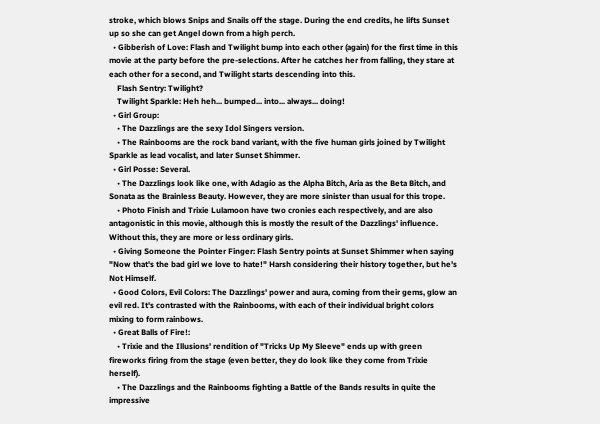stroke, which blows Snips and Snails off the stage. During the end credits, he lifts Sunset up so she can get Angel down from a high perch.
  • Gibberish of Love: Flash and Twilight bump into each other (again) for the first time in this movie at the party before the pre-selections. After he catches her from falling, they stare at each other for a second, and Twilight starts descending into this.
    Flash Sentry: Twilight?
    Twilight Sparkle: Heh heh... bumped... into... always... doing!
  • Girl Group:
    • The Dazzlings are the sexy Idol Singers version.
    • The Rainbooms are the rock band variant, with the five human girls joined by Twilight Sparkle as lead vocalist, and later Sunset Shimmer.
  • Girl Posse: Several.
    • The Dazzlings look like one, with Adagio as the Alpha Bitch, Aria as the Beta Bitch, and Sonata as the Brainless Beauty. However, they are more sinister than usual for this trope.
    • Photo Finish and Trixie Lulamoon have two cronies each respectively, and are also antagonistic in this movie, although this is mostly the result of the Dazzlings' influence. Without this, they are more or less ordinary girls.
  • Giving Someone the Pointer Finger: Flash Sentry points at Sunset Shimmer when saying "Now that's the bad girl we love to hate!" Harsh considering their history together, but he's Not Himself.
  • Good Colors, Evil Colors: The Dazzlings' power and aura, coming from their gems, glow an evil red. It's contrasted with the Rainbooms, with each of their individual bright colors mixing to form rainbows.
  • Great Balls of Fire!:
    • Trixie and the Illusions' rendition of "Tricks Up My Sleeve" ends up with green fireworks firing from the stage (even better, they do look like they come from Trixie herself).
    • The Dazzlings and the Rainbooms fighting a Battle of the Bands results in quite the impressive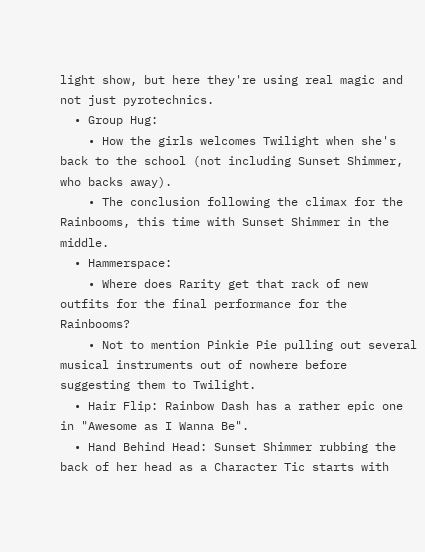light show, but here they're using real magic and not just pyrotechnics.
  • Group Hug:
    • How the girls welcomes Twilight when she's back to the school (not including Sunset Shimmer, who backs away).
    • The conclusion following the climax for the Rainbooms, this time with Sunset Shimmer in the middle.
  • Hammerspace:
    • Where does Rarity get that rack of new outfits for the final performance for the Rainbooms?
    • Not to mention Pinkie Pie pulling out several musical instruments out of nowhere before suggesting them to Twilight.
  • Hair Flip: Rainbow Dash has a rather epic one in "Awesome as I Wanna Be".
  • Hand Behind Head: Sunset Shimmer rubbing the back of her head as a Character Tic starts with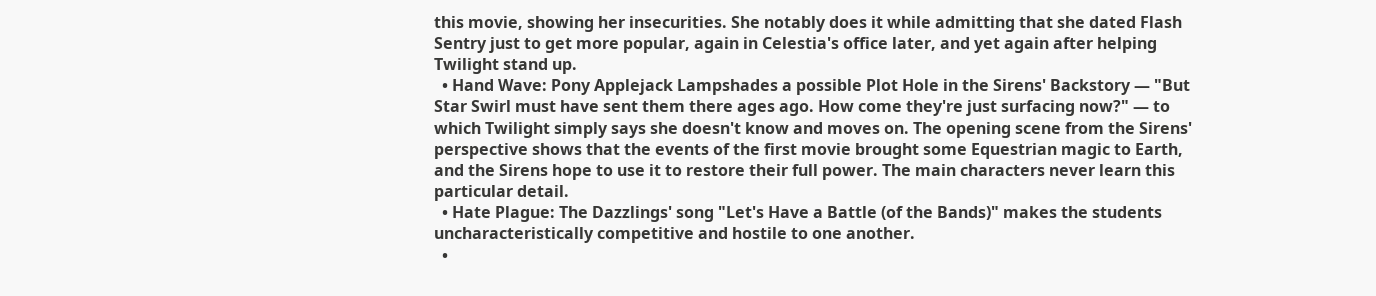this movie, showing her insecurities. She notably does it while admitting that she dated Flash Sentry just to get more popular, again in Celestia's office later, and yet again after helping Twilight stand up.
  • Hand Wave: Pony Applejack Lampshades a possible Plot Hole in the Sirens' Backstory — "But Star Swirl must have sent them there ages ago. How come they're just surfacing now?" — to which Twilight simply says she doesn't know and moves on. The opening scene from the Sirens' perspective shows that the events of the first movie brought some Equestrian magic to Earth, and the Sirens hope to use it to restore their full power. The main characters never learn this particular detail.
  • Hate Plague: The Dazzlings' song "Let's Have a Battle (of the Bands)" makes the students uncharacteristically competitive and hostile to one another.
  •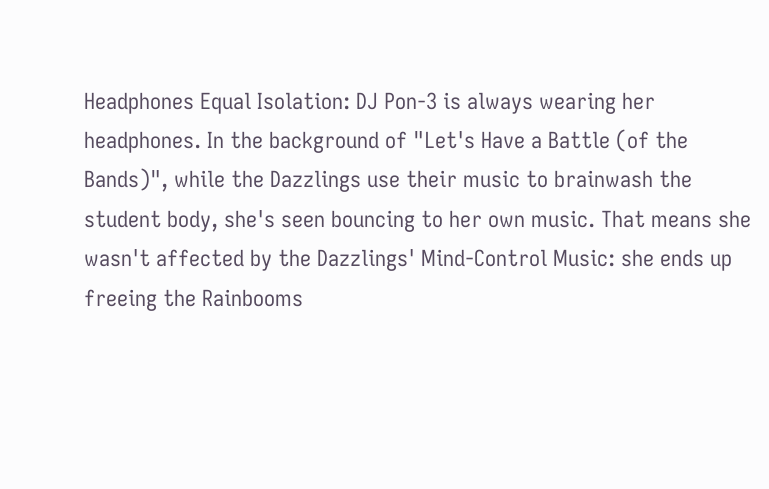Headphones Equal Isolation: DJ Pon-3 is always wearing her headphones. In the background of "Let's Have a Battle (of the Bands)", while the Dazzlings use their music to brainwash the student body, she's seen bouncing to her own music. That means she wasn't affected by the Dazzlings' Mind-Control Music: she ends up freeing the Rainbooms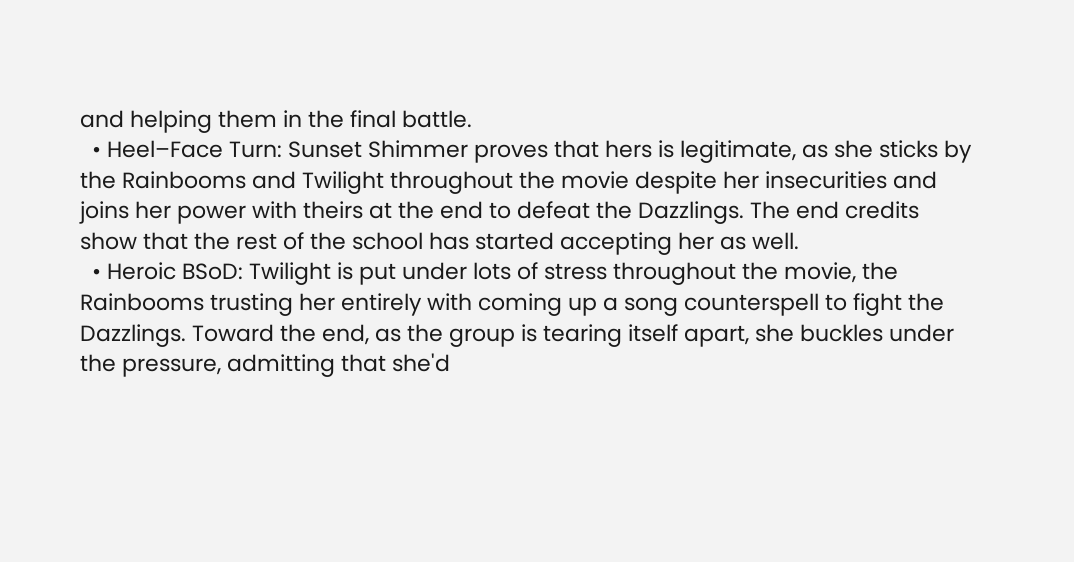and helping them in the final battle.
  • Heel–Face Turn: Sunset Shimmer proves that hers is legitimate, as she sticks by the Rainbooms and Twilight throughout the movie despite her insecurities and joins her power with theirs at the end to defeat the Dazzlings. The end credits show that the rest of the school has started accepting her as well.
  • Heroic BSoD: Twilight is put under lots of stress throughout the movie, the Rainbooms trusting her entirely with coming up a song counterspell to fight the Dazzlings. Toward the end, as the group is tearing itself apart, she buckles under the pressure, admitting that she'd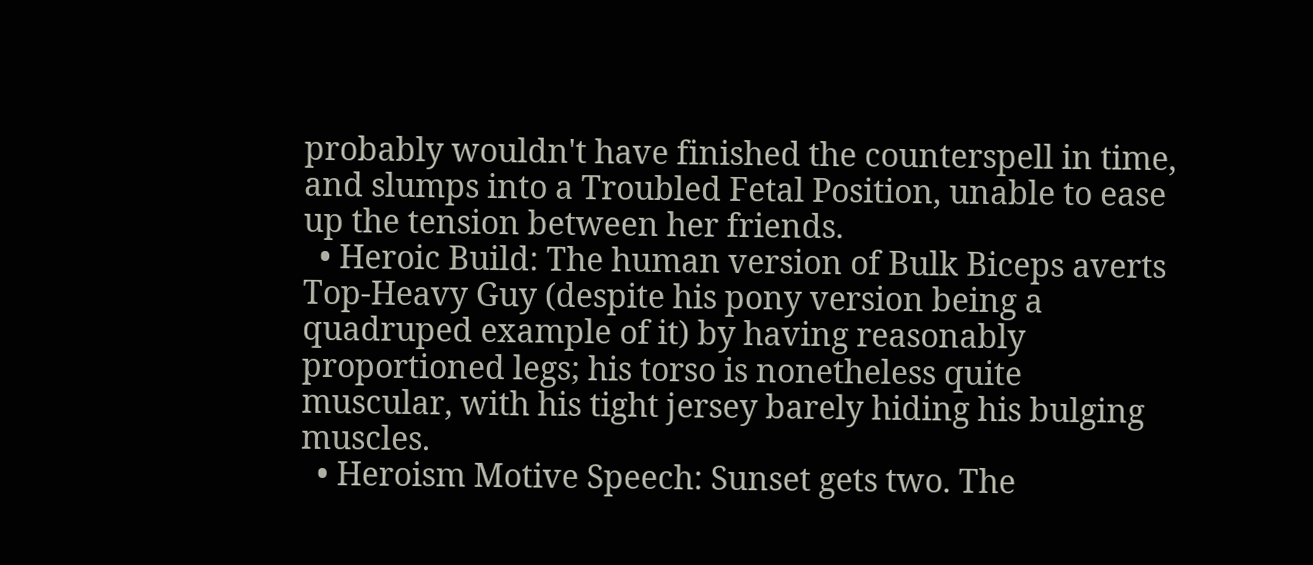probably wouldn't have finished the counterspell in time, and slumps into a Troubled Fetal Position, unable to ease up the tension between her friends.
  • Heroic Build: The human version of Bulk Biceps averts Top-Heavy Guy (despite his pony version being a quadruped example of it) by having reasonably proportioned legs; his torso is nonetheless quite muscular, with his tight jersey barely hiding his bulging muscles.
  • Heroism Motive Speech: Sunset gets two. The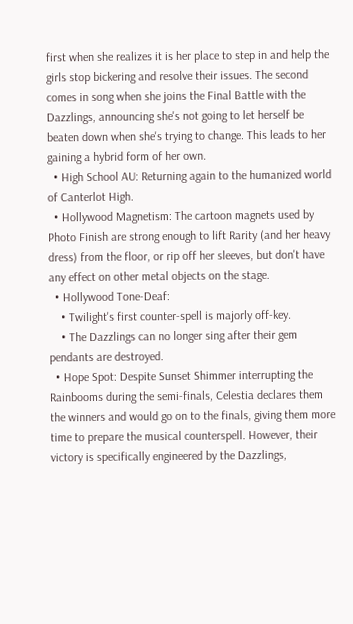first when she realizes it is her place to step in and help the girls stop bickering and resolve their issues. The second comes in song when she joins the Final Battle with the Dazzlings, announcing she's not going to let herself be beaten down when she's trying to change. This leads to her gaining a hybrid form of her own.
  • High School AU: Returning again to the humanized world of Canterlot High.
  • Hollywood Magnetism: The cartoon magnets used by Photo Finish are strong enough to lift Rarity (and her heavy dress) from the floor, or rip off her sleeves, but don't have any effect on other metal objects on the stage.
  • Hollywood Tone-Deaf:
    • Twilight's first counter-spell is majorly off-key.
    • The Dazzlings can no longer sing after their gem pendants are destroyed.
  • Hope Spot: Despite Sunset Shimmer interrupting the Rainbooms during the semi-finals, Celestia declares them the winners and would go on to the finals, giving them more time to prepare the musical counterspell. However, their victory is specifically engineered by the Dazzlings,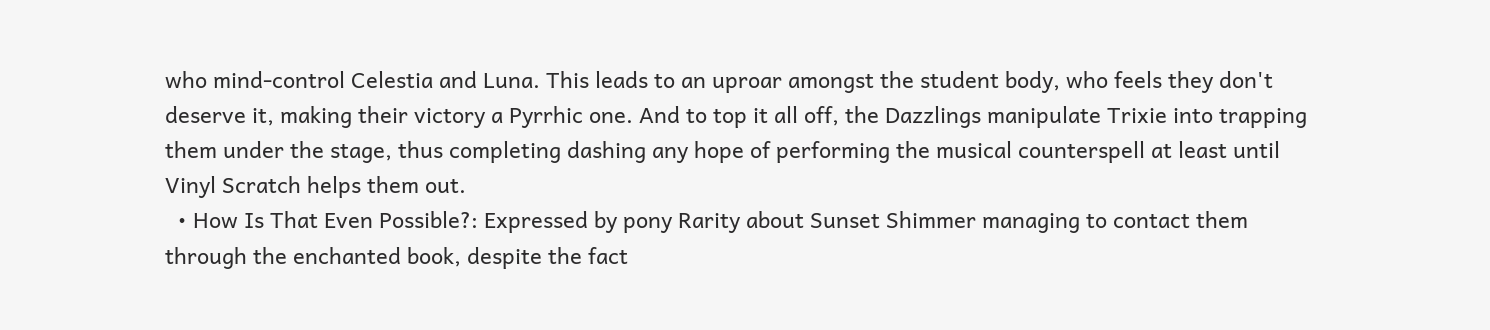who mind-control Celestia and Luna. This leads to an uproar amongst the student body, who feels they don't deserve it, making their victory a Pyrrhic one. And to top it all off, the Dazzlings manipulate Trixie into trapping them under the stage, thus completing dashing any hope of performing the musical counterspell at least until Vinyl Scratch helps them out.
  • How Is That Even Possible?: Expressed by pony Rarity about Sunset Shimmer managing to contact them through the enchanted book, despite the fact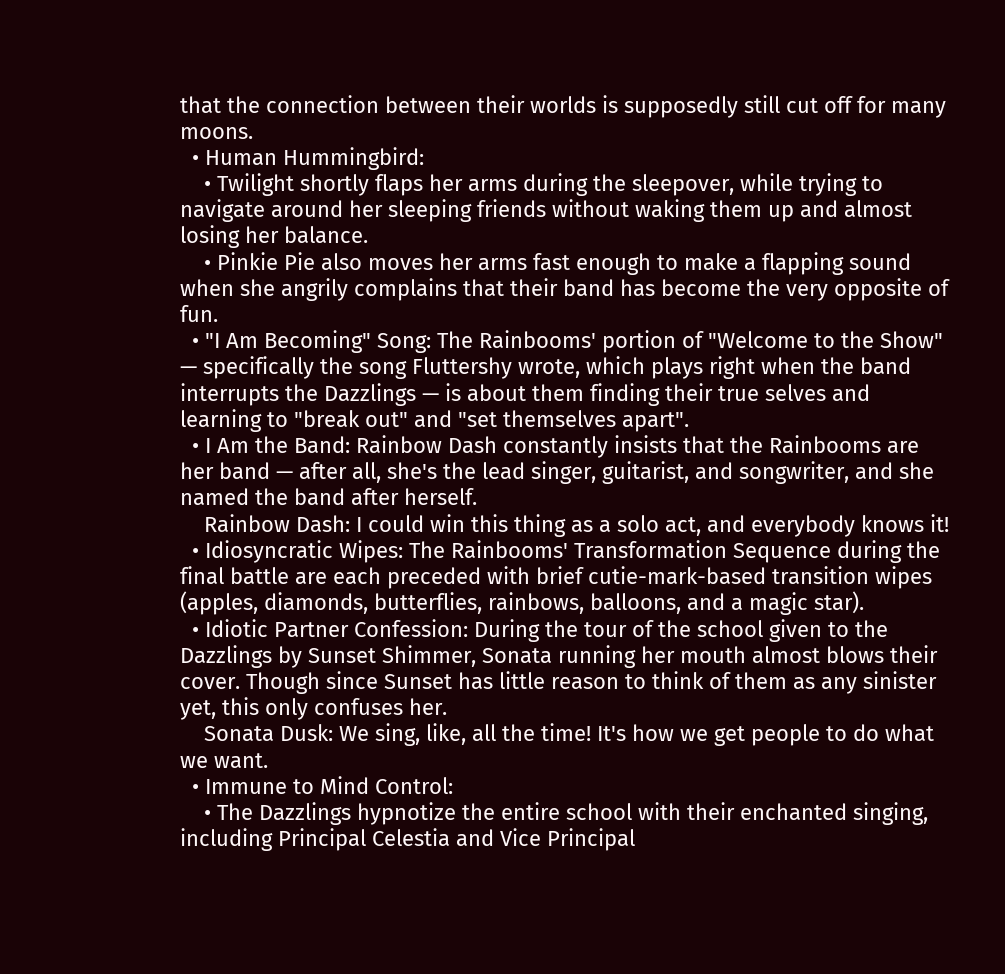that the connection between their worlds is supposedly still cut off for many moons.
  • Human Hummingbird:
    • Twilight shortly flaps her arms during the sleepover, while trying to navigate around her sleeping friends without waking them up and almost losing her balance.
    • Pinkie Pie also moves her arms fast enough to make a flapping sound when she angrily complains that their band has become the very opposite of fun.
  • "I Am Becoming" Song: The Rainbooms' portion of "Welcome to the Show" — specifically the song Fluttershy wrote, which plays right when the band interrupts the Dazzlings — is about them finding their true selves and learning to "break out" and "set themselves apart".
  • I Am the Band: Rainbow Dash constantly insists that the Rainbooms are her band — after all, she's the lead singer, guitarist, and songwriter, and she named the band after herself.
    Rainbow Dash: I could win this thing as a solo act, and everybody knows it!
  • Idiosyncratic Wipes: The Rainbooms' Transformation Sequence during the final battle are each preceded with brief cutie-mark-based transition wipes (apples, diamonds, butterflies, rainbows, balloons, and a magic star).
  • Idiotic Partner Confession: During the tour of the school given to the Dazzlings by Sunset Shimmer, Sonata running her mouth almost blows their cover. Though since Sunset has little reason to think of them as any sinister yet, this only confuses her.
    Sonata Dusk: We sing, like, all the time! It's how we get people to do what we want.
  • Immune to Mind Control:
    • The Dazzlings hypnotize the entire school with their enchanted singing, including Principal Celestia and Vice Principal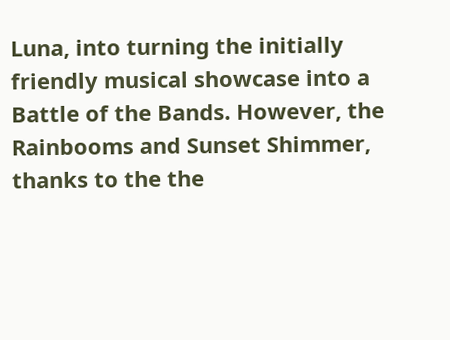Luna, into turning the initially friendly musical showcase into a Battle of the Bands. However, the Rainbooms and Sunset Shimmer, thanks to the the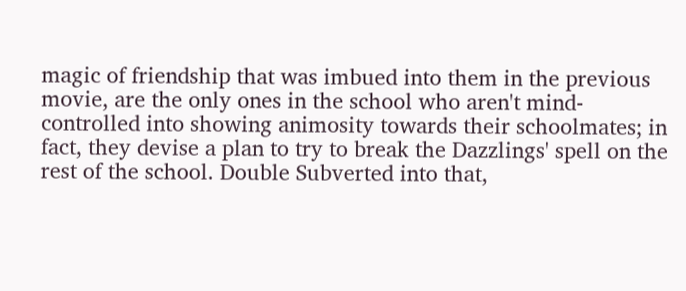magic of friendship that was imbued into them in the previous movie, are the only ones in the school who aren't mind-controlled into showing animosity towards their schoolmates; in fact, they devise a plan to try to break the Dazzlings' spell on the rest of the school. Double Subverted into that,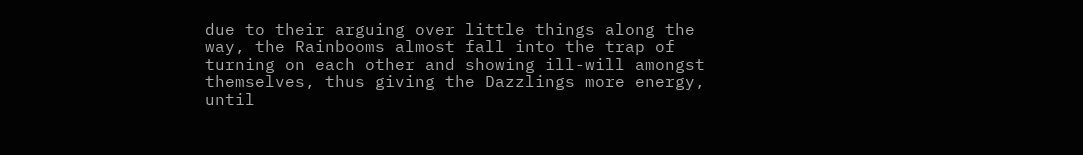due to their arguing over little things along the way, the Rainbooms almost fall into the trap of turning on each other and showing ill-will amongst themselves, thus giving the Dazzlings more energy, until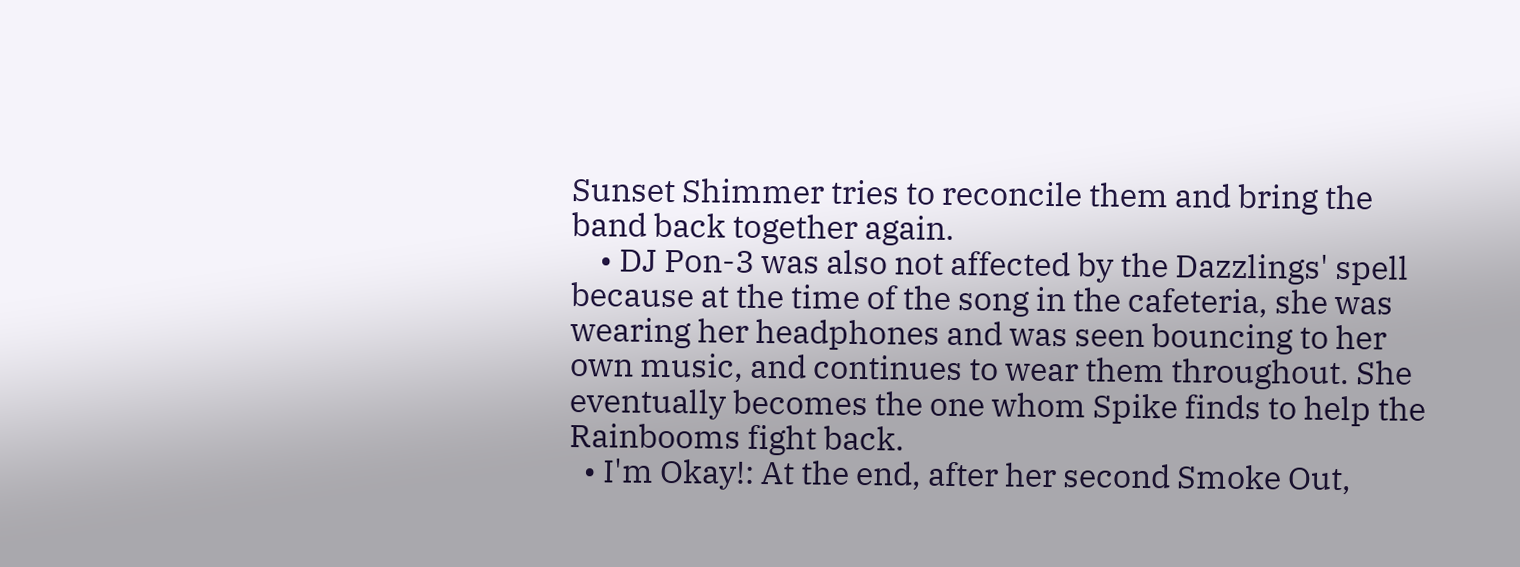Sunset Shimmer tries to reconcile them and bring the band back together again.
    • DJ Pon-3 was also not affected by the Dazzlings' spell because at the time of the song in the cafeteria, she was wearing her headphones and was seen bouncing to her own music, and continues to wear them throughout. She eventually becomes the one whom Spike finds to help the Rainbooms fight back.
  • I'm Okay!: At the end, after her second Smoke Out,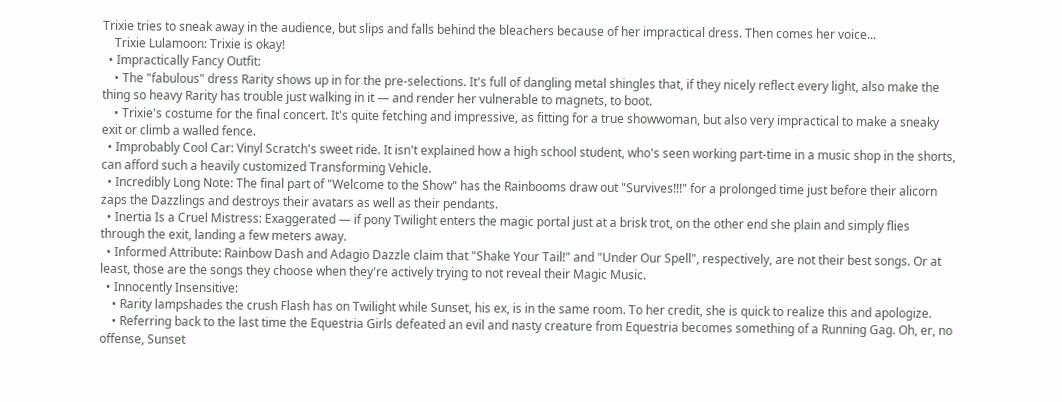Trixie tries to sneak away in the audience, but slips and falls behind the bleachers because of her impractical dress. Then comes her voice...
    Trixie Lulamoon: Trixie is okay!
  • Impractically Fancy Outfit:
    • The "fabulous" dress Rarity shows up in for the pre-selections. It's full of dangling metal shingles that, if they nicely reflect every light, also make the thing so heavy Rarity has trouble just walking in it — and render her vulnerable to magnets, to boot.
    • Trixie's costume for the final concert. It's quite fetching and impressive, as fitting for a true showwoman, but also very impractical to make a sneaky exit or climb a walled fence.
  • Improbably Cool Car: Vinyl Scratch's sweet ride. It isn't explained how a high school student, who's seen working part-time in a music shop in the shorts, can afford such a heavily customized Transforming Vehicle.
  • Incredibly Long Note: The final part of "Welcome to the Show" has the Rainbooms draw out "Survives!!!" for a prolonged time just before their alicorn zaps the Dazzlings and destroys their avatars as well as their pendants.
  • Inertia Is a Cruel Mistress: Exaggerated — if pony Twilight enters the magic portal just at a brisk trot, on the other end she plain and simply flies through the exit, landing a few meters away.
  • Informed Attribute: Rainbow Dash and Adagio Dazzle claim that "Shake Your Tail!" and "Under Our Spell", respectively, are not their best songs. Or at least, those are the songs they choose when they're actively trying to not reveal their Magic Music.
  • Innocently Insensitive:
    • Rarity lampshades the crush Flash has on Twilight while Sunset, his ex, is in the same room. To her credit, she is quick to realize this and apologize.
    • Referring back to the last time the Equestria Girls defeated an evil and nasty creature from Equestria becomes something of a Running Gag. Oh, er, no offense, Sunset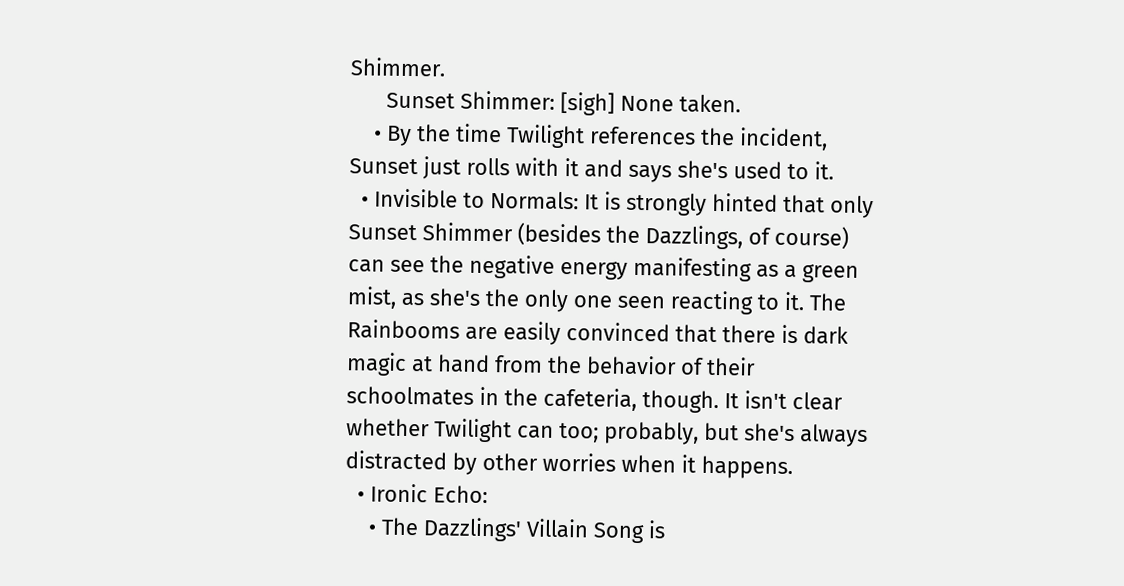Shimmer.
      Sunset Shimmer: [sigh] None taken.
    • By the time Twilight references the incident, Sunset just rolls with it and says she's used to it.
  • Invisible to Normals: It is strongly hinted that only Sunset Shimmer (besides the Dazzlings, of course) can see the negative energy manifesting as a green mist, as she's the only one seen reacting to it. The Rainbooms are easily convinced that there is dark magic at hand from the behavior of their schoolmates in the cafeteria, though. It isn't clear whether Twilight can too; probably, but she's always distracted by other worries when it happens.
  • Ironic Echo:
    • The Dazzlings' Villain Song is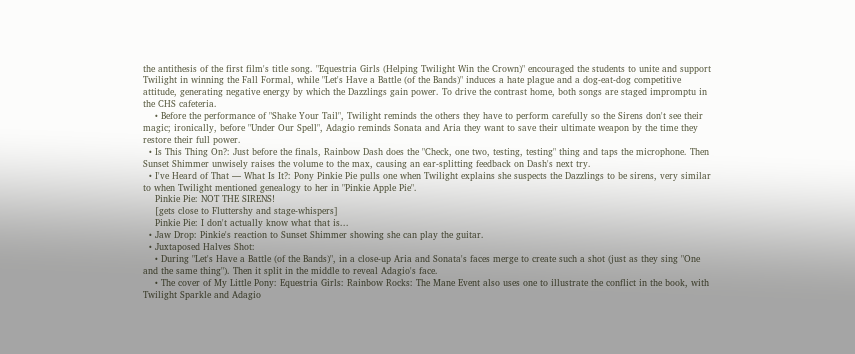the antithesis of the first film's title song. "Equestria Girls (Helping Twilight Win the Crown)" encouraged the students to unite and support Twilight in winning the Fall Formal, while "Let's Have a Battle (of the Bands)" induces a hate plague and a dog-eat-dog competitive attitude, generating negative energy by which the Dazzlings gain power. To drive the contrast home, both songs are staged impromptu in the CHS cafeteria.
    • Before the performance of "Shake Your Tail", Twilight reminds the others they have to perform carefully so the Sirens don't see their magic; ironically, before "Under Our Spell", Adagio reminds Sonata and Aria they want to save their ultimate weapon by the time they restore their full power.
  • Is This Thing On?: Just before the finals, Rainbow Dash does the "Check, one two, testing, testing" thing and taps the microphone. Then Sunset Shimmer unwisely raises the volume to the max, causing an ear-splitting feedback on Dash's next try.
  • I've Heard of That — What Is It?: Pony Pinkie Pie pulls one when Twilight explains she suspects the Dazzlings to be sirens, very similar to when Twilight mentioned genealogy to her in "Pinkie Apple Pie".
    Pinkie Pie: NOT THE SIRENS!
    [gets close to Fluttershy and stage-whispers]
    Pinkie Pie: I don't actually know what that is...
  • Jaw Drop: Pinkie's reaction to Sunset Shimmer showing she can play the guitar.
  • Juxtaposed Halves Shot:
    • During "Let's Have a Battle (of the Bands)", in a close-up Aria and Sonata's faces merge to create such a shot (just as they sing "One and the same thing"). Then it split in the middle to reveal Adagio's face.
    • The cover of My Little Pony: Equestria Girls: Rainbow Rocks: The Mane Event also uses one to illustrate the conflict in the book, with Twilight Sparkle and Adagio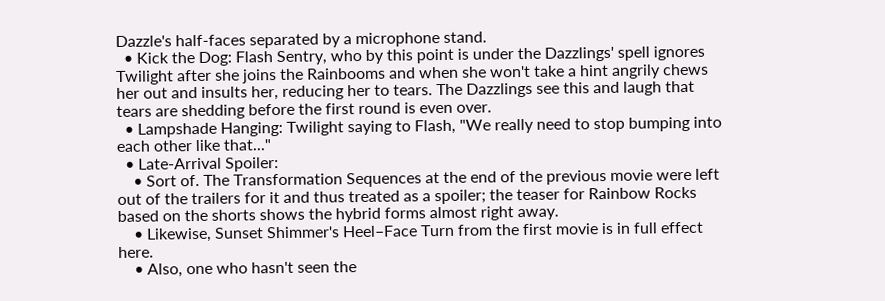Dazzle's half-faces separated by a microphone stand.
  • Kick the Dog: Flash Sentry, who by this point is under the Dazzlings' spell ignores Twilight after she joins the Rainbooms and when she won't take a hint angrily chews her out and insults her, reducing her to tears. The Dazzlings see this and laugh that tears are shedding before the first round is even over.
  • Lampshade Hanging: Twilight saying to Flash, "We really need to stop bumping into each other like that..."
  • Late-Arrival Spoiler:
    • Sort of. The Transformation Sequences at the end of the previous movie were left out of the trailers for it and thus treated as a spoiler; the teaser for Rainbow Rocks based on the shorts shows the hybrid forms almost right away.
    • Likewise, Sunset Shimmer's Heel–Face Turn from the first movie is in full effect here.
    • Also, one who hasn't seen the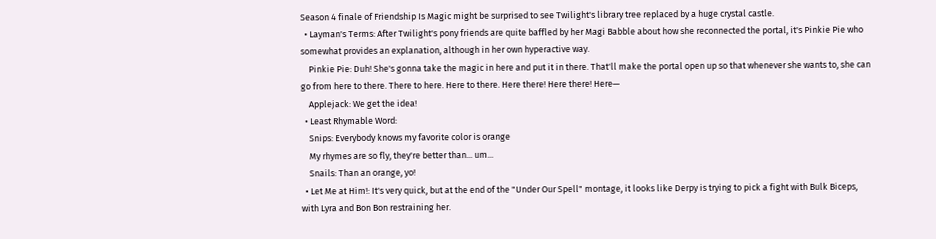Season 4 finale of Friendship Is Magic might be surprised to see Twilight's library tree replaced by a huge crystal castle.
  • Layman's Terms: After Twilight's pony friends are quite baffled by her Magi Babble about how she reconnected the portal, it's Pinkie Pie who somewhat provides an explanation, although in her own hyperactive way.
    Pinkie Pie: Duh! She's gonna take the magic in here and put it in there. That'll make the portal open up so that whenever she wants to, she can go from here to there. There to here. Here to there. Here there! Here there! Here—
    Applejack: We get the idea!
  • Least Rhymable Word:
    Snips: Everybody knows my favorite color is orange
    My rhymes are so fly, they're better than... um...
    Snails: Than an orange, yo!
  • Let Me at Him!: It's very quick, but at the end of the "Under Our Spell" montage, it looks like Derpy is trying to pick a fight with Bulk Biceps, with Lyra and Bon Bon restraining her.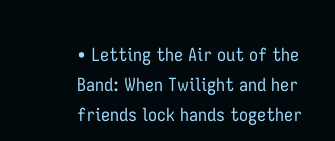• Letting the Air out of the Band: When Twilight and her friends lock hands together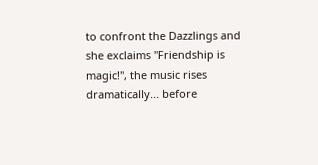to confront the Dazzlings and she exclaims "Friendship is magic!", the music rises dramatically... before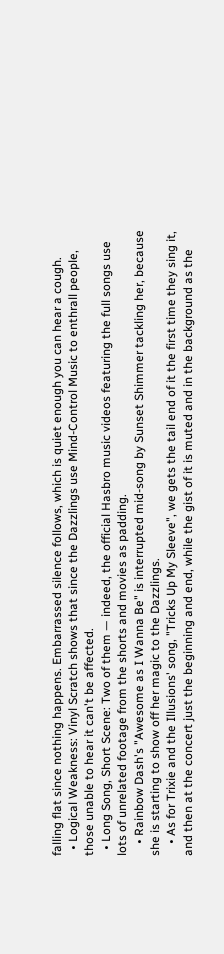falling flat since nothing happens. Embarrassed silence follows, which is quiet enough you can hear a cough.
  • Logical Weakness: Vinyl Scratch shows that since the Dazzlings use Mind-Control Music to enthrall people, those unable to hear it can't be affected.
  • Long Song, Short Scene: Two of them — indeed, the official Hasbro music videos featuring the full songs use lots of unrelated footage from the shorts and movies as padding.
    • Rainbow Dash's "Awesome as I Wanna Be" is interrupted mid-song by Sunset Shimmer tackling her, because she is starting to show off her magic to the Dazzlings.
    • As for Trixie and the Illusions' song, "Tricks Up My Sleeve", we gets the tail end of it the first time they sing it, and then at the concert just the beginning and end, while the gist of it is muted and in the background as the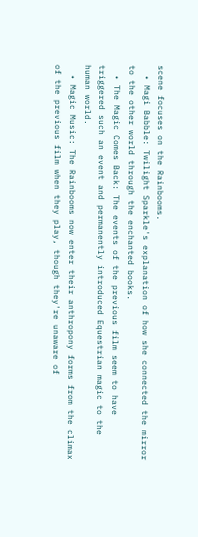scene focuses on the Rainbooms.
  • Magi Babble: Twilight Sparkle's explanation of how she connected the mirror to the other world through the enchanted books.
  • The Magic Comes Back: The events of the previous film seem to have triggered such an event and permanently introduced Equestrian magic to the human world.
  • Magic Music: The Rainbooms now enter their anthropony forms from the climax of the previous film when they play, though they're unaware of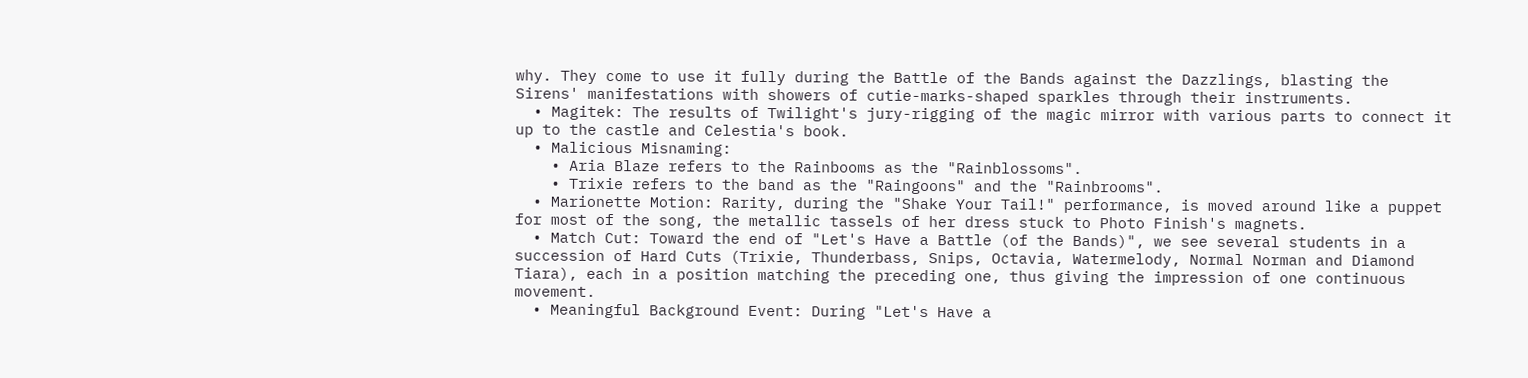why. They come to use it fully during the Battle of the Bands against the Dazzlings, blasting the Sirens' manifestations with showers of cutie-marks-shaped sparkles through their instruments.
  • Magitek: The results of Twilight's jury-rigging of the magic mirror with various parts to connect it up to the castle and Celestia's book.
  • Malicious Misnaming:
    • Aria Blaze refers to the Rainbooms as the "Rainblossoms".
    • Trixie refers to the band as the "Raingoons" and the "Rainbrooms".
  • Marionette Motion: Rarity, during the "Shake Your Tail!" performance, is moved around like a puppet for most of the song, the metallic tassels of her dress stuck to Photo Finish's magnets.
  • Match Cut: Toward the end of "Let's Have a Battle (of the Bands)", we see several students in a succession of Hard Cuts (Trixie, Thunderbass, Snips, Octavia, Watermelody, Normal Norman and Diamond Tiara), each in a position matching the preceding one, thus giving the impression of one continuous movement.
  • Meaningful Background Event: During "Let's Have a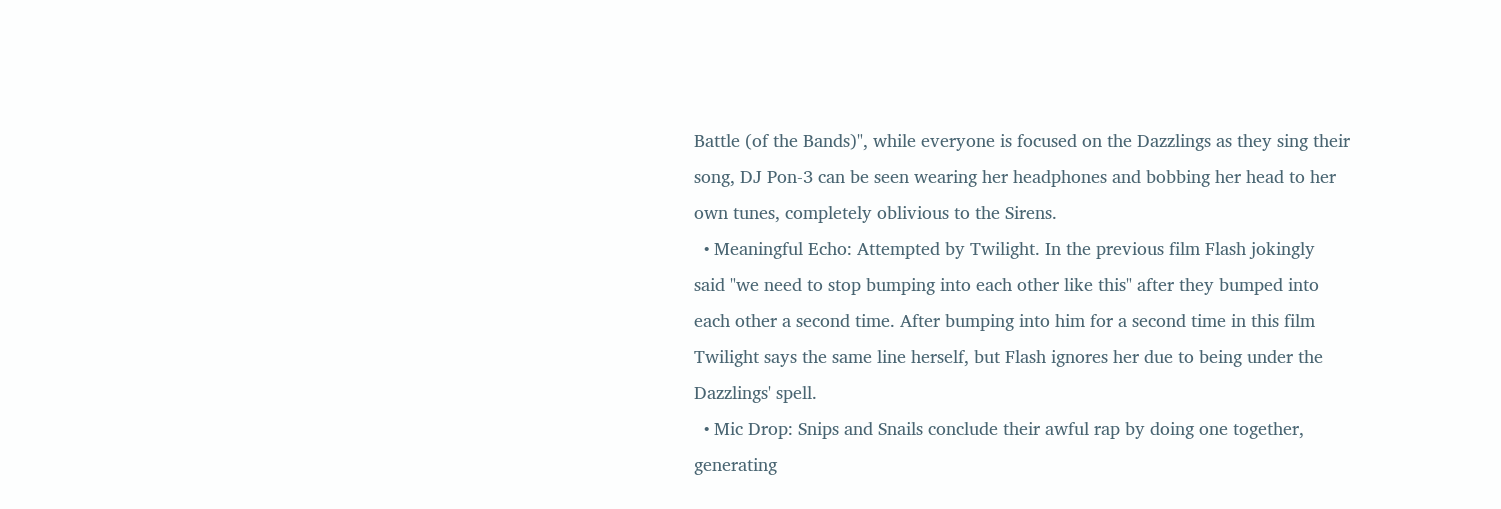Battle (of the Bands)", while everyone is focused on the Dazzlings as they sing their song, DJ Pon-3 can be seen wearing her headphones and bobbing her head to her own tunes, completely oblivious to the Sirens.
  • Meaningful Echo: Attempted by Twilight. In the previous film Flash jokingly said "we need to stop bumping into each other like this" after they bumped into each other a second time. After bumping into him for a second time in this film Twilight says the same line herself, but Flash ignores her due to being under the Dazzlings' spell.
  • Mic Drop: Snips and Snails conclude their awful rap by doing one together, generating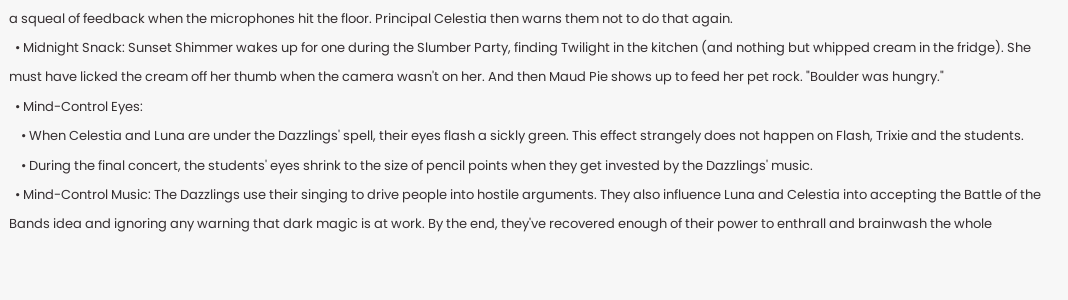a squeal of feedback when the microphones hit the floor. Principal Celestia then warns them not to do that again.
  • Midnight Snack: Sunset Shimmer wakes up for one during the Slumber Party, finding Twilight in the kitchen (and nothing but whipped cream in the fridge). She must have licked the cream off her thumb when the camera wasn't on her. And then Maud Pie shows up to feed her pet rock. "Boulder was hungry."
  • Mind-Control Eyes:
    • When Celestia and Luna are under the Dazzlings' spell, their eyes flash a sickly green. This effect strangely does not happen on Flash, Trixie and the students.
    • During the final concert, the students' eyes shrink to the size of pencil points when they get invested by the Dazzlings' music.
  • Mind-Control Music: The Dazzlings use their singing to drive people into hostile arguments. They also influence Luna and Celestia into accepting the Battle of the Bands idea and ignoring any warning that dark magic is at work. By the end, they've recovered enough of their power to enthrall and brainwash the whole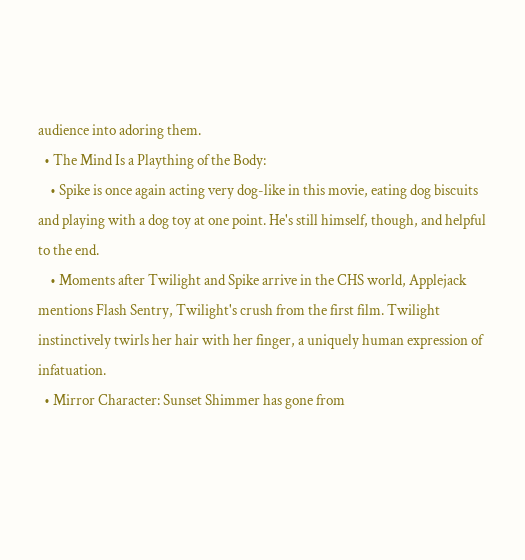audience into adoring them.
  • The Mind Is a Plaything of the Body:
    • Spike is once again acting very dog-like in this movie, eating dog biscuits and playing with a dog toy at one point. He's still himself, though, and helpful to the end.
    • Moments after Twilight and Spike arrive in the CHS world, Applejack mentions Flash Sentry, Twilight's crush from the first film. Twilight instinctively twirls her hair with her finger, a uniquely human expression of infatuation.
  • Mirror Character: Sunset Shimmer has gone from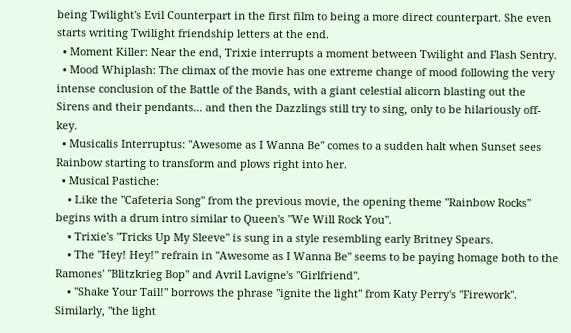being Twilight's Evil Counterpart in the first film to being a more direct counterpart. She even starts writing Twilight friendship letters at the end.
  • Moment Killer: Near the end, Trixie interrupts a moment between Twilight and Flash Sentry.
  • Mood Whiplash: The climax of the movie has one extreme change of mood following the very intense conclusion of the Battle of the Bands, with a giant celestial alicorn blasting out the Sirens and their pendants... and then the Dazzlings still try to sing, only to be hilariously off-key.
  • Musicalis Interruptus: "Awesome as I Wanna Be" comes to a sudden halt when Sunset sees Rainbow starting to transform and plows right into her.
  • Musical Pastiche:
    • Like the "Cafeteria Song" from the previous movie, the opening theme "Rainbow Rocks" begins with a drum intro similar to Queen's "We Will Rock You".
    • Trixie's "Tricks Up My Sleeve" is sung in a style resembling early Britney Spears.
    • The "Hey! Hey!" refrain in "Awesome as I Wanna Be" seems to be paying homage both to the Ramones' "Blitzkrieg Bop" and Avril Lavigne's "Girlfriend".
    • "Shake Your Tail!" borrows the phrase "ignite the light" from Katy Perry's "Firework". Similarly, "the light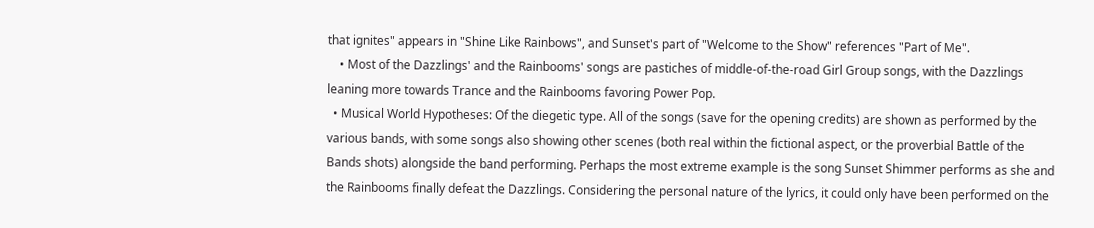that ignites" appears in "Shine Like Rainbows", and Sunset's part of "Welcome to the Show" references "Part of Me".
    • Most of the Dazzlings' and the Rainbooms' songs are pastiches of middle-of-the-road Girl Group songs, with the Dazzlings leaning more towards Trance and the Rainbooms favoring Power Pop.
  • Musical World Hypotheses: Of the diegetic type. All of the songs (save for the opening credits) are shown as performed by the various bands, with some songs also showing other scenes (both real within the fictional aspect, or the proverbial Battle of the Bands shots) alongside the band performing. Perhaps the most extreme example is the song Sunset Shimmer performs as she and the Rainbooms finally defeat the Dazzlings. Considering the personal nature of the lyrics, it could only have been performed on the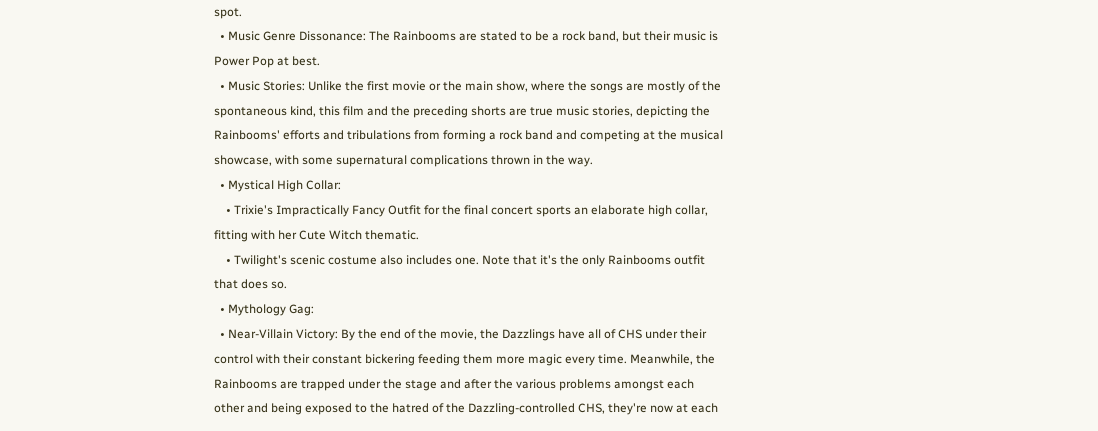spot.
  • Music Genre Dissonance: The Rainbooms are stated to be a rock band, but their music is Power Pop at best.
  • Music Stories: Unlike the first movie or the main show, where the songs are mostly of the spontaneous kind, this film and the preceding shorts are true music stories, depicting the Rainbooms' efforts and tribulations from forming a rock band and competing at the musical showcase, with some supernatural complications thrown in the way.
  • Mystical High Collar:
    • Trixie's Impractically Fancy Outfit for the final concert sports an elaborate high collar, fitting with her Cute Witch thematic.
    • Twilight's scenic costume also includes one. Note that it's the only Rainbooms outfit that does so.
  • Mythology Gag:
  • Near-Villain Victory: By the end of the movie, the Dazzlings have all of CHS under their control with their constant bickering feeding them more magic every time. Meanwhile, the Rainbooms are trapped under the stage and after the various problems amongst each other and being exposed to the hatred of the Dazzling-controlled CHS, they're now at each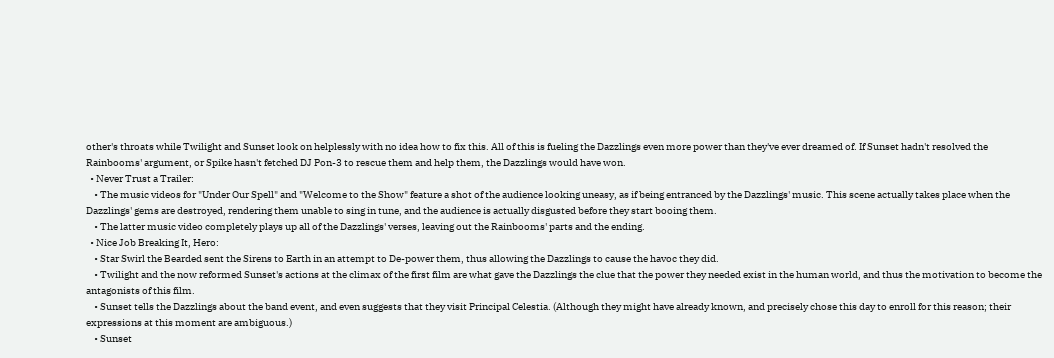other's throats while Twilight and Sunset look on helplessly with no idea how to fix this. All of this is fueling the Dazzlings even more power than they've ever dreamed of. If Sunset hadn't resolved the Rainbooms' argument, or Spike hasn't fetched DJ Pon-3 to rescue them and help them, the Dazzlings would have won.
  • Never Trust a Trailer:
    • The music videos for "Under Our Spell" and "Welcome to the Show" feature a shot of the audience looking uneasy, as if being entranced by the Dazzlings' music. This scene actually takes place when the Dazzlings' gems are destroyed, rendering them unable to sing in tune, and the audience is actually disgusted before they start booing them.
    • The latter music video completely plays up all of the Dazzlings' verses, leaving out the Rainbooms' parts and the ending.
  • Nice Job Breaking It, Hero:
    • Star Swirl the Bearded sent the Sirens to Earth in an attempt to De-power them, thus allowing the Dazzlings to cause the havoc they did.
    • Twilight and the now reformed Sunset's actions at the climax of the first film are what gave the Dazzlings the clue that the power they needed exist in the human world, and thus the motivation to become the antagonists of this film.
    • Sunset tells the Dazzlings about the band event, and even suggests that they visit Principal Celestia. (Although they might have already known, and precisely chose this day to enroll for this reason; their expressions at this moment are ambiguous.)
    • Sunset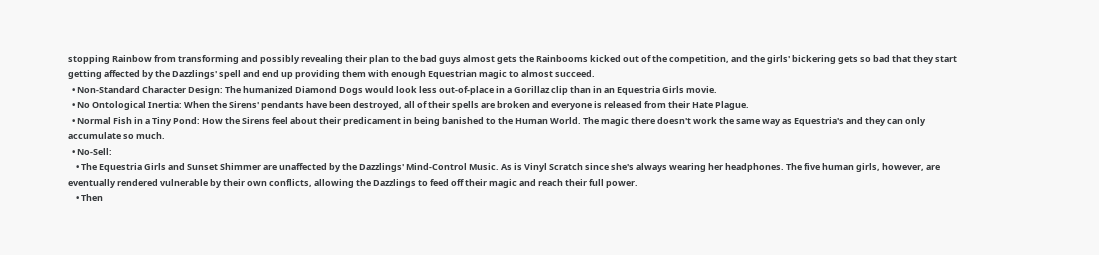stopping Rainbow from transforming and possibly revealing their plan to the bad guys almost gets the Rainbooms kicked out of the competition, and the girls' bickering gets so bad that they start getting affected by the Dazzlings' spell and end up providing them with enough Equestrian magic to almost succeed.
  • Non-Standard Character Design: The humanized Diamond Dogs would look less out-of-place in a Gorillaz clip than in an Equestria Girls movie.
  • No Ontological Inertia: When the Sirens' pendants have been destroyed, all of their spells are broken and everyone is released from their Hate Plague.
  • Normal Fish in a Tiny Pond: How the Sirens feel about their predicament in being banished to the Human World. The magic there doesn't work the same way as Equestria's and they can only accumulate so much.
  • No-Sell:
    • The Equestria Girls and Sunset Shimmer are unaffected by the Dazzlings' Mind-Control Music. As is Vinyl Scratch since she's always wearing her headphones. The five human girls, however, are eventually rendered vulnerable by their own conflicts, allowing the Dazzlings to feed off their magic and reach their full power.
    • Then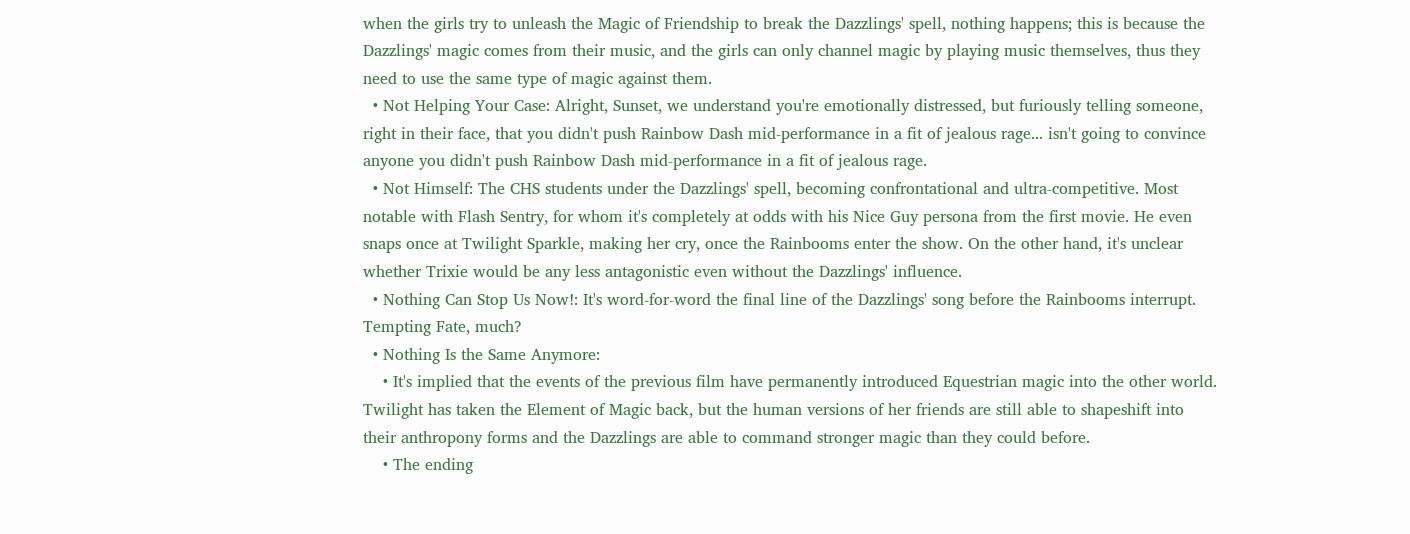when the girls try to unleash the Magic of Friendship to break the Dazzlings' spell, nothing happens; this is because the Dazzlings' magic comes from their music, and the girls can only channel magic by playing music themselves, thus they need to use the same type of magic against them.
  • Not Helping Your Case: Alright, Sunset, we understand you're emotionally distressed, but furiously telling someone, right in their face, that you didn't push Rainbow Dash mid-performance in a fit of jealous rage... isn't going to convince anyone you didn't push Rainbow Dash mid-performance in a fit of jealous rage.
  • Not Himself: The CHS students under the Dazzlings' spell, becoming confrontational and ultra-competitive. Most notable with Flash Sentry, for whom it's completely at odds with his Nice Guy persona from the first movie. He even snaps once at Twilight Sparkle, making her cry, once the Rainbooms enter the show. On the other hand, it's unclear whether Trixie would be any less antagonistic even without the Dazzlings' influence.
  • Nothing Can Stop Us Now!: It's word-for-word the final line of the Dazzlings' song before the Rainbooms interrupt. Tempting Fate, much?
  • Nothing Is the Same Anymore:
    • It's implied that the events of the previous film have permanently introduced Equestrian magic into the other world. Twilight has taken the Element of Magic back, but the human versions of her friends are still able to shapeshift into their anthropony forms and the Dazzlings are able to command stronger magic than they could before.
    • The ending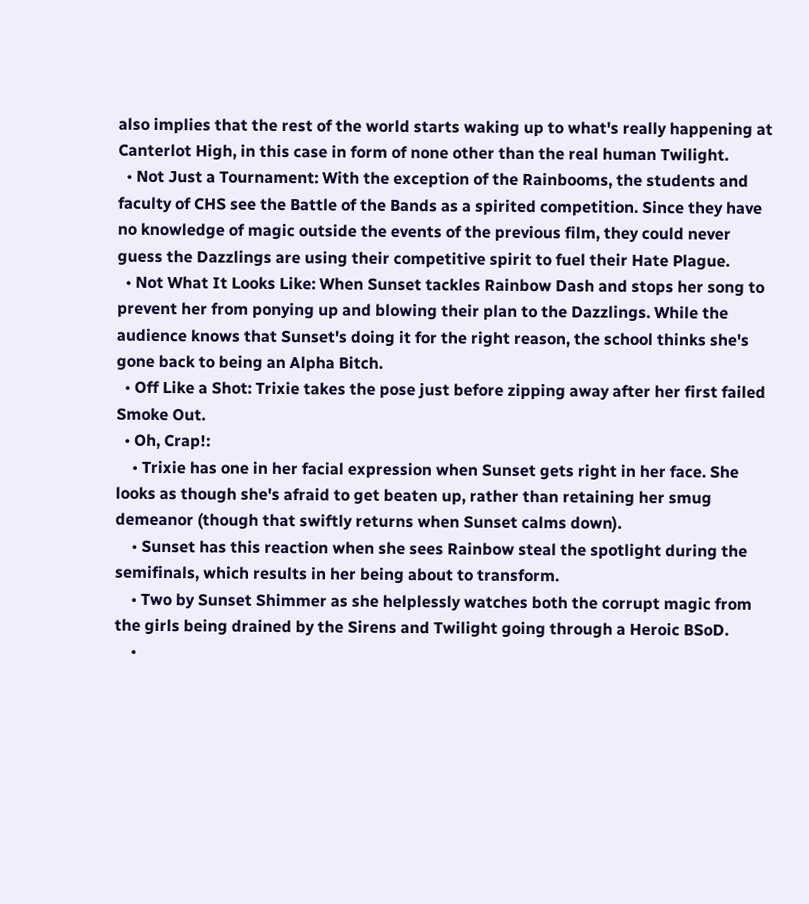also implies that the rest of the world starts waking up to what's really happening at Canterlot High, in this case in form of none other than the real human Twilight.
  • Not Just a Tournament: With the exception of the Rainbooms, the students and faculty of CHS see the Battle of the Bands as a spirited competition. Since they have no knowledge of magic outside the events of the previous film, they could never guess the Dazzlings are using their competitive spirit to fuel their Hate Plague.
  • Not What It Looks Like: When Sunset tackles Rainbow Dash and stops her song to prevent her from ponying up and blowing their plan to the Dazzlings. While the audience knows that Sunset's doing it for the right reason, the school thinks she's gone back to being an Alpha Bitch.
  • Off Like a Shot: Trixie takes the pose just before zipping away after her first failed Smoke Out.
  • Oh, Crap!:
    • Trixie has one in her facial expression when Sunset gets right in her face. She looks as though she's afraid to get beaten up, rather than retaining her smug demeanor (though that swiftly returns when Sunset calms down).
    • Sunset has this reaction when she sees Rainbow steal the spotlight during the semifinals, which results in her being about to transform.
    • Two by Sunset Shimmer as she helplessly watches both the corrupt magic from the girls being drained by the Sirens and Twilight going through a Heroic BSoD.
    •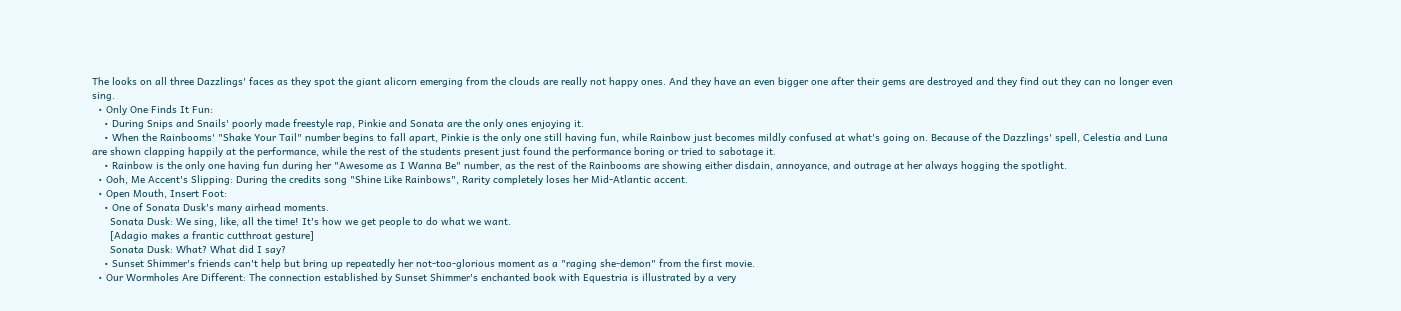The looks on all three Dazzlings' faces as they spot the giant alicorn emerging from the clouds are really not happy ones. And they have an even bigger one after their gems are destroyed and they find out they can no longer even sing.
  • Only One Finds It Fun:
    • During Snips and Snails' poorly made freestyle rap, Pinkie and Sonata are the only ones enjoying it.
    • When the Rainbooms' "Shake Your Tail" number begins to fall apart, Pinkie is the only one still having fun, while Rainbow just becomes mildly confused at what's going on. Because of the Dazzlings' spell, Celestia and Luna are shown clapping happily at the performance, while the rest of the students present just found the performance boring or tried to sabotage it.
    • Rainbow is the only one having fun during her "Awesome as I Wanna Be" number, as the rest of the Rainbooms are showing either disdain, annoyance, and outrage at her always hogging the spotlight.
  • Ooh, Me Accent's Slipping: During the credits song "Shine Like Rainbows", Rarity completely loses her Mid-Atlantic accent.
  • Open Mouth, Insert Foot:
    • One of Sonata Dusk's many airhead moments.
      Sonata Dusk: We sing, like, all the time! It's how we get people to do what we want.
      [Adagio makes a frantic cutthroat gesture]
      Sonata Dusk: What? What did I say?
    • Sunset Shimmer's friends can't help but bring up repeatedly her not-too-glorious moment as a "raging she-demon" from the first movie.
  • Our Wormholes Are Different: The connection established by Sunset Shimmer's enchanted book with Equestria is illustrated by a very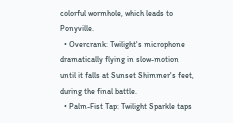colorful wormhole, which leads to Ponyville.
  • Overcrank: Twilight's microphone dramatically flying in slow-motion until it falls at Sunset Shimmer's feet, during the final battle.
  • Palm-Fist Tap: Twilight Sparkle taps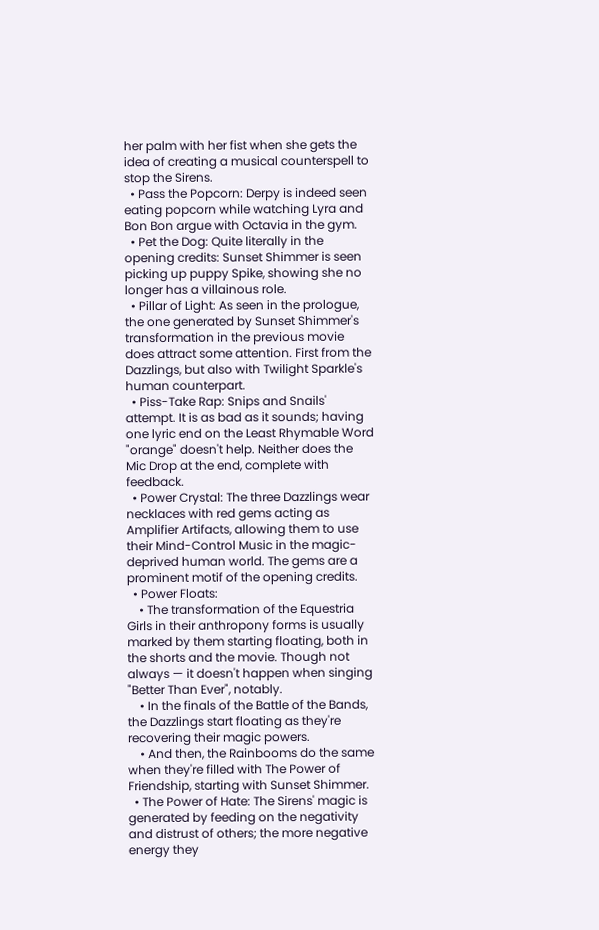her palm with her fist when she gets the idea of creating a musical counterspell to stop the Sirens.
  • Pass the Popcorn: Derpy is indeed seen eating popcorn while watching Lyra and Bon Bon argue with Octavia in the gym.
  • Pet the Dog: Quite literally in the opening credits: Sunset Shimmer is seen picking up puppy Spike, showing she no longer has a villainous role.
  • Pillar of Light: As seen in the prologue, the one generated by Sunset Shimmer's transformation in the previous movie does attract some attention. First from the Dazzlings, but also with Twilight Sparkle's human counterpart.
  • Piss-Take Rap: Snips and Snails' attempt. It is as bad as it sounds; having one lyric end on the Least Rhymable Word "orange" doesn't help. Neither does the Mic Drop at the end, complete with feedback.
  • Power Crystal: The three Dazzlings wear necklaces with red gems acting as Amplifier Artifacts, allowing them to use their Mind-Control Music in the magic-deprived human world. The gems are a prominent motif of the opening credits.
  • Power Floats:
    • The transformation of the Equestria Girls in their anthropony forms is usually marked by them starting floating, both in the shorts and the movie. Though not always — it doesn't happen when singing "Better Than Ever", notably.
    • In the finals of the Battle of the Bands, the Dazzlings start floating as they're recovering their magic powers.
    • And then, the Rainbooms do the same when they're filled with The Power of Friendship, starting with Sunset Shimmer.
  • The Power of Hate: The Sirens' magic is generated by feeding on the negativity and distrust of others; the more negative energy they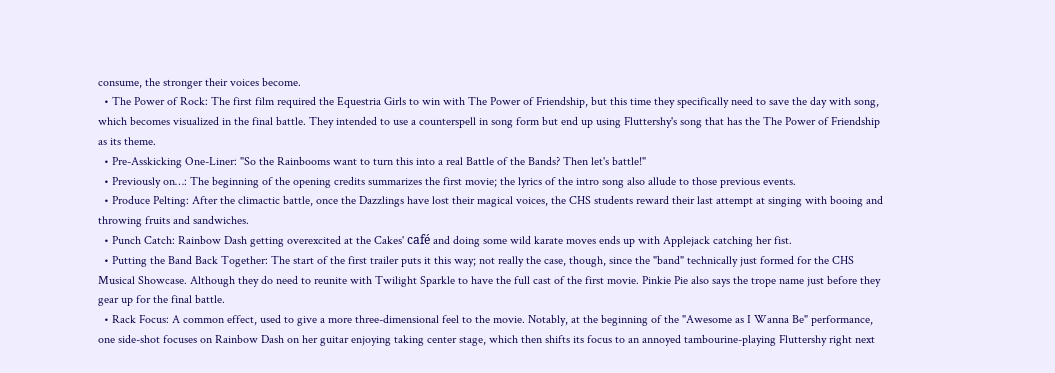consume, the stronger their voices become.
  • The Power of Rock: The first film required the Equestria Girls to win with The Power of Friendship, but this time they specifically need to save the day with song, which becomes visualized in the final battle. They intended to use a counterspell in song form but end up using Fluttershy's song that has the The Power of Friendship as its theme.
  • Pre-Asskicking One-Liner: "So the Rainbooms want to turn this into a real Battle of the Bands? Then let's battle!"
  • Previously on…: The beginning of the opening credits summarizes the first movie; the lyrics of the intro song also allude to those previous events.
  • Produce Pelting: After the climactic battle, once the Dazzlings have lost their magical voices, the CHS students reward their last attempt at singing with booing and throwing fruits and sandwiches.
  • Punch Catch: Rainbow Dash getting overexcited at the Cakes' café and doing some wild karate moves ends up with Applejack catching her fist.
  • Putting the Band Back Together: The start of the first trailer puts it this way; not really the case, though, since the "band" technically just formed for the CHS Musical Showcase. Although they do need to reunite with Twilight Sparkle to have the full cast of the first movie. Pinkie Pie also says the trope name just before they gear up for the final battle.
  • Rack Focus: A common effect, used to give a more three-dimensional feel to the movie. Notably, at the beginning of the "Awesome as I Wanna Be" performance, one side-shot focuses on Rainbow Dash on her guitar enjoying taking center stage, which then shifts its focus to an annoyed tambourine-playing Fluttershy right next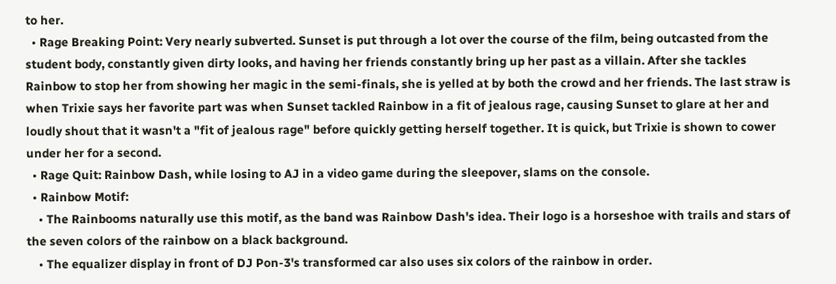to her.
  • Rage Breaking Point: Very nearly subverted. Sunset is put through a lot over the course of the film, being outcasted from the student body, constantly given dirty looks, and having her friends constantly bring up her past as a villain. After she tackles Rainbow to stop her from showing her magic in the semi-finals, she is yelled at by both the crowd and her friends. The last straw is when Trixie says her favorite part was when Sunset tackled Rainbow in a fit of jealous rage, causing Sunset to glare at her and loudly shout that it wasn't a "fit of jealous rage" before quickly getting herself together. It is quick, but Trixie is shown to cower under her for a second.
  • Rage Quit: Rainbow Dash, while losing to AJ in a video game during the sleepover, slams on the console.
  • Rainbow Motif:
    • The Rainbooms naturally use this motif, as the band was Rainbow Dash's idea. Their logo is a horseshoe with trails and stars of the seven colors of the rainbow on a black background.
    • The equalizer display in front of DJ Pon-3's transformed car also uses six colors of the rainbow in order.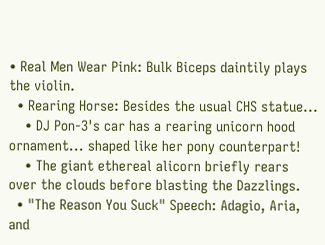• Real Men Wear Pink: Bulk Biceps daintily plays the violin.
  • Rearing Horse: Besides the usual CHS statue...
    • DJ Pon-3's car has a rearing unicorn hood ornament... shaped like her pony counterpart!
    • The giant ethereal alicorn briefly rears over the clouds before blasting the Dazzlings.
  • "The Reason You Suck" Speech: Adagio, Aria, and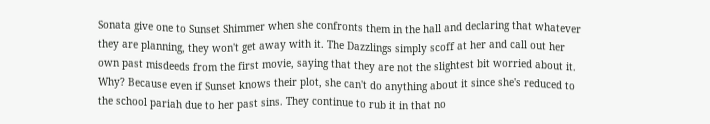Sonata give one to Sunset Shimmer when she confronts them in the hall and declaring that whatever they are planning, they won't get away with it. The Dazzlings simply scoff at her and call out her own past misdeeds from the first movie, saying that they are not the slightest bit worried about it. Why? Because even if Sunset knows their plot, she can't do anything about it since she's reduced to the school pariah due to her past sins. They continue to rub it in that no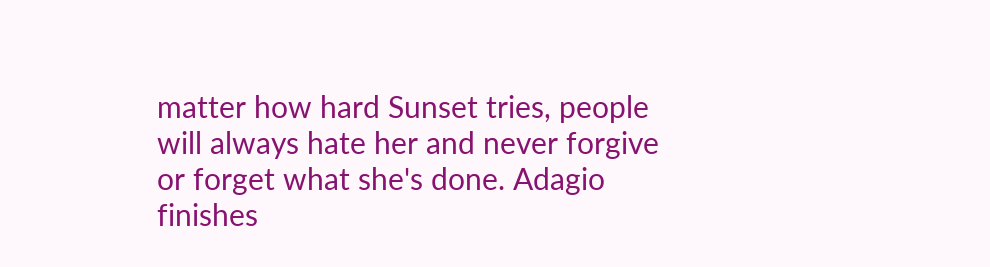matter how hard Sunset tries, people will always hate her and never forgive or forget what she's done. Adagio finishes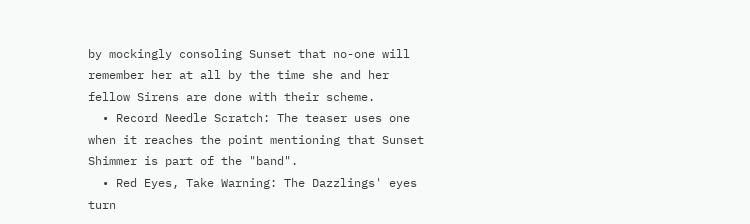by mockingly consoling Sunset that no-one will remember her at all by the time she and her fellow Sirens are done with their scheme.
  • Record Needle Scratch: The teaser uses one when it reaches the point mentioning that Sunset Shimmer is part of the "band".
  • Red Eyes, Take Warning: The Dazzlings' eyes turn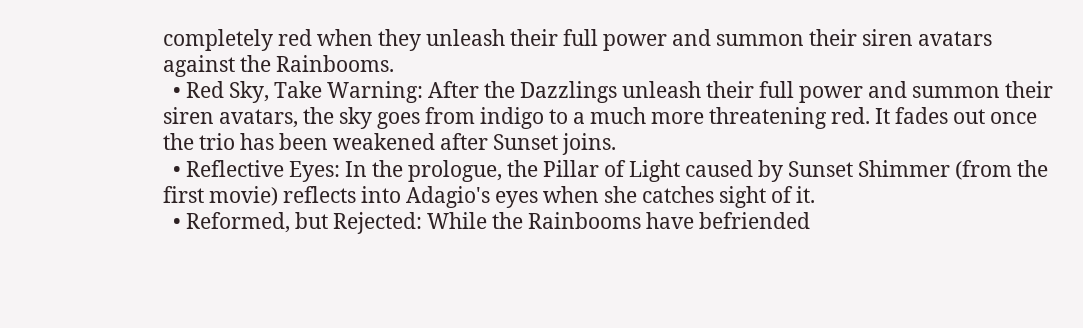completely red when they unleash their full power and summon their siren avatars against the Rainbooms.
  • Red Sky, Take Warning: After the Dazzlings unleash their full power and summon their siren avatars, the sky goes from indigo to a much more threatening red. It fades out once the trio has been weakened after Sunset joins.
  • Reflective Eyes: In the prologue, the Pillar of Light caused by Sunset Shimmer (from the first movie) reflects into Adagio's eyes when she catches sight of it.
  • Reformed, but Rejected: While the Rainbooms have befriended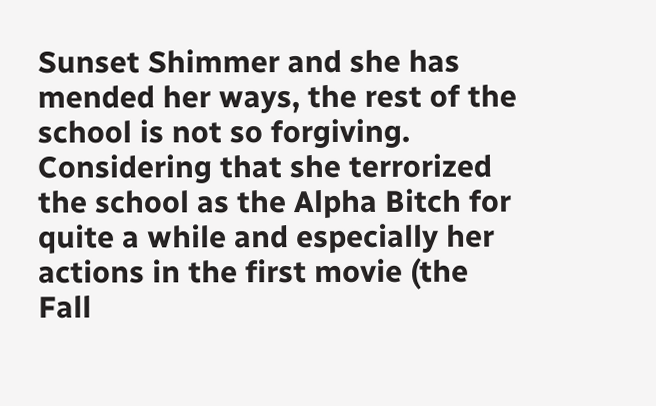Sunset Shimmer and she has mended her ways, the rest of the school is not so forgiving. Considering that she terrorized the school as the Alpha Bitch for quite a while and especially her actions in the first movie (the Fall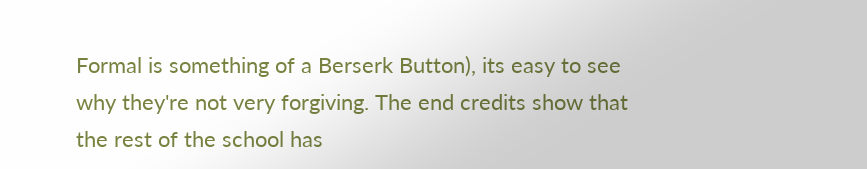Formal is something of a Berserk Button), its easy to see why they're not very forgiving. The end credits show that the rest of the school has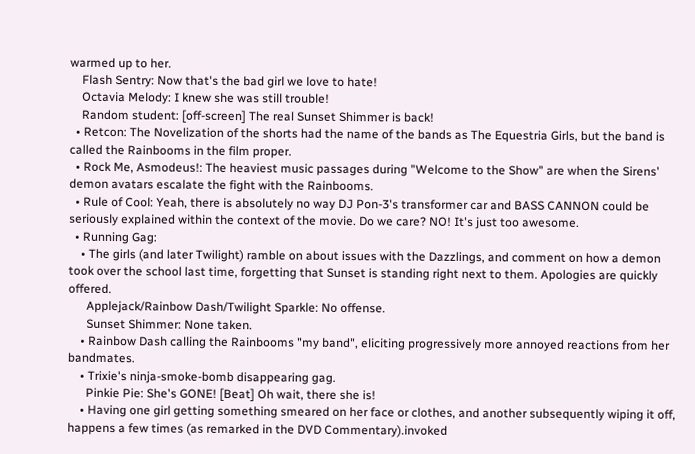warmed up to her.
    Flash Sentry: Now that's the bad girl we love to hate!
    Octavia Melody: I knew she was still trouble!
    Random student: [off-screen] The real Sunset Shimmer is back!
  • Retcon: The Novelization of the shorts had the name of the bands as The Equestria Girls, but the band is called the Rainbooms in the film proper.
  • Rock Me, Asmodeus!: The heaviest music passages during "Welcome to the Show" are when the Sirens' demon avatars escalate the fight with the Rainbooms.
  • Rule of Cool: Yeah, there is absolutely no way DJ Pon-3's transformer car and BASS CANNON could be seriously explained within the context of the movie. Do we care? NO! It's just too awesome.
  • Running Gag:
    • The girls (and later Twilight) ramble on about issues with the Dazzlings, and comment on how a demon took over the school last time, forgetting that Sunset is standing right next to them. Apologies are quickly offered.
      Applejack/Rainbow Dash/Twilight Sparkle: No offense.
      Sunset Shimmer: None taken.
    • Rainbow Dash calling the Rainbooms "my band", eliciting progressively more annoyed reactions from her bandmates.
    • Trixie's ninja-smoke-bomb disappearing gag.
      Pinkie Pie: She's GONE! [Beat] Oh wait, there she is!
    • Having one girl getting something smeared on her face or clothes, and another subsequently wiping it off, happens a few times (as remarked in the DVD Commentary).invoked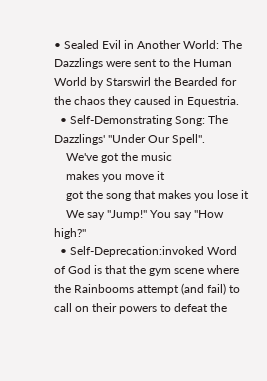• Sealed Evil in Another World: The Dazzlings were sent to the Human World by Starswirl the Bearded for the chaos they caused in Equestria.
  • Self-Demonstrating Song: The Dazzlings' "Under Our Spell".
    We've got the music
    makes you move it
    got the song that makes you lose it
    We say "Jump!" You say "How high?"
  • Self-Deprecation:invoked Word of God is that the gym scene where the Rainbooms attempt (and fail) to call on their powers to defeat the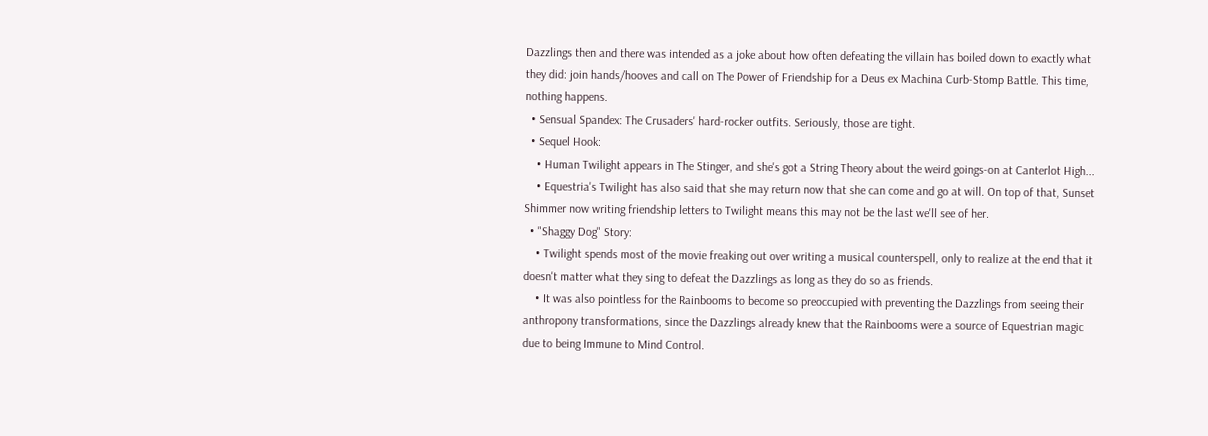Dazzlings then and there was intended as a joke about how often defeating the villain has boiled down to exactly what they did: join hands/hooves and call on The Power of Friendship for a Deus ex Machina Curb-Stomp Battle. This time, nothing happens.
  • Sensual Spandex: The Crusaders' hard-rocker outfits. Seriously, those are tight.
  • Sequel Hook:
    • Human Twilight appears in The Stinger, and she's got a String Theory about the weird goings-on at Canterlot High...
    • Equestria's Twilight has also said that she may return now that she can come and go at will. On top of that, Sunset Shimmer now writing friendship letters to Twilight means this may not be the last we'll see of her.
  • "Shaggy Dog" Story:
    • Twilight spends most of the movie freaking out over writing a musical counterspell, only to realize at the end that it doesn't matter what they sing to defeat the Dazzlings as long as they do so as friends.
    • It was also pointless for the Rainbooms to become so preoccupied with preventing the Dazzlings from seeing their anthropony transformations, since the Dazzlings already knew that the Rainbooms were a source of Equestrian magic due to being Immune to Mind Control.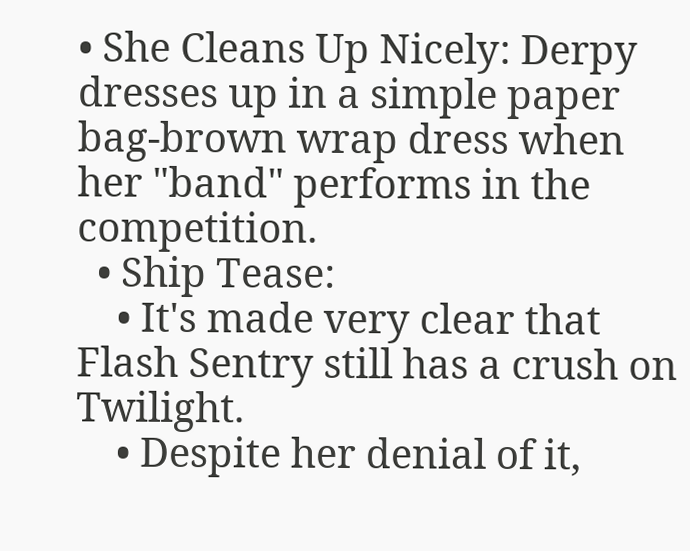• She Cleans Up Nicely: Derpy dresses up in a simple paper bag-brown wrap dress when her "band" performs in the competition.
  • Ship Tease:
    • It's made very clear that Flash Sentry still has a crush on Twilight.
    • Despite her denial of it,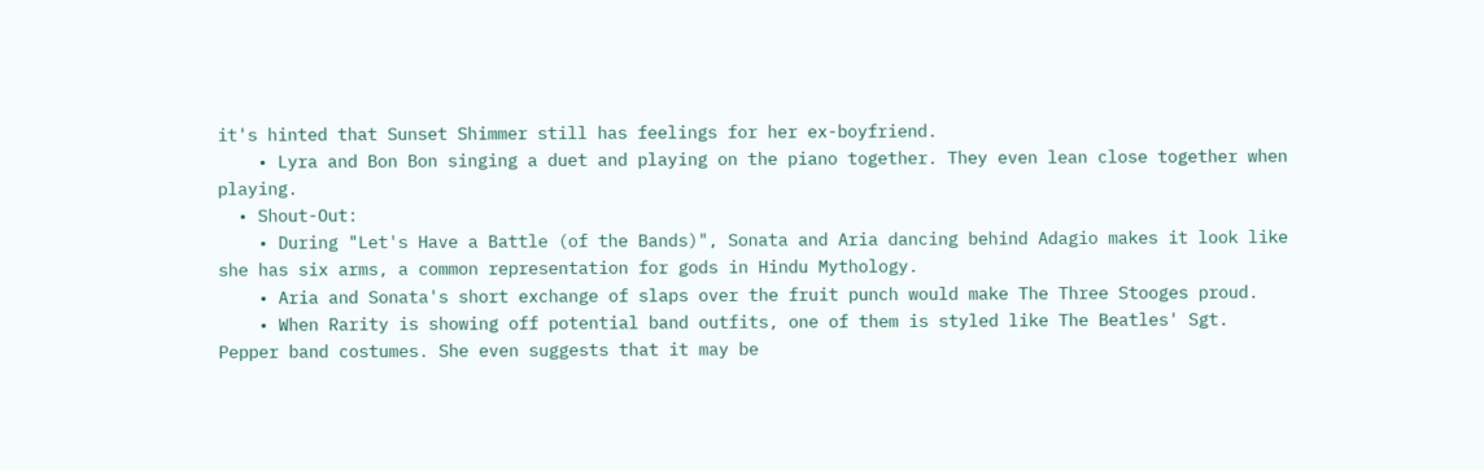it's hinted that Sunset Shimmer still has feelings for her ex-boyfriend.
    • Lyra and Bon Bon singing a duet and playing on the piano together. They even lean close together when playing.
  • Shout-Out:
    • During "Let's Have a Battle (of the Bands)", Sonata and Aria dancing behind Adagio makes it look like she has six arms, a common representation for gods in Hindu Mythology.
    • Aria and Sonata's short exchange of slaps over the fruit punch would make The Three Stooges proud.
    • When Rarity is showing off potential band outfits, one of them is styled like The Beatles' Sgt. Pepper band costumes. She even suggests that it may be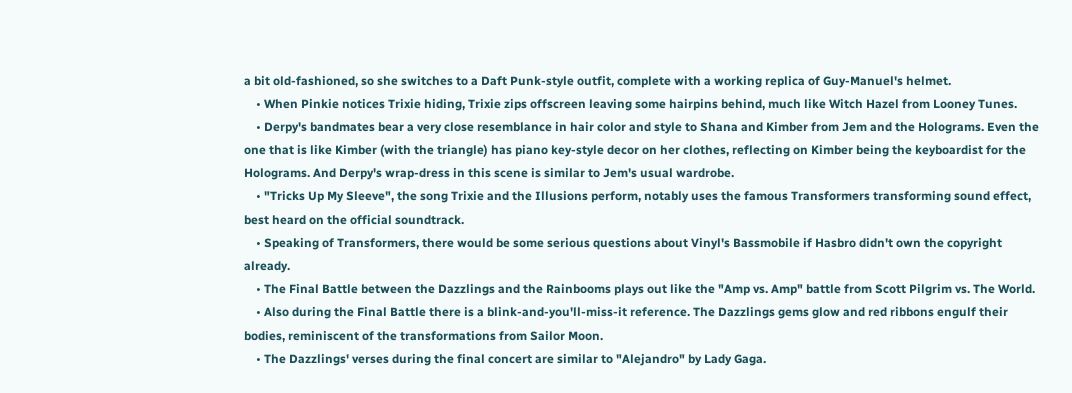a bit old-fashioned, so she switches to a Daft Punk-style outfit, complete with a working replica of Guy-Manuel's helmet.
    • When Pinkie notices Trixie hiding, Trixie zips offscreen leaving some hairpins behind, much like Witch Hazel from Looney Tunes.
    • Derpy's bandmates bear a very close resemblance in hair color and style to Shana and Kimber from Jem and the Holograms. Even the one that is like Kimber (with the triangle) has piano key-style decor on her clothes, reflecting on Kimber being the keyboardist for the Holograms. And Derpy's wrap-dress in this scene is similar to Jem's usual wardrobe.
    • "Tricks Up My Sleeve", the song Trixie and the Illusions perform, notably uses the famous Transformers transforming sound effect, best heard on the official soundtrack.
    • Speaking of Transformers, there would be some serious questions about Vinyl's Bassmobile if Hasbro didn't own the copyright already.
    • The Final Battle between the Dazzlings and the Rainbooms plays out like the "Amp vs. Amp" battle from Scott Pilgrim vs. The World.
    • Also during the Final Battle there is a blink-and-you'll-miss-it reference. The Dazzlings gems glow and red ribbons engulf their bodies, reminiscent of the transformations from Sailor Moon.
    • The Dazzlings' verses during the final concert are similar to "Alejandro" by Lady Gaga.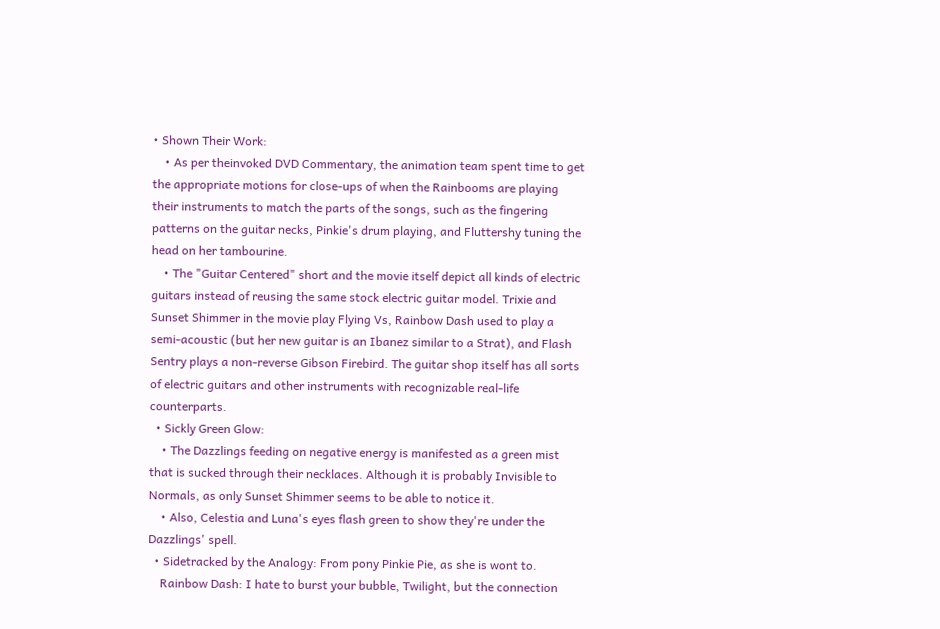• Shown Their Work:
    • As per theinvoked DVD Commentary, the animation team spent time to get the appropriate motions for close-ups of when the Rainbooms are playing their instruments to match the parts of the songs, such as the fingering patterns on the guitar necks, Pinkie's drum playing, and Fluttershy tuning the head on her tambourine.
    • The "Guitar Centered" short and the movie itself depict all kinds of electric guitars instead of reusing the same stock electric guitar model. Trixie and Sunset Shimmer in the movie play Flying Vs, Rainbow Dash used to play a semi-acoustic (but her new guitar is an Ibanez similar to a Strat), and Flash Sentry plays a non-reverse Gibson Firebird. The guitar shop itself has all sorts of electric guitars and other instruments with recognizable real-life counterparts.
  • Sickly Green Glow:
    • The Dazzlings feeding on negative energy is manifested as a green mist that is sucked through their necklaces. Although it is probably Invisible to Normals, as only Sunset Shimmer seems to be able to notice it.
    • Also, Celestia and Luna's eyes flash green to show they're under the Dazzlings' spell.
  • Sidetracked by the Analogy: From pony Pinkie Pie, as she is wont to.
    Rainbow Dash: I hate to burst your bubble, Twilight, but the connection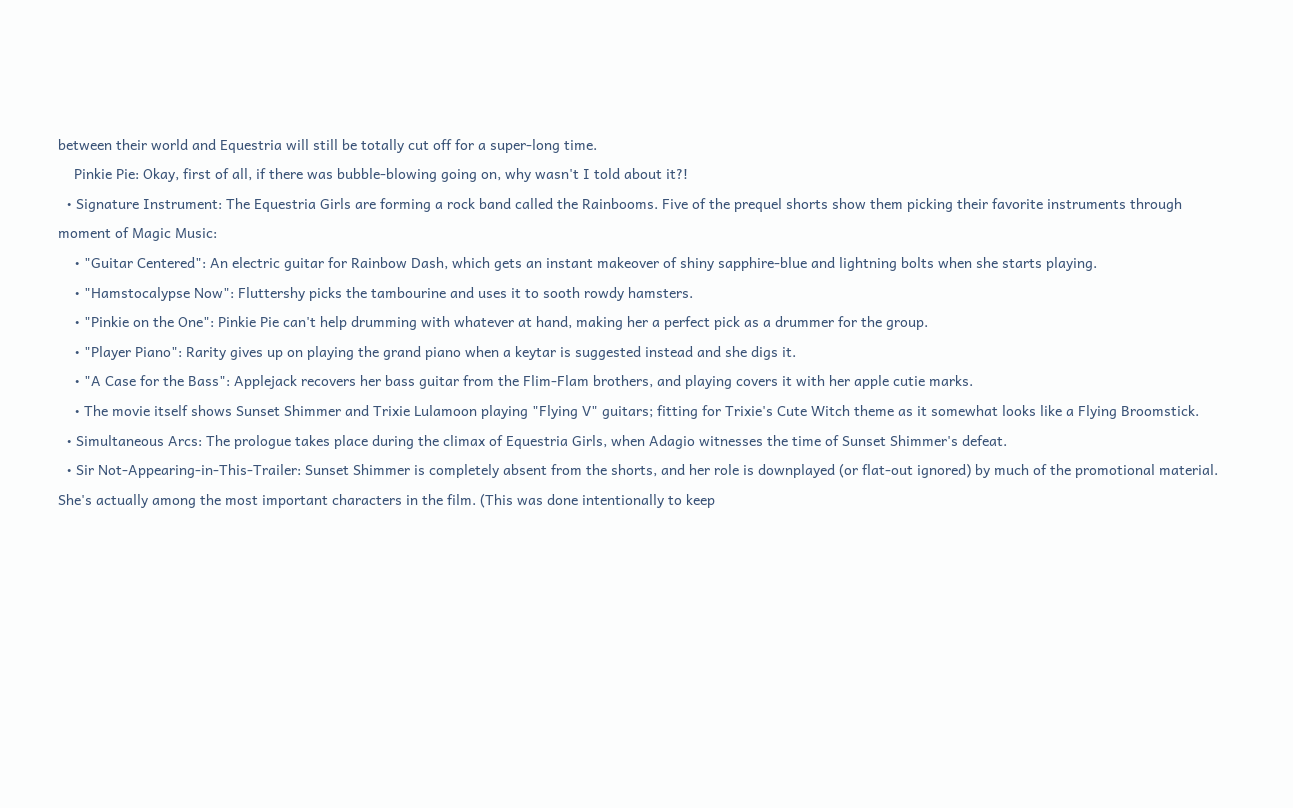between their world and Equestria will still be totally cut off for a super-long time.
    Pinkie Pie: Okay, first of all, if there was bubble-blowing going on, why wasn't I told about it?!
  • Signature Instrument: The Equestria Girls are forming a rock band called the Rainbooms. Five of the prequel shorts show them picking their favorite instruments through moment of Magic Music:
    • "Guitar Centered": An electric guitar for Rainbow Dash, which gets an instant makeover of shiny sapphire-blue and lightning bolts when she starts playing.
    • "Hamstocalypse Now": Fluttershy picks the tambourine and uses it to sooth rowdy hamsters.
    • "Pinkie on the One": Pinkie Pie can't help drumming with whatever at hand, making her a perfect pick as a drummer for the group.
    • "Player Piano": Rarity gives up on playing the grand piano when a keytar is suggested instead and she digs it.
    • "A Case for the Bass": Applejack recovers her bass guitar from the Flim-Flam brothers, and playing covers it with her apple cutie marks.
    • The movie itself shows Sunset Shimmer and Trixie Lulamoon playing "Flying V" guitars; fitting for Trixie's Cute Witch theme as it somewhat looks like a Flying Broomstick.
  • Simultaneous Arcs: The prologue takes place during the climax of Equestria Girls, when Adagio witnesses the time of Sunset Shimmer's defeat.
  • Sir Not-Appearing-in-This-Trailer: Sunset Shimmer is completely absent from the shorts, and her role is downplayed (or flat-out ignored) by much of the promotional material. She's actually among the most important characters in the film. (This was done intentionally to keep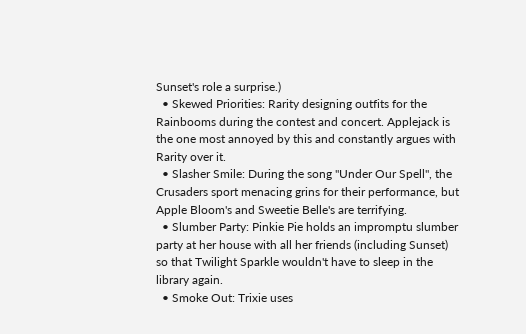Sunset's role a surprise.)
  • Skewed Priorities: Rarity designing outfits for the Rainbooms during the contest and concert. Applejack is the one most annoyed by this and constantly argues with Rarity over it.
  • Slasher Smile: During the song "Under Our Spell", the Crusaders sport menacing grins for their performance, but Apple Bloom's and Sweetie Belle's are terrifying.
  • Slumber Party: Pinkie Pie holds an impromptu slumber party at her house with all her friends (including Sunset) so that Twilight Sparkle wouldn't have to sleep in the library again.
  • Smoke Out: Trixie uses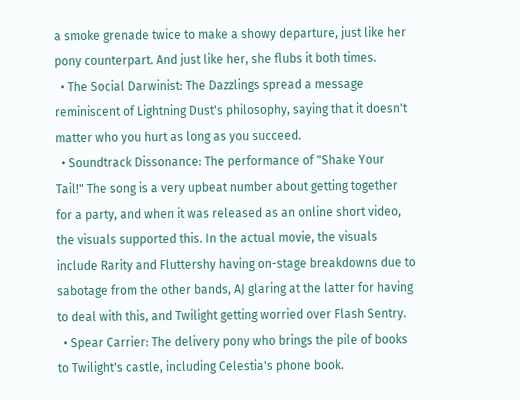a smoke grenade twice to make a showy departure, just like her pony counterpart. And just like her, she flubs it both times.
  • The Social Darwinist: The Dazzlings spread a message reminiscent of Lightning Dust's philosophy, saying that it doesn't matter who you hurt as long as you succeed.
  • Soundtrack Dissonance: The performance of "Shake Your Tail!" The song is a very upbeat number about getting together for a party, and when it was released as an online short video, the visuals supported this. In the actual movie, the visuals include Rarity and Fluttershy having on-stage breakdowns due to sabotage from the other bands, AJ glaring at the latter for having to deal with this, and Twilight getting worried over Flash Sentry.
  • Spear Carrier: The delivery pony who brings the pile of books to Twilight's castle, including Celestia's phone book.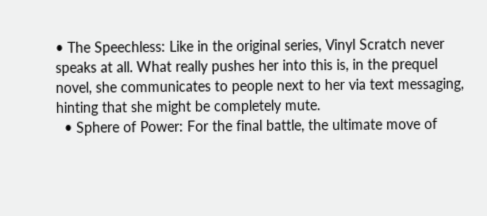• The Speechless: Like in the original series, Vinyl Scratch never speaks at all. What really pushes her into this is, in the prequel novel, she communicates to people next to her via text messaging, hinting that she might be completely mute.
  • Sphere of Power: For the final battle, the ultimate move of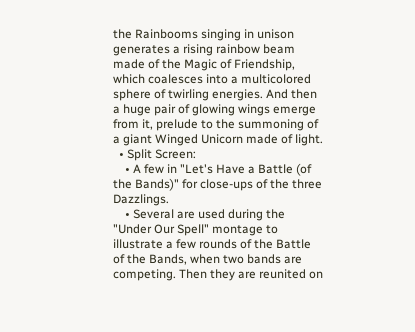the Rainbooms singing in unison generates a rising rainbow beam made of the Magic of Friendship, which coalesces into a multicolored sphere of twirling energies. And then a huge pair of glowing wings emerge from it, prelude to the summoning of a giant Winged Unicorn made of light.
  • Split Screen:
    • A few in "Let's Have a Battle (of the Bands)" for close-ups of the three Dazzlings.
    • Several are used during the "Under Our Spell" montage to illustrate a few rounds of the Battle of the Bands, when two bands are competing. Then they are reunited on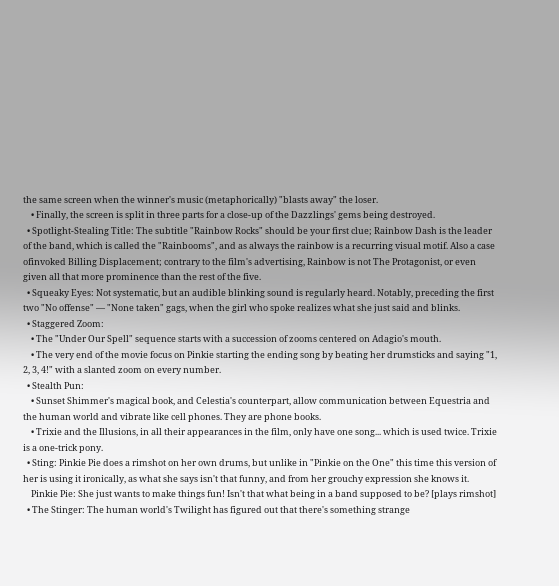the same screen when the winner's music (metaphorically) "blasts away" the loser.
    • Finally, the screen is split in three parts for a close-up of the Dazzlings' gems being destroyed.
  • Spotlight-Stealing Title: The subtitle "Rainbow Rocks" should be your first clue; Rainbow Dash is the leader of the band, which is called the "Rainbooms", and as always the rainbow is a recurring visual motif. Also a case ofinvoked Billing Displacement; contrary to the film's advertising, Rainbow is not The Protagonist, or even given all that more prominence than the rest of the five.
  • Squeaky Eyes: Not systematic, but an audible blinking sound is regularly heard. Notably, preceding the first two "No offense" — "None taken" gags, when the girl who spoke realizes what she just said and blinks.
  • Staggered Zoom:
    • The "Under Our Spell" sequence starts with a succession of zooms centered on Adagio's mouth.
    • The very end of the movie focus on Pinkie starting the ending song by beating her drumsticks and saying "1, 2, 3, 4!" with a slanted zoom on every number.
  • Stealth Pun:
    • Sunset Shimmer's magical book, and Celestia's counterpart, allow communication between Equestria and the human world and vibrate like cell phones. They are phone books.
    • Trixie and the Illusions, in all their appearances in the film, only have one song... which is used twice. Trixie is a one-trick pony.
  • Sting: Pinkie Pie does a rimshot on her own drums, but unlike in "Pinkie on the One" this time this version of her is using it ironically, as what she says isn't that funny, and from her grouchy expression she knows it.
    Pinkie Pie: She just wants to make things fun! Isn't that what being in a band supposed to be? [plays rimshot]
  • The Stinger: The human world's Twilight has figured out that there's something strange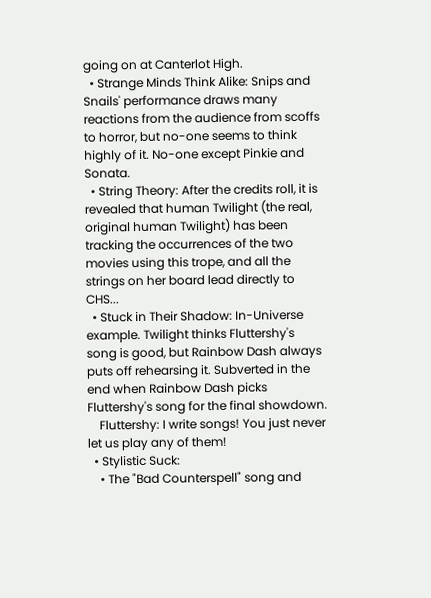going on at Canterlot High.
  • Strange Minds Think Alike: Snips and Snails' performance draws many reactions from the audience from scoffs to horror, but no-one seems to think highly of it. No-one except Pinkie and Sonata.
  • String Theory: After the credits roll, it is revealed that human Twilight (the real, original human Twilight) has been tracking the occurrences of the two movies using this trope, and all the strings on her board lead directly to CHS...
  • Stuck in Their Shadow: In-Universe example. Twilight thinks Fluttershy's song is good, but Rainbow Dash always puts off rehearsing it. Subverted in the end when Rainbow Dash picks Fluttershy's song for the final showdown.
    Fluttershy: I write songs! You just never let us play any of them!
  • Stylistic Suck:
    • The "Bad Counterspell" song and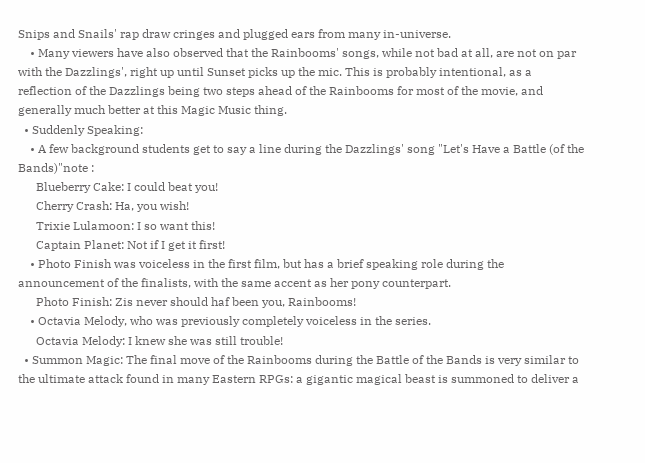Snips and Snails' rap draw cringes and plugged ears from many in-universe.
    • Many viewers have also observed that the Rainbooms' songs, while not bad at all, are not on par with the Dazzlings', right up until Sunset picks up the mic. This is probably intentional, as a reflection of the Dazzlings being two steps ahead of the Rainbooms for most of the movie, and generally much better at this Magic Music thing.
  • Suddenly Speaking:
    • A few background students get to say a line during the Dazzlings' song "Let's Have a Battle (of the Bands)"note :
      Blueberry Cake: I could beat you!
      Cherry Crash: Ha, you wish!
      Trixie Lulamoon: I so want this!
      Captain Planet: Not if I get it first!
    • Photo Finish was voiceless in the first film, but has a brief speaking role during the announcement of the finalists, with the same accent as her pony counterpart.
      Photo Finish: Zis never should haf been you, Rainbooms!
    • Octavia Melody, who was previously completely voiceless in the series.
      Octavia Melody: I knew she was still trouble!
  • Summon Magic: The final move of the Rainbooms during the Battle of the Bands is very similar to the ultimate attack found in many Eastern RPGs: a gigantic magical beast is summoned to deliver a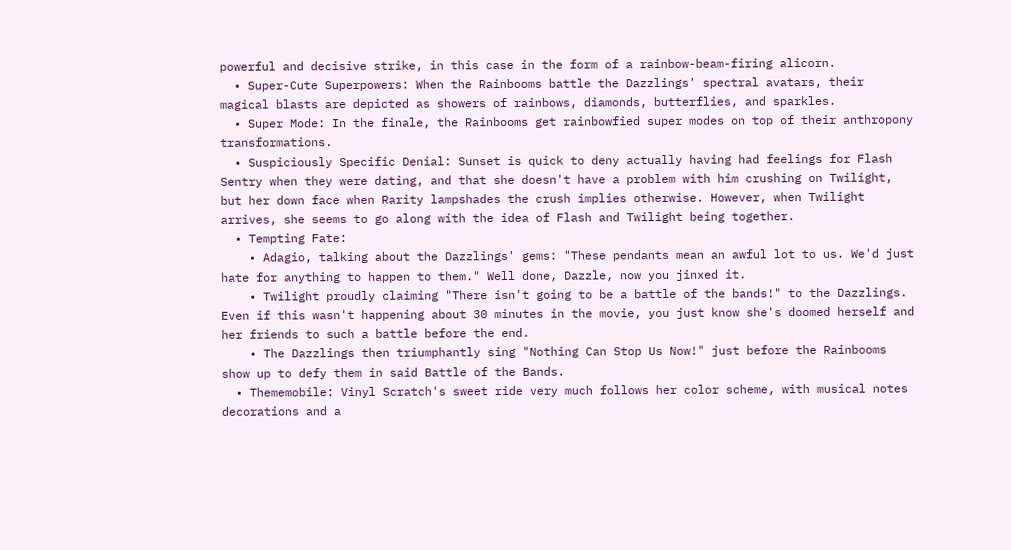powerful and decisive strike, in this case in the form of a rainbow-beam-firing alicorn.
  • Super-Cute Superpowers: When the Rainbooms battle the Dazzlings' spectral avatars, their magical blasts are depicted as showers of rainbows, diamonds, butterflies, and sparkles.
  • Super Mode: In the finale, the Rainbooms get rainbowfied super modes on top of their anthropony transformations.
  • Suspiciously Specific Denial: Sunset is quick to deny actually having had feelings for Flash Sentry when they were dating, and that she doesn't have a problem with him crushing on Twilight, but her down face when Rarity lampshades the crush implies otherwise. However, when Twilight arrives, she seems to go along with the idea of Flash and Twilight being together.
  • Tempting Fate:
    • Adagio, talking about the Dazzlings' gems: "These pendants mean an awful lot to us. We'd just hate for anything to happen to them." Well done, Dazzle, now you jinxed it.
    • Twilight proudly claiming "There isn't going to be a battle of the bands!" to the Dazzlings. Even if this wasn't happening about 30 minutes in the movie, you just know she's doomed herself and her friends to such a battle before the end.
    • The Dazzlings then triumphantly sing "Nothing Can Stop Us Now!" just before the Rainbooms show up to defy them in said Battle of the Bands.
  • Thememobile: Vinyl Scratch's sweet ride very much follows her color scheme, with musical notes decorations and a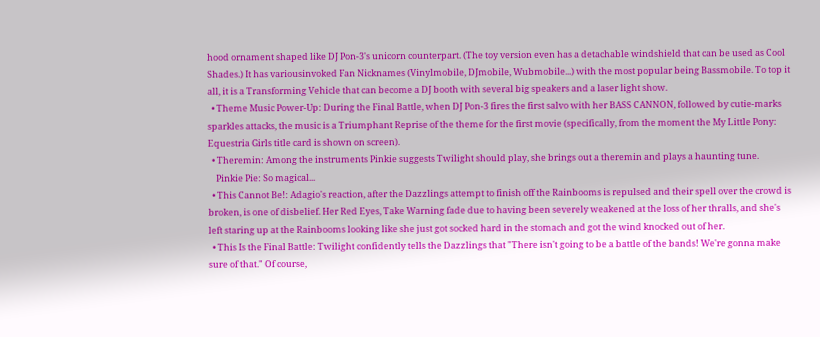hood ornament shaped like DJ Pon-3's unicorn counterpart. (The toy version even has a detachable windshield that can be used as Cool Shades.) It has variousinvoked Fan Nicknames (Vinylmobile, DJmobile, Wubmobile...) with the most popular being Bassmobile. To top it all, it is a Transforming Vehicle that can become a DJ booth with several big speakers and a laser light show.
  • Theme Music Power-Up: During the Final Battle, when DJ Pon-3 fires the first salvo with her BASS CANNON, followed by cutie-marks sparkles attacks, the music is a Triumphant Reprise of the theme for the first movie (specifically, from the moment the My Little Pony: Equestria Girls title card is shown on screen).
  • Theremin: Among the instruments Pinkie suggests Twilight should play, she brings out a theremin and plays a haunting tune.
    Pinkie Pie: So magical...
  • This Cannot Be!: Adagio's reaction, after the Dazzlings attempt to finish off the Rainbooms is repulsed and their spell over the crowd is broken, is one of disbelief. Her Red Eyes, Take Warning fade due to having been severely weakened at the loss of her thralls, and she's left staring up at the Rainbooms looking like she just got socked hard in the stomach and got the wind knocked out of her.
  • This Is the Final Battle: Twilight confidently tells the Dazzlings that "There isn't going to be a battle of the bands! We're gonna make sure of that." Of course,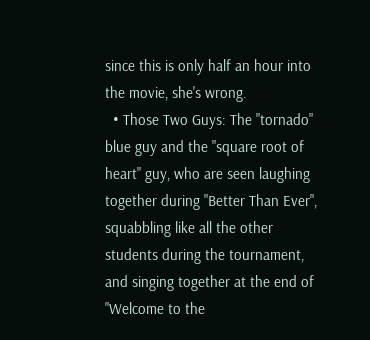since this is only half an hour into the movie, she's wrong.
  • Those Two Guys: The "tornado" blue guy and the "square root of heart" guy, who are seen laughing together during "Better Than Ever", squabbling like all the other students during the tournament, and singing together at the end of "Welcome to the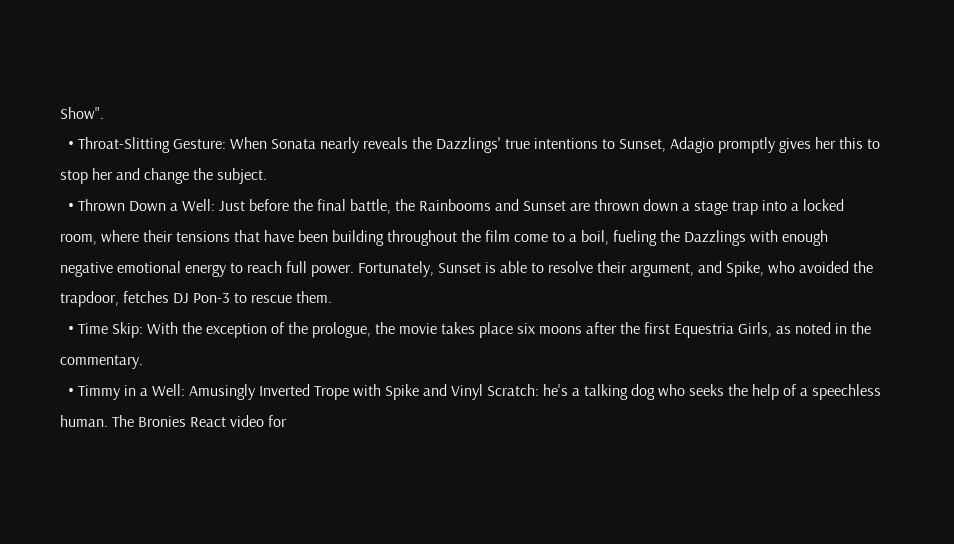Show".
  • Throat-Slitting Gesture: When Sonata nearly reveals the Dazzlings' true intentions to Sunset, Adagio promptly gives her this to stop her and change the subject.
  • Thrown Down a Well: Just before the final battle, the Rainbooms and Sunset are thrown down a stage trap into a locked room, where their tensions that have been building throughout the film come to a boil, fueling the Dazzlings with enough negative emotional energy to reach full power. Fortunately, Sunset is able to resolve their argument, and Spike, who avoided the trapdoor, fetches DJ Pon-3 to rescue them.
  • Time Skip: With the exception of the prologue, the movie takes place six moons after the first Equestria Girls, as noted in the commentary.
  • Timmy in a Well: Amusingly Inverted Trope with Spike and Vinyl Scratch: he's a talking dog who seeks the help of a speechless human. The Bronies React video for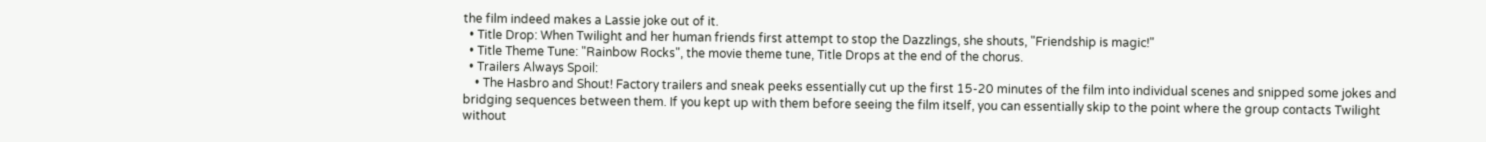the film indeed makes a Lassie joke out of it.
  • Title Drop: When Twilight and her human friends first attempt to stop the Dazzlings, she shouts, "Friendship is magic!"
  • Title Theme Tune: "Rainbow Rocks", the movie theme tune, Title Drops at the end of the chorus.
  • Trailers Always Spoil:
    • The Hasbro and Shout! Factory trailers and sneak peeks essentially cut up the first 15-20 minutes of the film into individual scenes and snipped some jokes and bridging sequences between them. If you kept up with them before seeing the film itself, you can essentially skip to the point where the group contacts Twilight without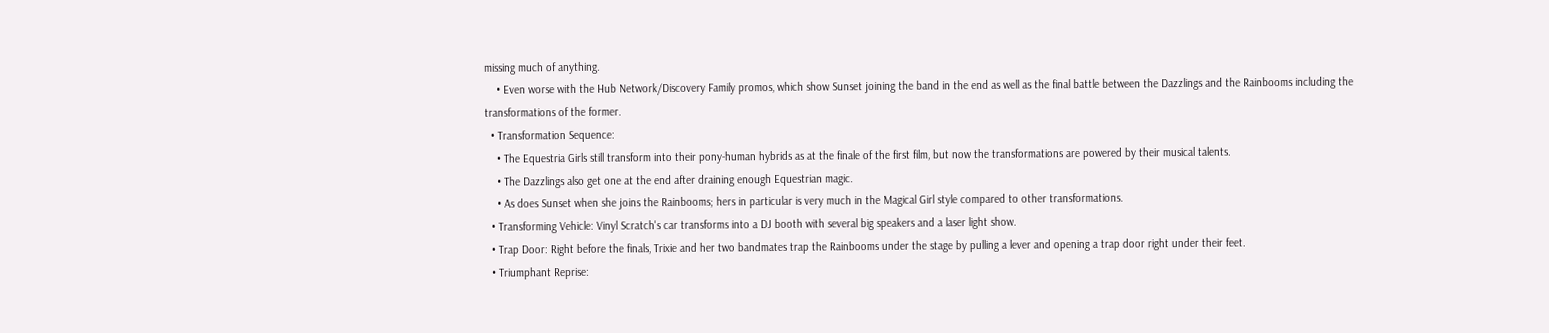missing much of anything.
    • Even worse with the Hub Network/Discovery Family promos, which show Sunset joining the band in the end as well as the final battle between the Dazzlings and the Rainbooms including the transformations of the former.
  • Transformation Sequence:
    • The Equestria Girls still transform into their pony-human hybrids as at the finale of the first film, but now the transformations are powered by their musical talents.
    • The Dazzlings also get one at the end after draining enough Equestrian magic.
    • As does Sunset when she joins the Rainbooms; hers in particular is very much in the Magical Girl style compared to other transformations.
  • Transforming Vehicle: Vinyl Scratch's car transforms into a DJ booth with several big speakers and a laser light show.
  • Trap Door: Right before the finals, Trixie and her two bandmates trap the Rainbooms under the stage by pulling a lever and opening a trap door right under their feet.
  • Triumphant Reprise: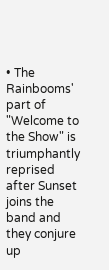• The Rainbooms' part of "Welcome to the Show" is triumphantly reprised after Sunset joins the band and they conjure up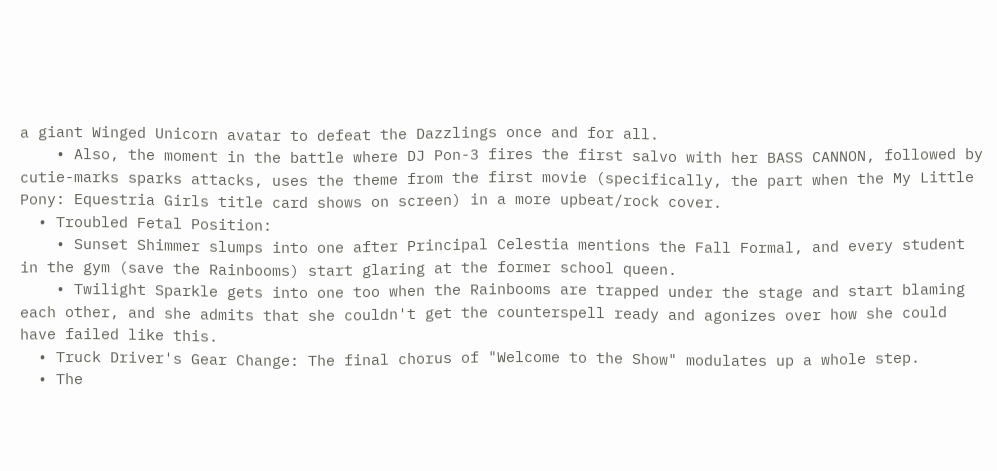a giant Winged Unicorn avatar to defeat the Dazzlings once and for all.
    • Also, the moment in the battle where DJ Pon-3 fires the first salvo with her BASS CANNON, followed by cutie-marks sparks attacks, uses the theme from the first movie (specifically, the part when the My Little Pony: Equestria Girls title card shows on screen) in a more upbeat/rock cover.
  • Troubled Fetal Position:
    • Sunset Shimmer slumps into one after Principal Celestia mentions the Fall Formal, and every student in the gym (save the Rainbooms) start glaring at the former school queen.
    • Twilight Sparkle gets into one too when the Rainbooms are trapped under the stage and start blaming each other, and she admits that she couldn't get the counterspell ready and agonizes over how she could have failed like this.
  • Truck Driver's Gear Change: The final chorus of "Welcome to the Show" modulates up a whole step.
  • The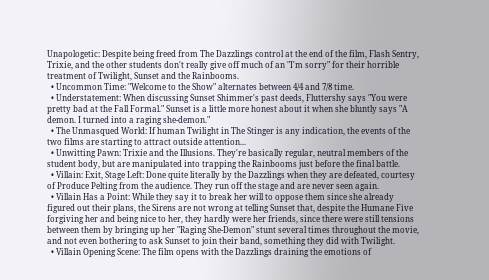Unapologetic: Despite being freed from The Dazzlings control at the end of the film, Flash Sentry, Trixie, and the other students don't really give off much of an "I'm sorry" for their horrible treatment of Twilight, Sunset and the Rainbooms.
  • Uncommon Time: "Welcome to the Show" alternates between 4/4 and 7/8 time.
  • Understatement: When discussing Sunset Shimmer's past deeds, Fluttershy says "You were pretty bad at the Fall Formal." Sunset is a little more honest about it when she bluntly says "A demon. I turned into a raging she-demon."
  • The Unmasqued World: If human Twilight in The Stinger is any indication, the events of the two films are starting to attract outside attention...
  • Unwitting Pawn: Trixie and the Illusions. They're basically regular, neutral members of the student body, but are manipulated into trapping the Rainbooms just before the final battle.
  • Villain: Exit, Stage Left: Done quite literally by the Dazzlings when they are defeated, courtesy of Produce Pelting from the audience. They run off the stage and are never seen again.
  • Villain Has a Point: While they say it to break her will to oppose them since she already figured out their plans, the Sirens are not wrong at telling Sunset that, despite the Humane Five forgiving her and being nice to her, they hardly were her friends, since there were still tensions between them by bringing up her "Raging She-Demon" stunt several times throughout the movie, and not even bothering to ask Sunset to join their band, something they did with Twilight.
  • Villain Opening Scene: The film opens with the Dazzlings draining the emotions of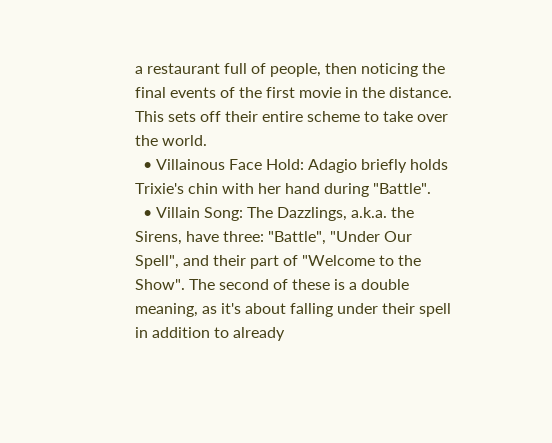a restaurant full of people, then noticing the final events of the first movie in the distance. This sets off their entire scheme to take over the world.
  • Villainous Face Hold: Adagio briefly holds Trixie's chin with her hand during "Battle".
  • Villain Song: The Dazzlings, a.k.a. the Sirens, have three: "Battle", "Under Our Spell", and their part of "Welcome to the Show". The second of these is a double meaning, as it's about falling under their spell in addition to already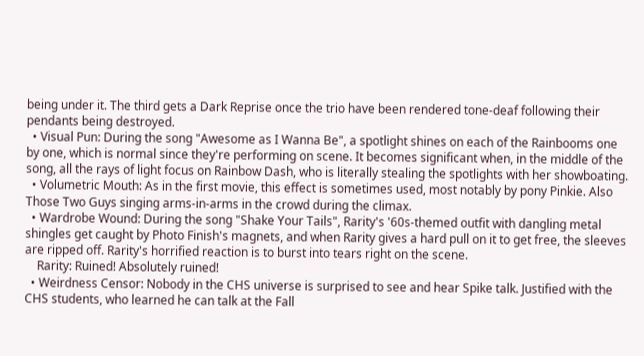being under it. The third gets a Dark Reprise once the trio have been rendered tone-deaf following their pendants being destroyed.
  • Visual Pun: During the song "Awesome as I Wanna Be", a spotlight shines on each of the Rainbooms one by one, which is normal since they're performing on scene. It becomes significant when, in the middle of the song, all the rays of light focus on Rainbow Dash, who is literally stealing the spotlights with her showboating.
  • Volumetric Mouth: As in the first movie, this effect is sometimes used, most notably by pony Pinkie. Also Those Two Guys singing arms-in-arms in the crowd during the climax.
  • Wardrobe Wound: During the song "Shake Your Tails", Rarity's '60s-themed outfit with dangling metal shingles get caught by Photo Finish's magnets, and when Rarity gives a hard pull on it to get free, the sleeves are ripped off. Rarity's horrified reaction is to burst into tears right on the scene.
    Rarity: Ruined! Absolutely ruined!
  • Weirdness Censor: Nobody in the CHS universe is surprised to see and hear Spike talk. Justified with the CHS students, who learned he can talk at the Fall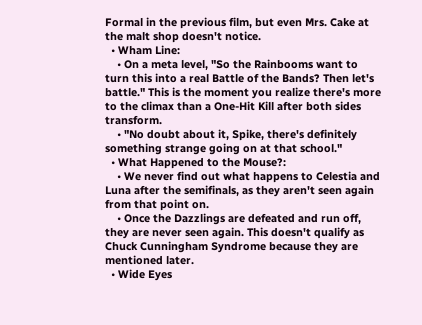Formal in the previous film, but even Mrs. Cake at the malt shop doesn't notice.
  • Wham Line:
    • On a meta level, "So the Rainbooms want to turn this into a real Battle of the Bands? Then let's battle." This is the moment you realize there's more to the climax than a One-Hit Kill after both sides transform.
    • "No doubt about it, Spike, there's definitely something strange going on at that school."
  • What Happened to the Mouse?:
    • We never find out what happens to Celestia and Luna after the semifinals, as they aren't seen again from that point on.
    • Once the Dazzlings are defeated and run off, they are never seen again. This doesn't qualify as Chuck Cunningham Syndrome because they are mentioned later.
  • Wide Eyes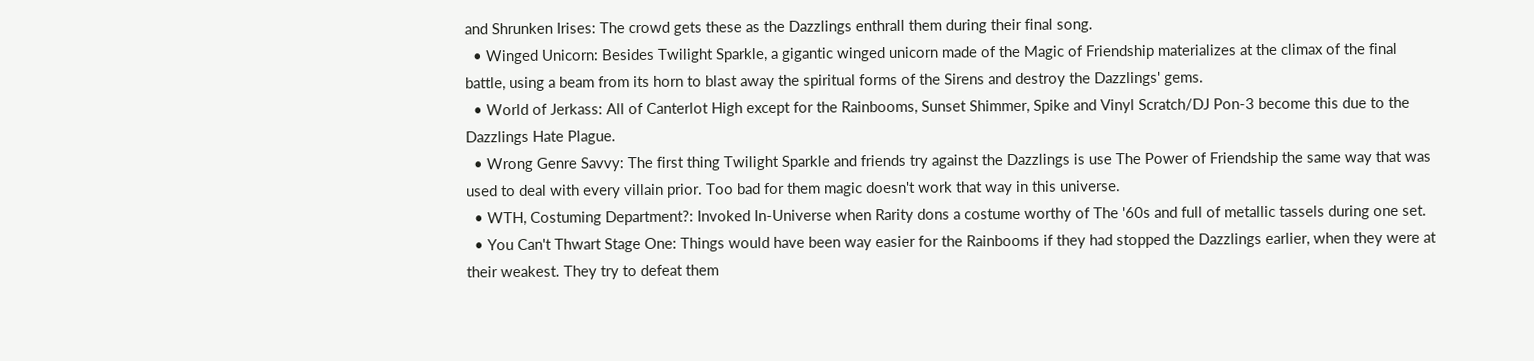and Shrunken Irises: The crowd gets these as the Dazzlings enthrall them during their final song.
  • Winged Unicorn: Besides Twilight Sparkle, a gigantic winged unicorn made of the Magic of Friendship materializes at the climax of the final battle, using a beam from its horn to blast away the spiritual forms of the Sirens and destroy the Dazzlings' gems.
  • World of Jerkass: All of Canterlot High except for the Rainbooms, Sunset Shimmer, Spike and Vinyl Scratch/DJ Pon-3 become this due to the Dazzlings Hate Plague.
  • Wrong Genre Savvy: The first thing Twilight Sparkle and friends try against the Dazzlings is use The Power of Friendship the same way that was used to deal with every villain prior. Too bad for them magic doesn't work that way in this universe.
  • WTH, Costuming Department?: Invoked In-Universe when Rarity dons a costume worthy of The '60s and full of metallic tassels during one set.
  • You Can't Thwart Stage One: Things would have been way easier for the Rainbooms if they had stopped the Dazzlings earlier, when they were at their weakest. They try to defeat them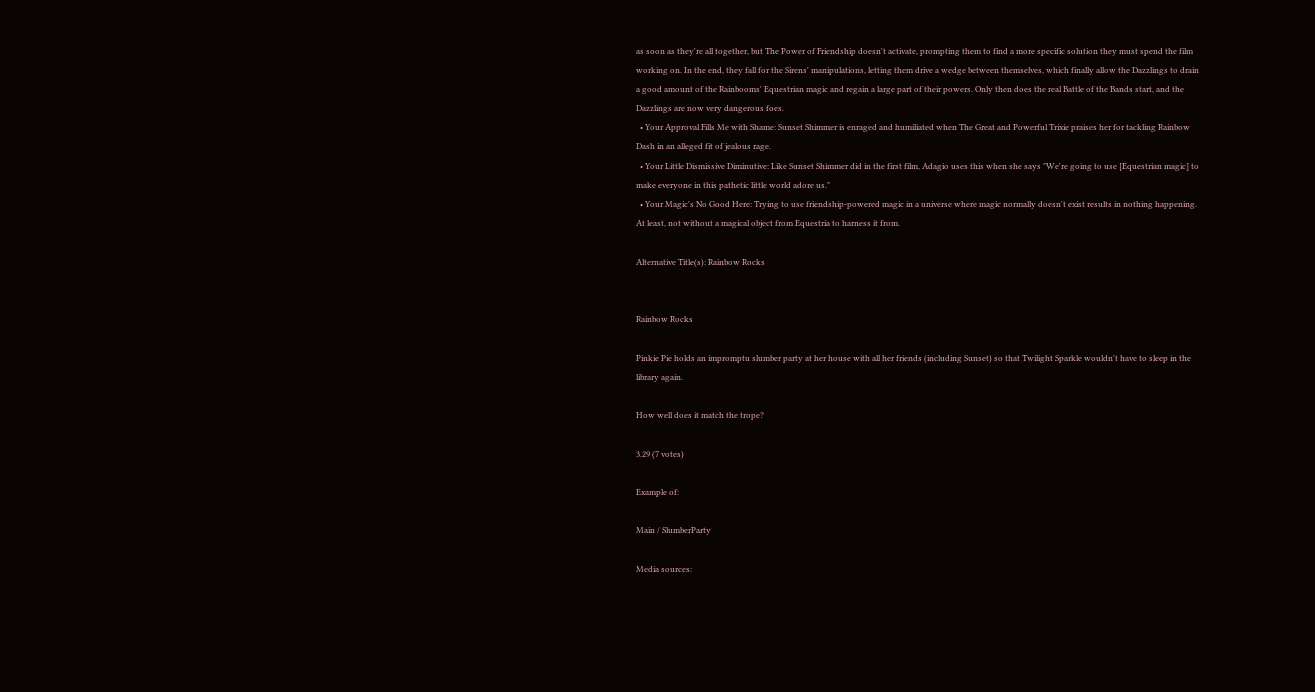as soon as they're all together, but The Power of Friendship doesn't activate, prompting them to find a more specific solution they must spend the film working on. In the end, they fall for the Sirens' manipulations, letting them drive a wedge between themselves, which finally allow the Dazzlings to drain a good amount of the Rainbooms' Equestrian magic and regain a large part of their powers. Only then does the real Battle of the Bands start, and the Dazzlings are now very dangerous foes.
  • Your Approval Fills Me with Shame: Sunset Shimmer is enraged and humiliated when The Great and Powerful Trixie praises her for tackling Rainbow Dash in an alleged fit of jealous rage.
  • Your Little Dismissive Diminutive: Like Sunset Shimmer did in the first film, Adagio uses this when she says "We're going to use [Equestrian magic] to make everyone in this pathetic little world adore us."
  • Your Magic's No Good Here: Trying to use friendship-powered magic in a universe where magic normally doesn't exist results in nothing happening. At least, not without a magical object from Equestria to harness it from.

Alternative Title(s): Rainbow Rocks


Rainbow Rocks

Pinkie Pie holds an impromptu slumber party at her house with all her friends (including Sunset) so that Twilight Sparkle wouldn't have to sleep in the library again.

How well does it match the trope?

3.29 (7 votes)

Example of:

Main / SlumberParty

Media sources: